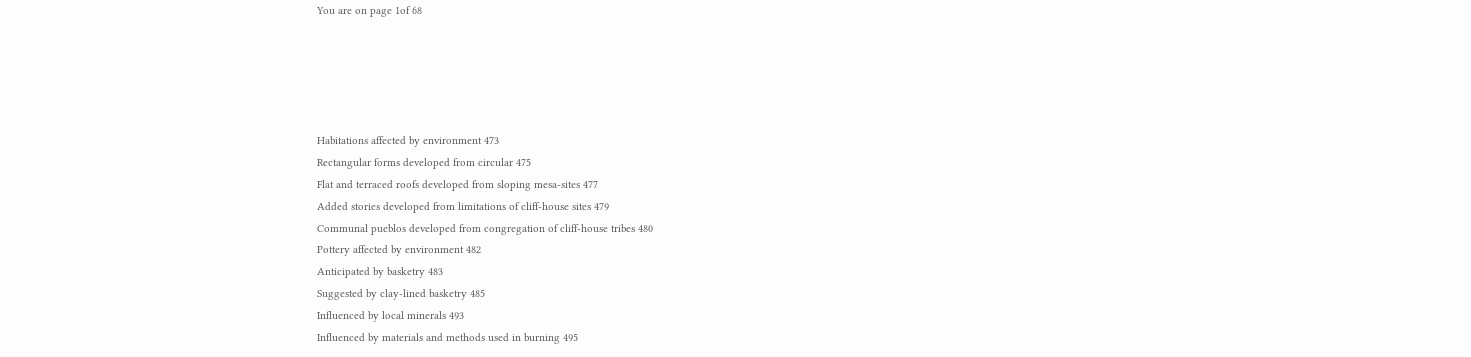You are on page 1of 68





Habitations affected by environment 473
Rectangular forms developed from circular 475
Flat and terraced roofs developed from sloping mesa-sites 477
Added stories developed from limitations of cliff-house sites 479
Communal pueblos developed from congregation of cliff-house tribes 480
Pottery affected by environment 482
Anticipated by basketry 483
Suggested by clay-lined basketry 485
Influenced by local minerals 493
Influenced by materials and methods used in burning 495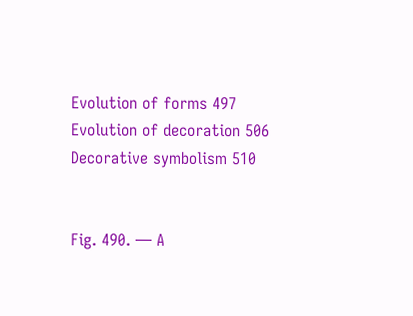Evolution of forms 497
Evolution of decoration 506
Decorative symbolism 510


Fig. 490. — A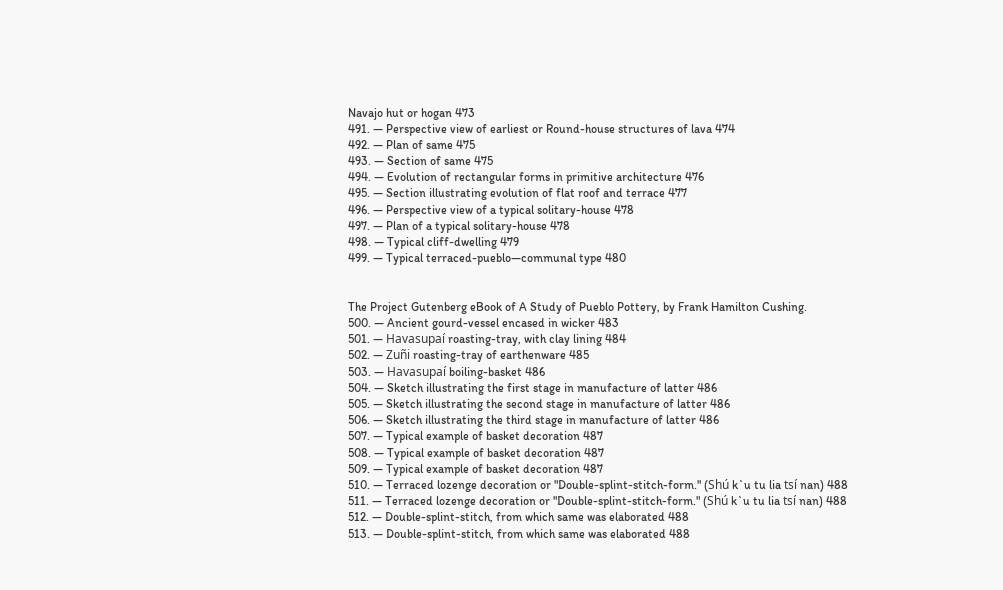Navajo hut or hogan 473
491. — Perspective view of earliest or Round-house structures of lava 474
492. — Plan of same 475
493. — Section of same 475
494. — Evolution of rectangular forms in primitive architecture 476
495. — Section illustrating evolution of flat roof and terrace 477
496. — Perspective view of a typical solitary-house 478
497. — Plan of a typical solitary-house 478
498. — Typical cliff-dwelling 479
499. — Typical terraced-pueblo—communal type 480


The Project Gutenberg eBook of A Study of Pueblo Pottery, by Frank Hamilton Cushing.
500. — Ancient gourd-vessel encased in wicker 483
501. — Havasupaí roasting-tray, with clay lining 484
502. — Zuñi roasting-tray of earthenware 485
503. — Havasupaí boiling-basket 486
504. — Sketch illustrating the first stage in manufacture of latter 486
505. — Sketch illustrating the second stage in manufacture of latter 486
506. — Sketch illustrating the third stage in manufacture of latter 486
507. — Typical example of basket decoration 487
508. — Typical example of basket decoration 487
509. — Typical example of basket decoration 487
510. — Terraced lozenge decoration or "Double-splint-stitch-form." (Shú k`u tu lia tsí nan) 488
511. — Terraced lozenge decoration or "Double-splint-stitch-form." (Shú k`u tu lia tsí nan) 488
512. — Double-splint-stitch, from which same was elaborated 488
513. — Double-splint-stitch, from which same was elaborated 488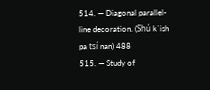514. — Diagonal parallel-line decoration. (Shú k`ish pa tsí nan) 488
515. — Study of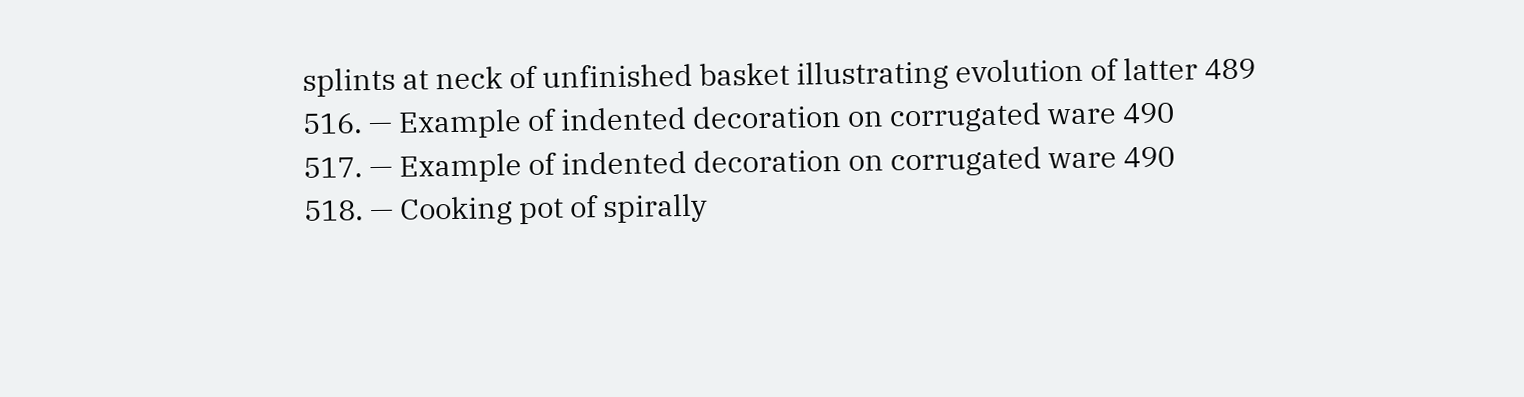splints at neck of unfinished basket illustrating evolution of latter 489
516. — Example of indented decoration on corrugated ware 490
517. — Example of indented decoration on corrugated ware 490
518. — Cooking pot of spirally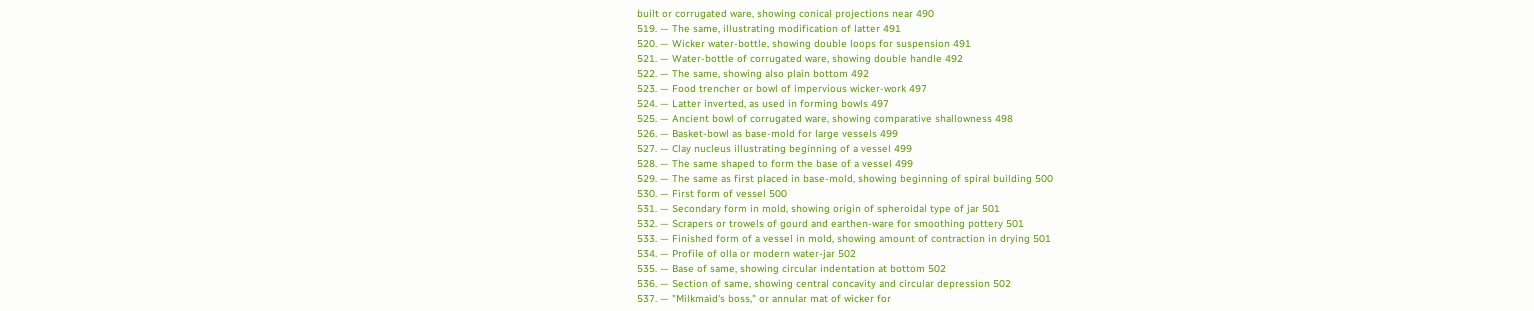built or corrugated ware, showing conical projections near 490
519. — The same, illustrating modification of latter 491
520. — Wicker water-bottle, showing double loops for suspension 491
521. — Water-bottle of corrugated ware, showing double handle 492
522. — The same, showing also plain bottom 492
523. — Food trencher or bowl of impervious wicker-work 497
524. — Latter inverted, as used in forming bowls 497
525. — Ancient bowl of corrugated ware, showing comparative shallowness 498
526. — Basket-bowl as base-mold for large vessels 499
527. — Clay nucleus illustrating beginning of a vessel 499
528. — The same shaped to form the base of a vessel 499
529. — The same as first placed in base-mold, showing beginning of spiral building 500
530. — First form of vessel 500
531. — Secondary form in mold, showing origin of spheroidal type of jar 501
532. — Scrapers or trowels of gourd and earthen-ware for smoothing pottery 501
533. — Finished form of a vessel in mold, showing amount of contraction in drying 501
534. — Profile of olla or modern water-jar 502
535. — Base of same, showing circular indentation at bottom 502
536. — Section of same, showing central concavity and circular depression 502
537. — "Milkmaid's boss," or annular mat of wicker for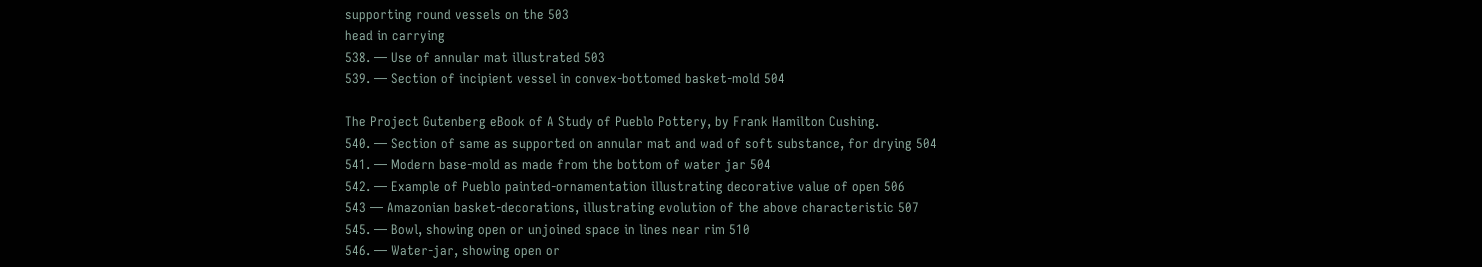supporting round vessels on the 503
head in carrying
538. — Use of annular mat illustrated 503
539. — Section of incipient vessel in convex-bottomed basket-mold 504

The Project Gutenberg eBook of A Study of Pueblo Pottery, by Frank Hamilton Cushing.
540. — Section of same as supported on annular mat and wad of soft substance, for drying 504
541. — Modern base-mold as made from the bottom of water jar 504
542. — Example of Pueblo painted-ornamentation illustrating decorative value of open 506
543 — Amazonian basket-decorations, illustrating evolution of the above characteristic 507
545. — Bowl, showing open or unjoined space in lines near rim 510
546. — Water-jar, showing open or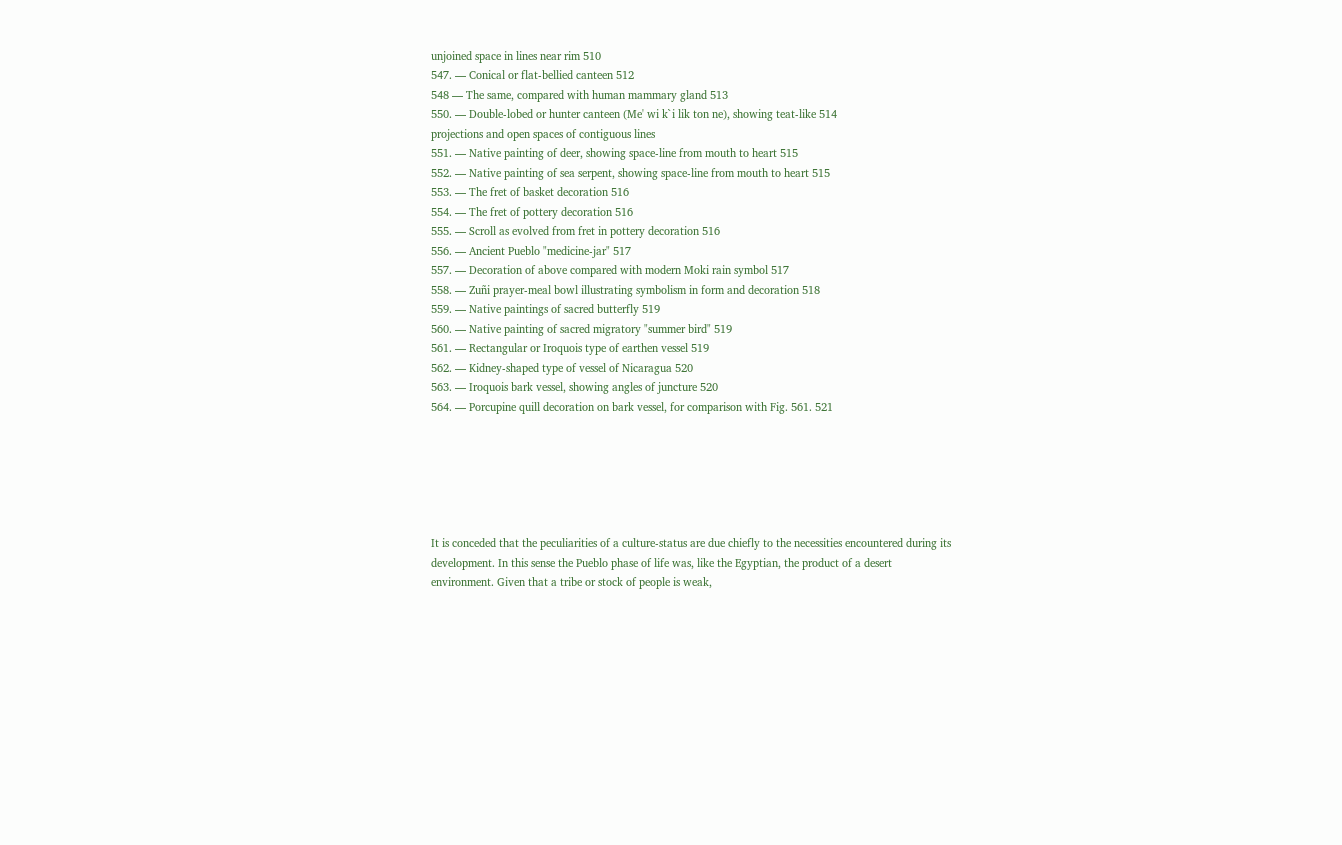unjoined space in lines near rim 510
547. — Conical or flat-bellied canteen 512
548 — The same, compared with human mammary gland 513
550. — Double-lobed or hunter canteen (Me' wi k`i lik ton ne), showing teat-like 514
projections and open spaces of contiguous lines
551. — Native painting of deer, showing space-line from mouth to heart 515
552. — Native painting of sea serpent, showing space-line from mouth to heart 515
553. — The fret of basket decoration 516
554. — The fret of pottery decoration 516
555. — Scroll as evolved from fret in pottery decoration 516
556. — Ancient Pueblo "medicine-jar" 517
557. — Decoration of above compared with modern Moki rain symbol 517
558. — Zuñi prayer-meal bowl illustrating symbolism in form and decoration 518
559. — Native paintings of sacred butterfly 519
560. — Native painting of sacred migratory "summer bird" 519
561. — Rectangular or Iroquois type of earthen vessel 519
562. — Kidney-shaped type of vessel of Nicaragua 520
563. — Iroquois bark vessel, showing angles of juncture 520
564. — Porcupine quill decoration on bark vessel, for comparison with Fig. 561. 521






It is conceded that the peculiarities of a culture-status are due chiefly to the necessities encountered during its
development. In this sense the Pueblo phase of life was, like the Egyptian, the product of a desert
environment. Given that a tribe or stock of people is weak,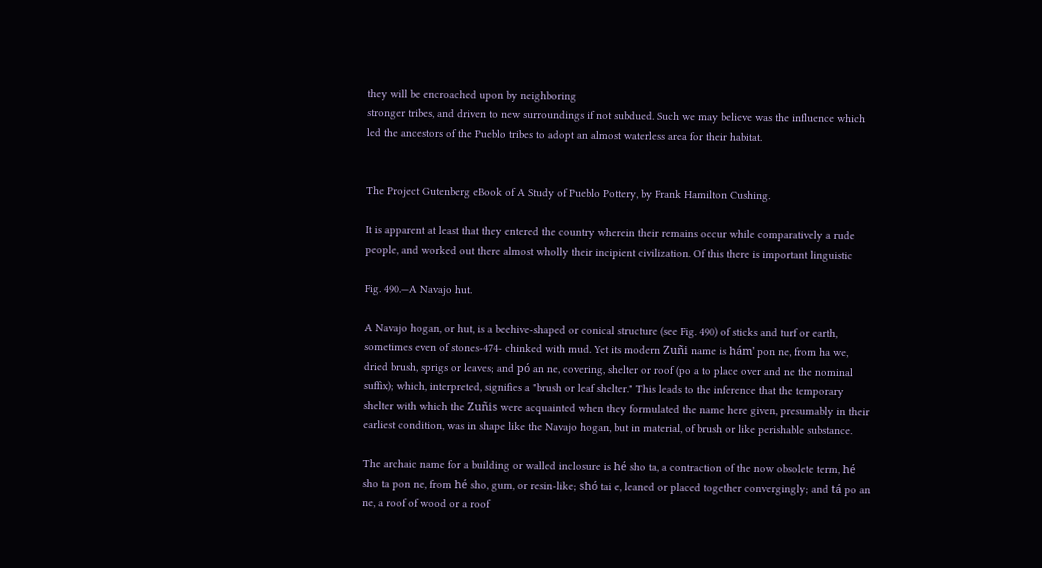they will be encroached upon by neighboring
stronger tribes, and driven to new surroundings if not subdued. Such we may believe was the influence which
led the ancestors of the Pueblo tribes to adopt an almost waterless area for their habitat.


The Project Gutenberg eBook of A Study of Pueblo Pottery, by Frank Hamilton Cushing.

It is apparent at least that they entered the country wherein their remains occur while comparatively a rude
people, and worked out there almost wholly their incipient civilization. Of this there is important linguistic

Fig. 490.—A Navajo hut.

A Navajo hogan, or hut, is a beehive-shaped or conical structure (see Fig. 490) of sticks and turf or earth,
sometimes even of stones-474- chinked with mud. Yet its modern Zuñi name is hám' pon ne, from ha we,
dried brush, sprigs or leaves; and pó an ne, covering, shelter or roof (po a to place over and ne the nominal
suffix); which, interpreted, signifies a "brush or leaf shelter." This leads to the inference that the temporary
shelter with which the Zuñis were acquainted when they formulated the name here given, presumably in their
earliest condition, was in shape like the Navajo hogan, but in material, of brush or like perishable substance.

The archaic name for a building or walled inclosure is hé sho ta, a contraction of the now obsolete term, hé
sho ta pon ne, from hé sho, gum, or resin-like; shó tai e, leaned or placed together convergingly; and tá po an
ne, a roof of wood or a roof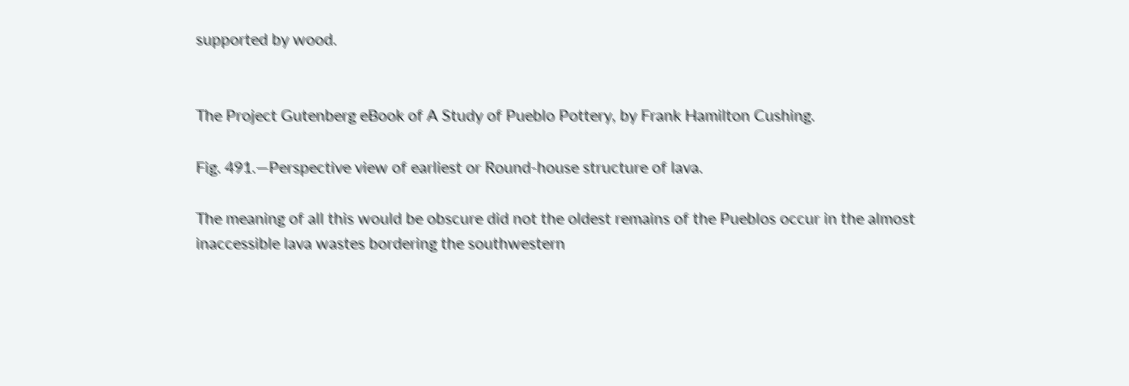supported by wood.


The Project Gutenberg eBook of A Study of Pueblo Pottery, by Frank Hamilton Cushing.

Fig. 491.—Perspective view of earliest or Round-house structure of lava.

The meaning of all this would be obscure did not the oldest remains of the Pueblos occur in the almost
inaccessible lava wastes bordering the southwestern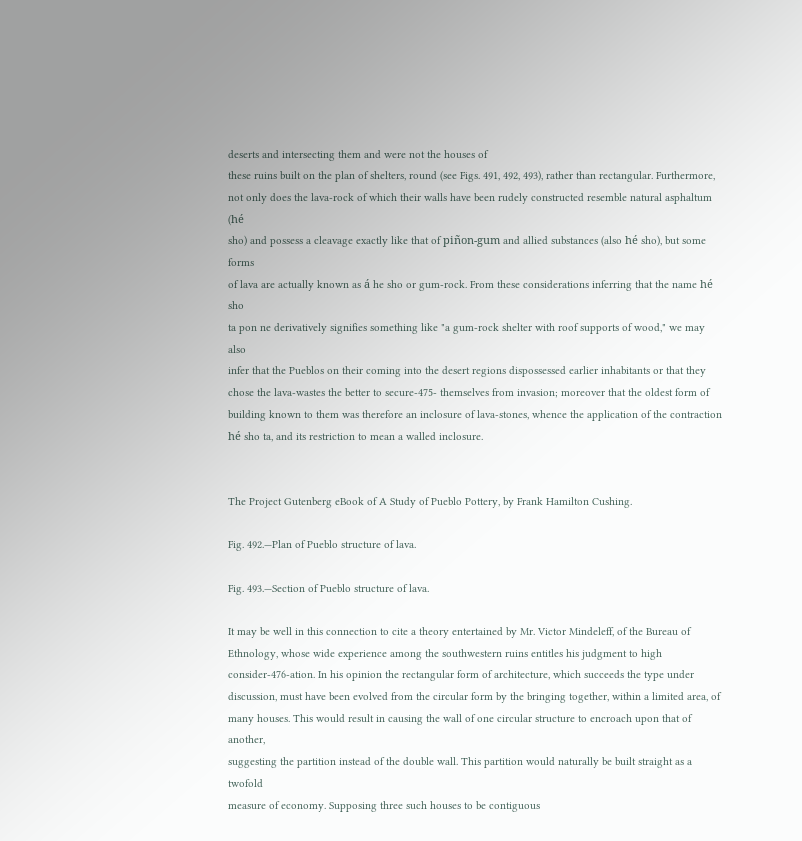deserts and intersecting them and were not the houses of
these ruins built on the plan of shelters, round (see Figs. 491, 492, 493), rather than rectangular. Furthermore,
not only does the lava-rock of which their walls have been rudely constructed resemble natural asphaltum (hé
sho) and possess a cleavage exactly like that of piñon-gum and allied substances (also hé sho), but some forms
of lava are actually known as á he sho or gum-rock. From these considerations inferring that the name hé sho
ta pon ne derivatively signifies something like "a gum-rock shelter with roof supports of wood," we may also
infer that the Pueblos on their coming into the desert regions dispossessed earlier inhabitants or that they
chose the lava-wastes the better to secure-475- themselves from invasion; moreover that the oldest form of
building known to them was therefore an inclosure of lava-stones, whence the application of the contraction
hé sho ta, and its restriction to mean a walled inclosure.


The Project Gutenberg eBook of A Study of Pueblo Pottery, by Frank Hamilton Cushing.

Fig. 492.—Plan of Pueblo structure of lava.

Fig. 493.—Section of Pueblo structure of lava.

It may be well in this connection to cite a theory entertained by Mr. Victor Mindeleff, of the Bureau of
Ethnology, whose wide experience among the southwestern ruins entitles his judgment to high
consider-476-ation. In his opinion the rectangular form of architecture, which succeeds the type under
discussion, must have been evolved from the circular form by the bringing together, within a limited area, of
many houses. This would result in causing the wall of one circular structure to encroach upon that of another,
suggesting the partition instead of the double wall. This partition would naturally be built straight as a twofold
measure of economy. Supposing three such houses to be contiguous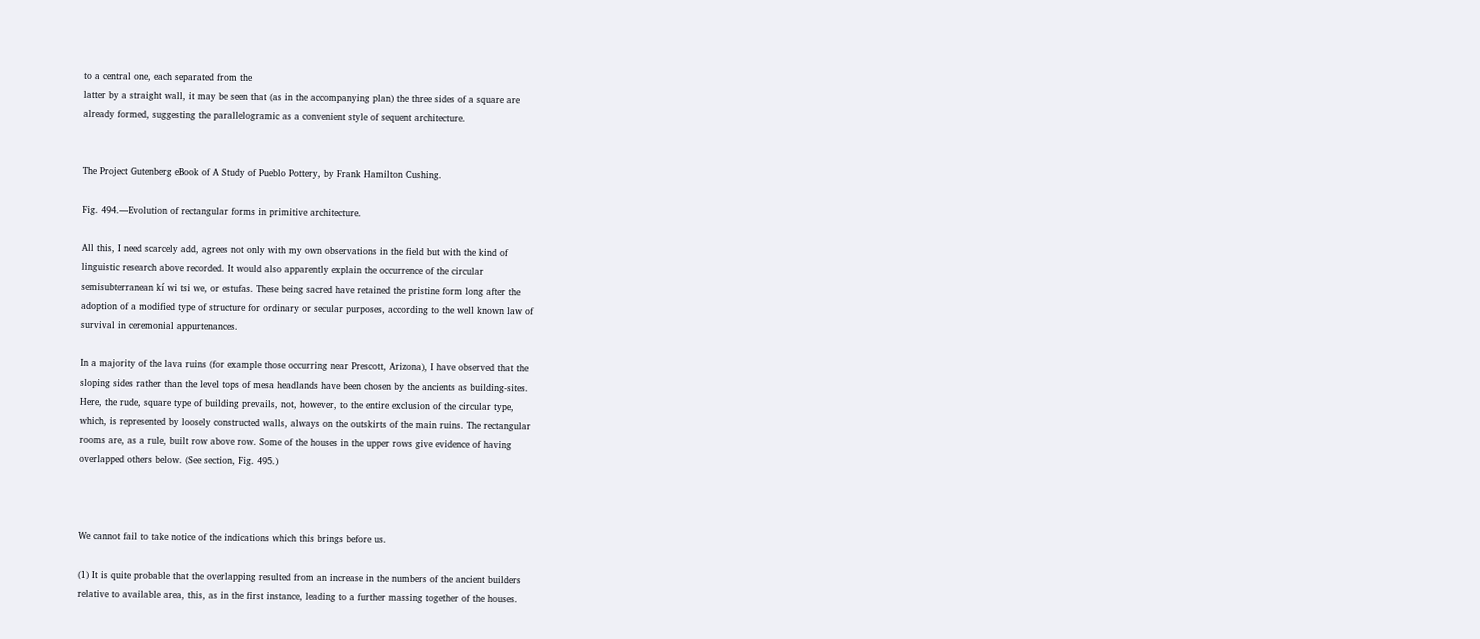to a central one, each separated from the
latter by a straight wall, it may be seen that (as in the accompanying plan) the three sides of a square are
already formed, suggesting the parallelogramic as a convenient style of sequent architecture.


The Project Gutenberg eBook of A Study of Pueblo Pottery, by Frank Hamilton Cushing.

Fig. 494.—Evolution of rectangular forms in primitive architecture.

All this, I need scarcely add, agrees not only with my own observations in the field but with the kind of
linguistic research above recorded. It would also apparently explain the occurrence of the circular
semisubterranean kí wi tsi we, or estufas. These being sacred have retained the pristine form long after the
adoption of a modified type of structure for ordinary or secular purposes, according to the well known law of
survival in ceremonial appurtenances.

In a majority of the lava ruins (for example those occurring near Prescott, Arizona), I have observed that the
sloping sides rather than the level tops of mesa headlands have been chosen by the ancients as building-sites.
Here, the rude, square type of building prevails, not, however, to the entire exclusion of the circular type,
which, is represented by loosely constructed walls, always on the outskirts of the main ruins. The rectangular
rooms are, as a rule, built row above row. Some of the houses in the upper rows give evidence of having
overlapped others below. (See section, Fig. 495.)



We cannot fail to take notice of the indications which this brings before us.

(1) It is quite probable that the overlapping resulted from an increase in the numbers of the ancient builders
relative to available area, this, as in the first instance, leading to a further massing together of the houses.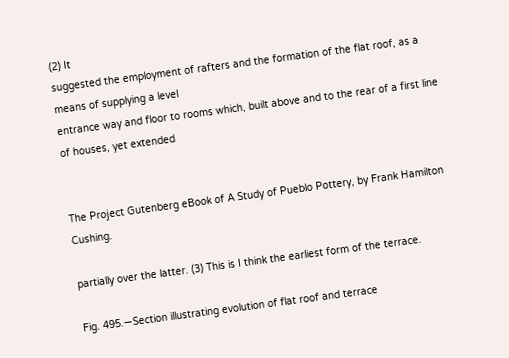(2) It
suggested the employment of rafters and the formation of the flat roof, as a means of supplying a level
entrance way and floor to rooms which, built above and to the rear of a first line of houses, yet extended


The Project Gutenberg eBook of A Study of Pueblo Pottery, by Frank Hamilton Cushing.

partially over the latter. (3) This is I think the earliest form of the terrace.

Fig. 495.—Section illustrating evolution of flat roof and terrace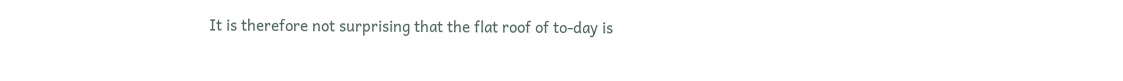It is therefore not surprising that the flat roof of to-day is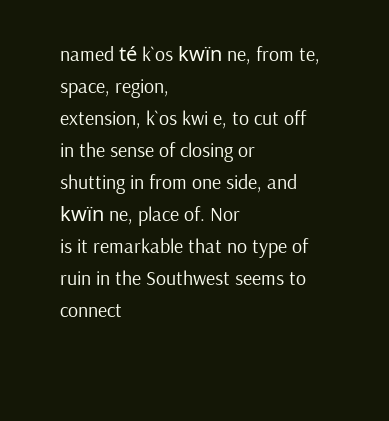named té k`os kwïn ne, from te, space, region,
extension, k`os kwi e, to cut off in the sense of closing or shutting in from one side, and kwïn ne, place of. Nor
is it remarkable that no type of ruin in the Southwest seems to connect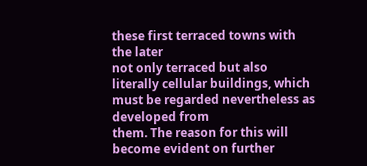these first terraced towns with the later
not only terraced but also literally cellular buildings, which must be regarded nevertheless as developed from
them. The reason for this will become evident on further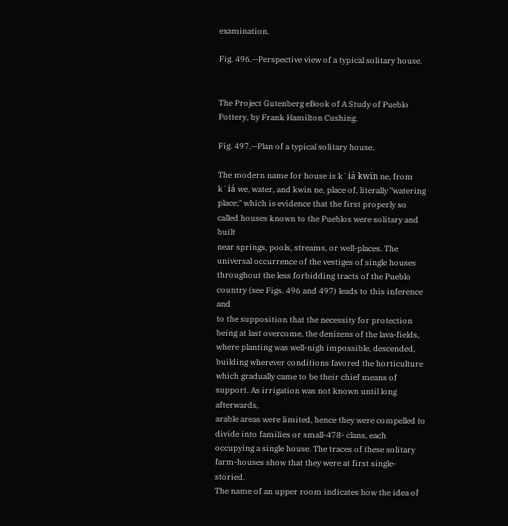examination.

Fig. 496.—Perspective view of a typical solitary house.


The Project Gutenberg eBook of A Study of Pueblo Pottery, by Frank Hamilton Cushing.

Fig. 497.—Plan of a typical solitary house.

The modern name for house is k`iá kwïn ne, from k`iá we, water, and kwin ne, place of, literally "watering
place;" which is evidence that the first properly so called houses known to the Pueblos were solitary and built
near springs, pools, streams, or well-places. The universal occurrence of the vestiges of single houses
throughout the less forbidding tracts of the Pueblo country (see Figs. 496 and 497) leads to this inference and
to the supposition that the necessity for protection being at last overcome, the denizens of the lava-fields,
where planting was well-nigh impossible, descended, building wherever conditions favored the horticulture
which gradually came to be their chief means of support. As irrigation was not known until long afterwards,
arable areas were limited, hence they were compelled to divide into families or small-478- clans, each
occupying a single house. The traces of these solitary farm-houses show that they were at first single-storied.
The name of an upper room indicates how the idea of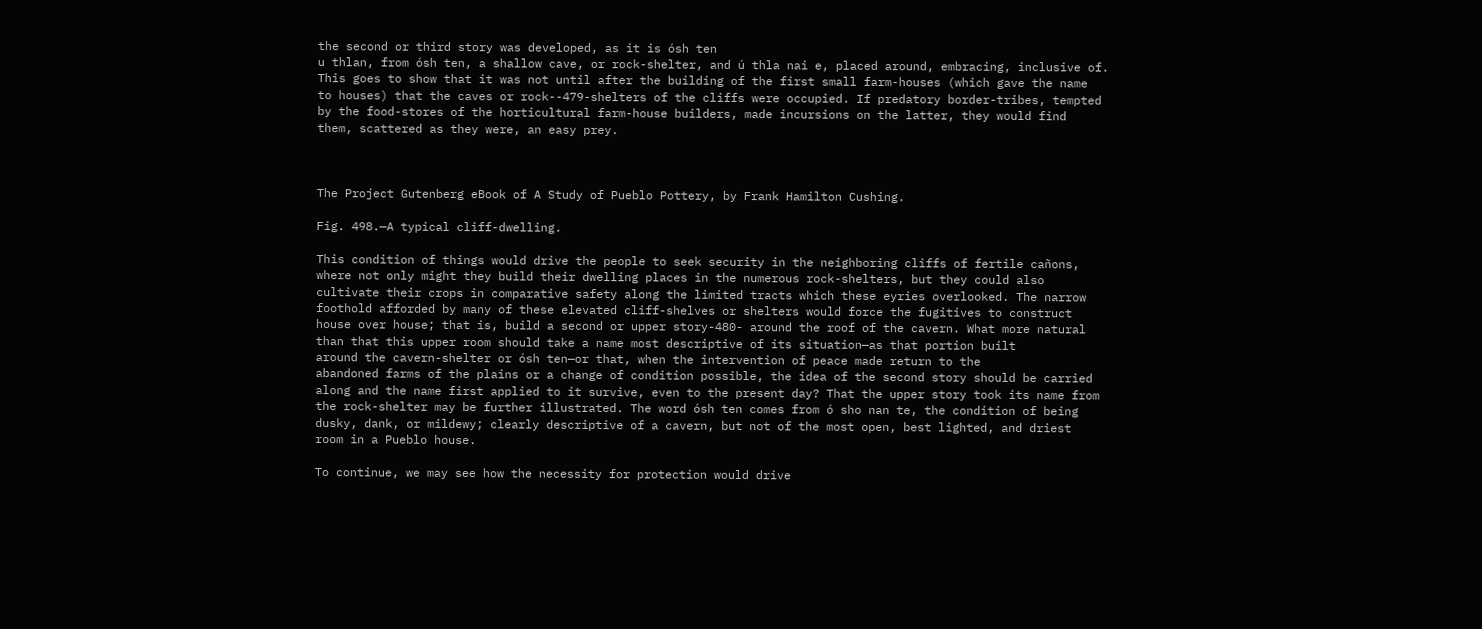the second or third story was developed, as it is ósh ten
u thlan, from ósh ten, a shallow cave, or rock-shelter, and ú thla nai e, placed around, embracing, inclusive of.
This goes to show that it was not until after the building of the first small farm-houses (which gave the name
to houses) that the caves or rock--479-shelters of the cliffs were occupied. If predatory border-tribes, tempted
by the food-stores of the horticultural farm-house builders, made incursions on the latter, they would find
them, scattered as they were, an easy prey.



The Project Gutenberg eBook of A Study of Pueblo Pottery, by Frank Hamilton Cushing.

Fig. 498.—A typical cliff-dwelling.

This condition of things would drive the people to seek security in the neighboring cliffs of fertile cañons,
where not only might they build their dwelling places in the numerous rock-shelters, but they could also
cultivate their crops in comparative safety along the limited tracts which these eyries overlooked. The narrow
foothold afforded by many of these elevated cliff-shelves or shelters would force the fugitives to construct
house over house; that is, build a second or upper story-480- around the roof of the cavern. What more natural
than that this upper room should take a name most descriptive of its situation—as that portion built
around the cavern-shelter or ósh ten—or that, when the intervention of peace made return to the
abandoned farms of the plains or a change of condition possible, the idea of the second story should be carried
along and the name first applied to it survive, even to the present day? That the upper story took its name from
the rock-shelter may be further illustrated. The word ósh ten comes from ó sho nan te, the condition of being
dusky, dank, or mildewy; clearly descriptive of a cavern, but not of the most open, best lighted, and driest
room in a Pueblo house.

To continue, we may see how the necessity for protection would drive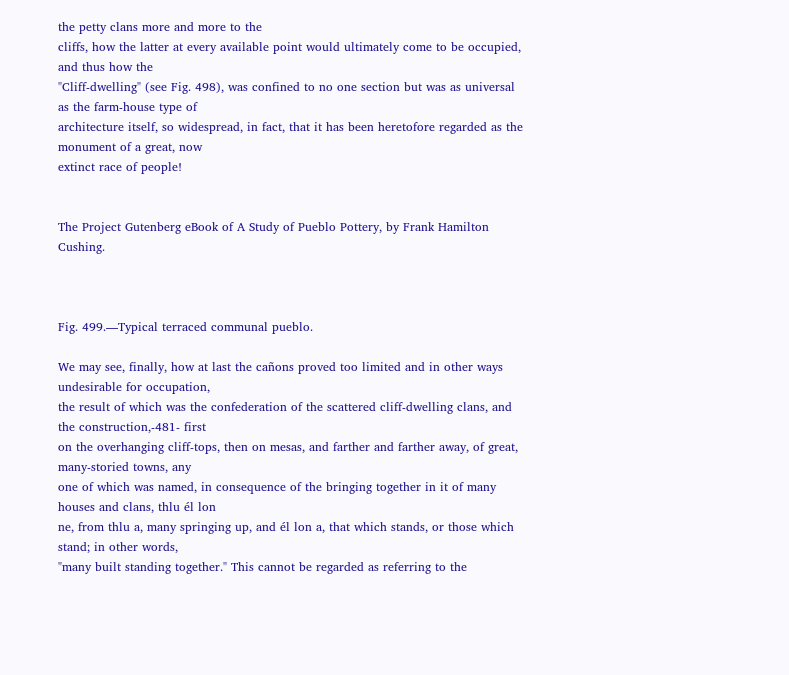the petty clans more and more to the
cliffs, how the latter at every available point would ultimately come to be occupied, and thus how the
"Cliff-dwelling" (see Fig. 498), was confined to no one section but was as universal as the farm-house type of
architecture itself, so widespread, in fact, that it has been heretofore regarded as the monument of a great, now
extinct race of people!


The Project Gutenberg eBook of A Study of Pueblo Pottery, by Frank Hamilton Cushing.



Fig. 499.—Typical terraced communal pueblo.

We may see, finally, how at last the cañons proved too limited and in other ways undesirable for occupation,
the result of which was the confederation of the scattered cliff-dwelling clans, and the construction,-481- first
on the overhanging cliff-tops, then on mesas, and farther and farther away, of great, many-storied towns, any
one of which was named, in consequence of the bringing together in it of many houses and clans, thlu él lon
ne, from thlu a, many springing up, and él lon a, that which stands, or those which stand; in other words,
"many built standing together." This cannot be regarded as referring to the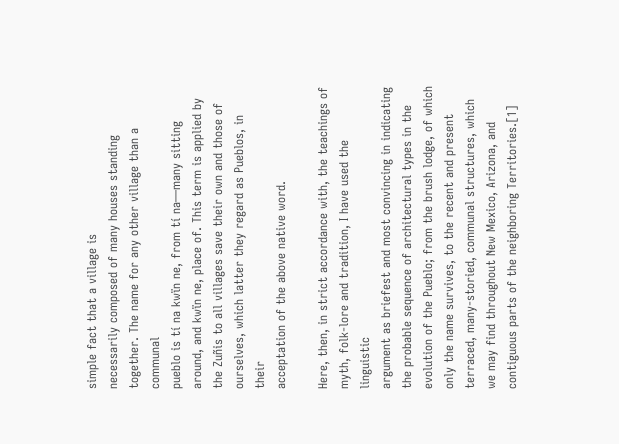simple fact that a village is
necessarily composed of many houses standing together. The name for any other village than a communal
pueblo is tí na kwïn ne, from tí na—many sitting around, and kwïn ne, place of. This term is applied by
the Zuñis to all villages save their own and those of ourselves, which latter they regard as Pueblos, in their
acceptation of the above native word.

Here, then, in strict accordance with, the teachings of myth, folk-lore and tradition, I have used the linguistic
argument as briefest and most convincing in indicating the probable sequence of architectural types in the
evolution of the Pueblo; from the brush lodge, of which only the name survives, to the recent and present
terraced, many-storied, communal structures, which we may find throughout New Mexico, Arizona, and
contiguous parts of the neighboring Territories.[1]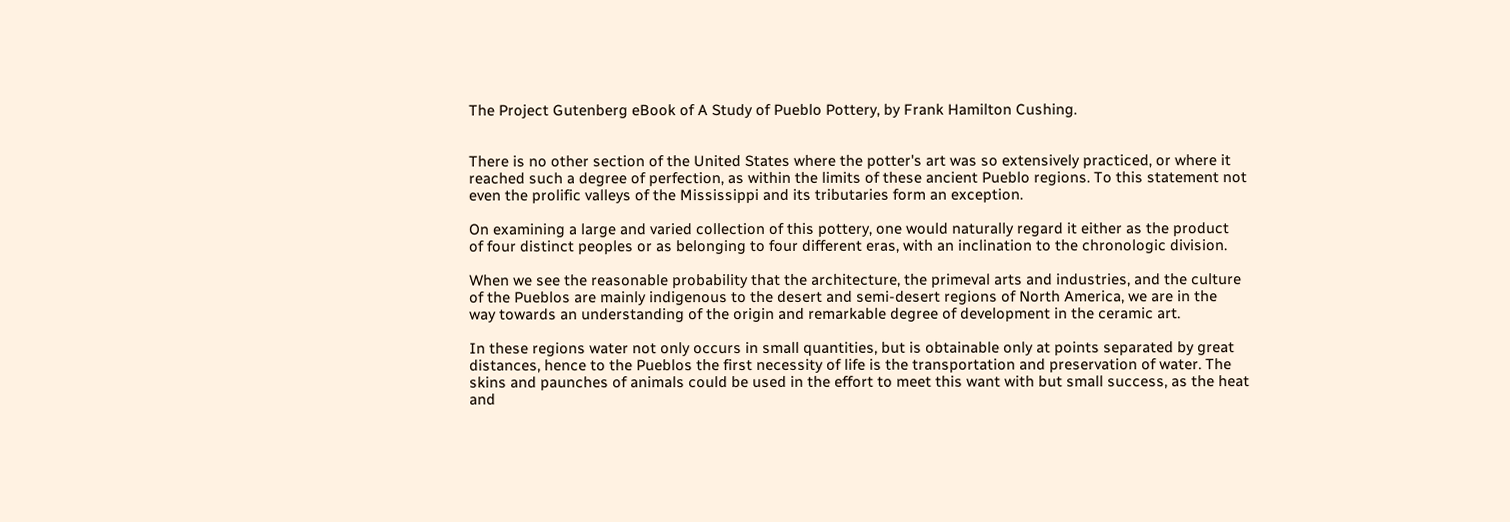The Project Gutenberg eBook of A Study of Pueblo Pottery, by Frank Hamilton Cushing.


There is no other section of the United States where the potter's art was so extensively practiced, or where it
reached such a degree of perfection, as within the limits of these ancient Pueblo regions. To this statement not
even the prolific valleys of the Mississippi and its tributaries form an exception.

On examining a large and varied collection of this pottery, one would naturally regard it either as the product
of four distinct peoples or as belonging to four different eras, with an inclination to the chronologic division.

When we see the reasonable probability that the architecture, the primeval arts and industries, and the culture
of the Pueblos are mainly indigenous to the desert and semi-desert regions of North America, we are in the
way towards an understanding of the origin and remarkable degree of development in the ceramic art.

In these regions water not only occurs in small quantities, but is obtainable only at points separated by great
distances, hence to the Pueblos the first necessity of life is the transportation and preservation of water. The
skins and paunches of animals could be used in the effort to meet this want with but small success, as the heat
and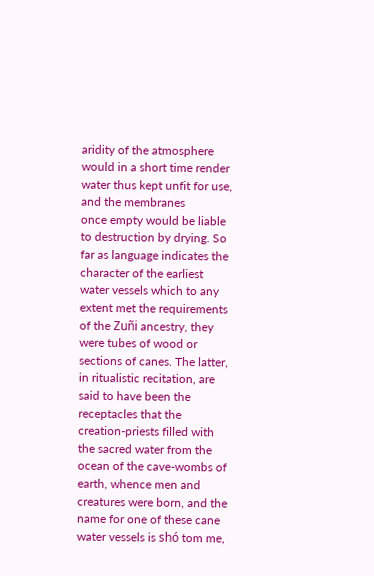aridity of the atmosphere would in a short time render water thus kept unfit for use, and the membranes
once empty would be liable to destruction by drying. So far as language indicates the character of the earliest
water vessels which to any extent met the requirements of the Zuñi ancestry, they were tubes of wood or
sections of canes. The latter, in ritualistic recitation, are said to have been the receptacles that the
creation-priests filled with the sacred water from the ocean of the cave-wombs of earth, whence men and
creatures were born, and the name for one of these cane water vessels is shó tom me,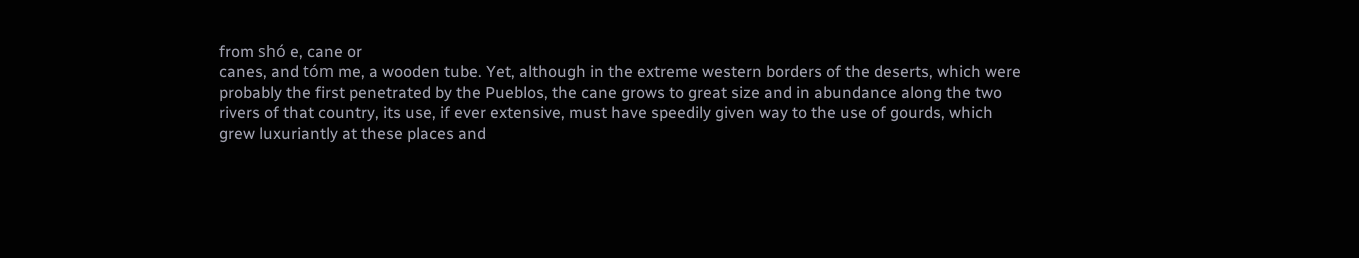from shó e, cane or
canes, and tóm me, a wooden tube. Yet, although in the extreme western borders of the deserts, which were
probably the first penetrated by the Pueblos, the cane grows to great size and in abundance along the two
rivers of that country, its use, if ever extensive, must have speedily given way to the use of gourds, which
grew luxuriantly at these places and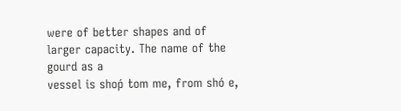were of better shapes and of larger capacity. The name of the gourd as a
vessel is shoṕ tom me, from shó e,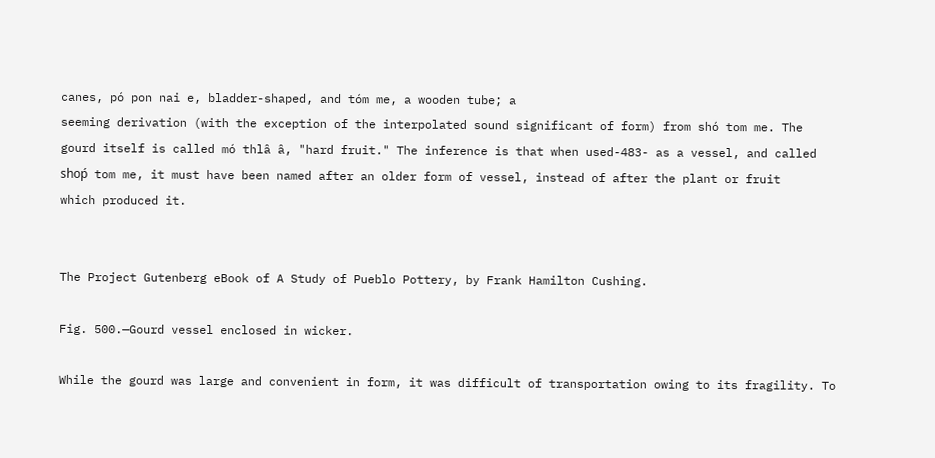canes, pó pon nai e, bladder-shaped, and tóm me, a wooden tube; a
seeming derivation (with the exception of the interpolated sound significant of form) from shó tom me. The
gourd itself is called mó thlâ â, "hard fruit." The inference is that when used-483- as a vessel, and called
shoṕ tom me, it must have been named after an older form of vessel, instead of after the plant or fruit
which produced it.


The Project Gutenberg eBook of A Study of Pueblo Pottery, by Frank Hamilton Cushing.

Fig. 500.—Gourd vessel enclosed in wicker.

While the gourd was large and convenient in form, it was difficult of transportation owing to its fragility. To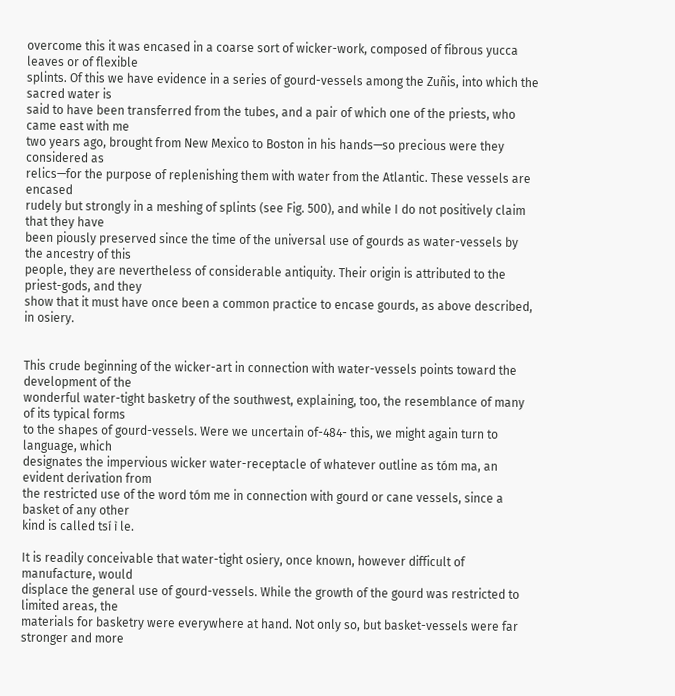overcome this it was encased in a coarse sort of wicker-work, composed of fibrous yucca leaves or of flexible
splints. Of this we have evidence in a series of gourd-vessels among the Zuñis, into which the sacred water is
said to have been transferred from the tubes, and a pair of which one of the priests, who came east with me
two years ago, brought from New Mexico to Boston in his hands—so precious were they considered as
relics—for the purpose of replenishing them with water from the Atlantic. These vessels are encased
rudely but strongly in a meshing of splints (see Fig. 500), and while I do not positively claim that they have
been piously preserved since the time of the universal use of gourds as water-vessels by the ancestry of this
people, they are nevertheless of considerable antiquity. Their origin is attributed to the priest-gods, and they
show that it must have once been a common practice to encase gourds, as above described, in osiery.


This crude beginning of the wicker-art in connection with water-vessels points toward the development of the
wonderful water-tight basketry of the southwest, explaining, too, the resemblance of many of its typical forms
to the shapes of gourd-vessels. Were we uncertain of-484- this, we might again turn to language, which
designates the impervious wicker water-receptacle of whatever outline as tóm ma, an evident derivation from
the restricted use of the word tóm me in connection with gourd or cane vessels, since a basket of any other
kind is called tsí ì le.

It is readily conceivable that water-tight osiery, once known, however difficult of manufacture, would
displace the general use of gourd-vessels. While the growth of the gourd was restricted to limited areas, the
materials for basketry were everywhere at hand. Not only so, but basket-vessels were far stronger and more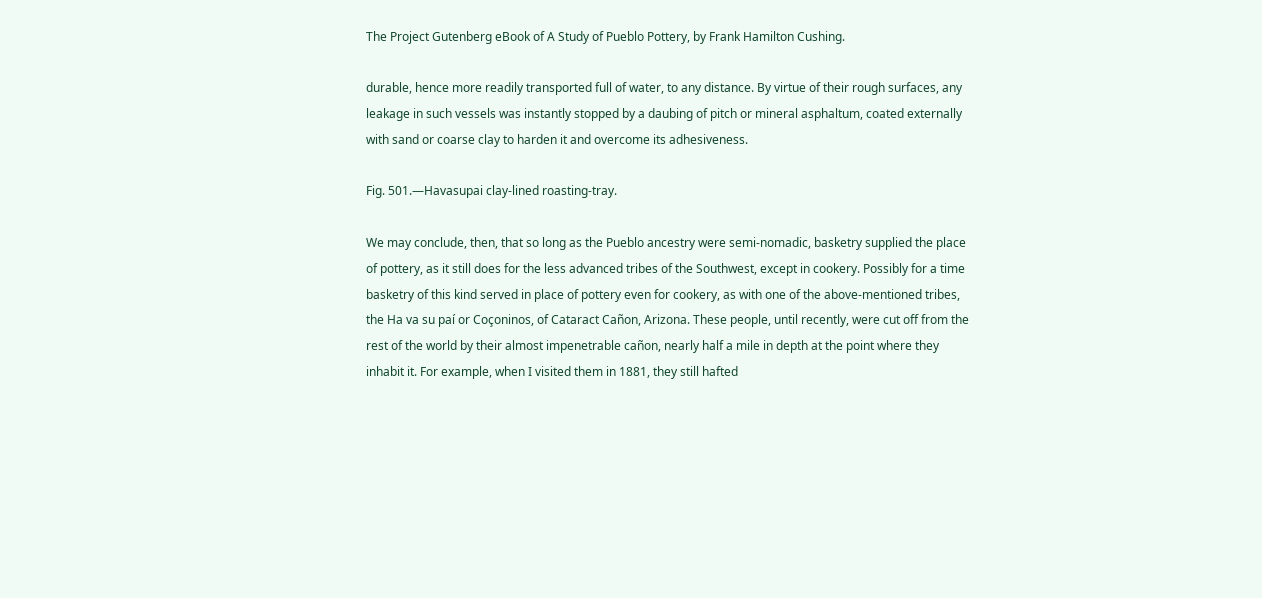The Project Gutenberg eBook of A Study of Pueblo Pottery, by Frank Hamilton Cushing.

durable, hence more readily transported full of water, to any distance. By virtue of their rough surfaces, any
leakage in such vessels was instantly stopped by a daubing of pitch or mineral asphaltum, coated externally
with sand or coarse clay to harden it and overcome its adhesiveness.

Fig. 501.—Havasupai clay-lined roasting-tray.

We may conclude, then, that so long as the Pueblo ancestry were semi-nomadic, basketry supplied the place
of pottery, as it still does for the less advanced tribes of the Southwest, except in cookery. Possibly for a time
basketry of this kind served in place of pottery even for cookery, as with one of the above-mentioned tribes,
the Ha va su paí or Coçoninos, of Cataract Cañon, Arizona. These people, until recently, were cut off from the
rest of the world by their almost impenetrable cañon, nearly half a mile in depth at the point where they
inhabit it. For example, when I visited them in 1881, they still hafted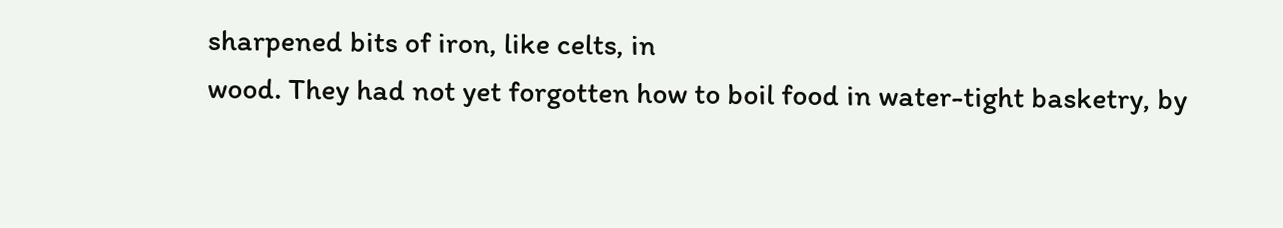sharpened bits of iron, like celts, in
wood. They had not yet forgotten how to boil food in water-tight basketry, by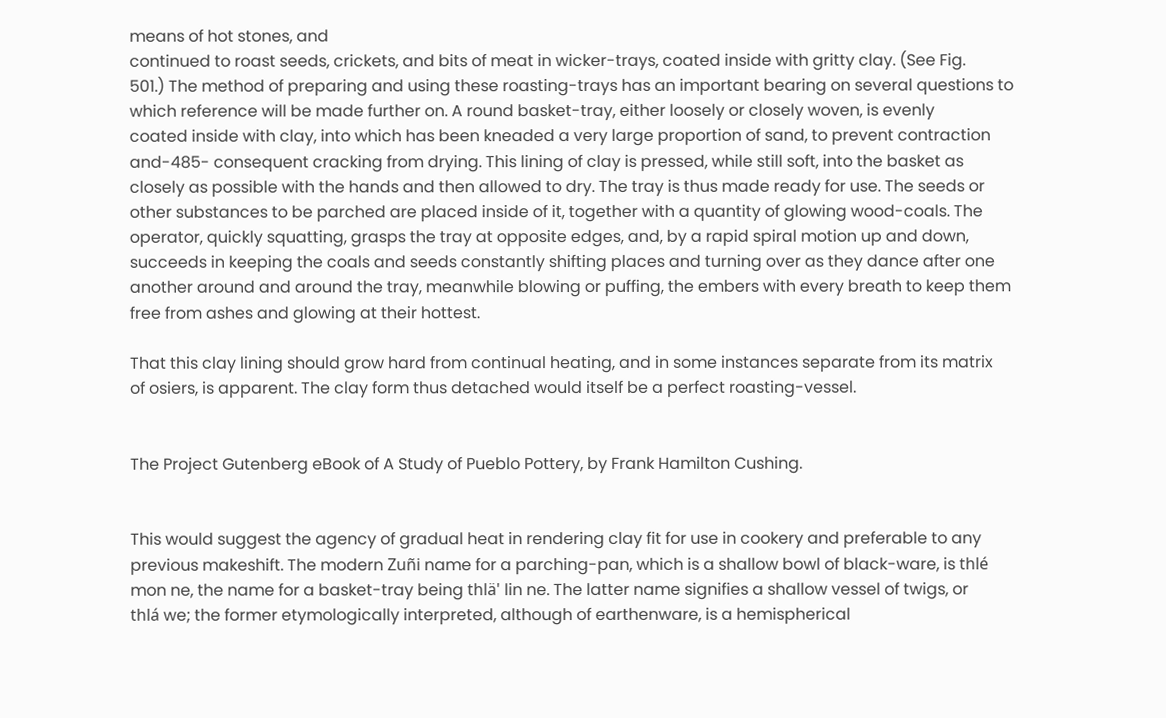means of hot stones, and
continued to roast seeds, crickets, and bits of meat in wicker-trays, coated inside with gritty clay. (See Fig.
501.) The method of preparing and using these roasting-trays has an important bearing on several questions to
which reference will be made further on. A round basket-tray, either loosely or closely woven, is evenly
coated inside with clay, into which has been kneaded a very large proportion of sand, to prevent contraction
and-485- consequent cracking from drying. This lining of clay is pressed, while still soft, into the basket as
closely as possible with the hands and then allowed to dry. The tray is thus made ready for use. The seeds or
other substances to be parched are placed inside of it, together with a quantity of glowing wood-coals. The
operator, quickly squatting, grasps the tray at opposite edges, and, by a rapid spiral motion up and down,
succeeds in keeping the coals and seeds constantly shifting places and turning over as they dance after one
another around and around the tray, meanwhile blowing or puffing, the embers with every breath to keep them
free from ashes and glowing at their hottest.

That this clay lining should grow hard from continual heating, and in some instances separate from its matrix
of osiers, is apparent. The clay form thus detached would itself be a perfect roasting-vessel.


The Project Gutenberg eBook of A Study of Pueblo Pottery, by Frank Hamilton Cushing.


This would suggest the agency of gradual heat in rendering clay fit for use in cookery and preferable to any
previous makeshift. The modern Zuñi name for a parching-pan, which is a shallow bowl of black-ware, is thlé
mon ne, the name for a basket-tray being thlä' lin ne. The latter name signifies a shallow vessel of twigs, or
thlá we; the former etymologically interpreted, although of earthenware, is a hemispherical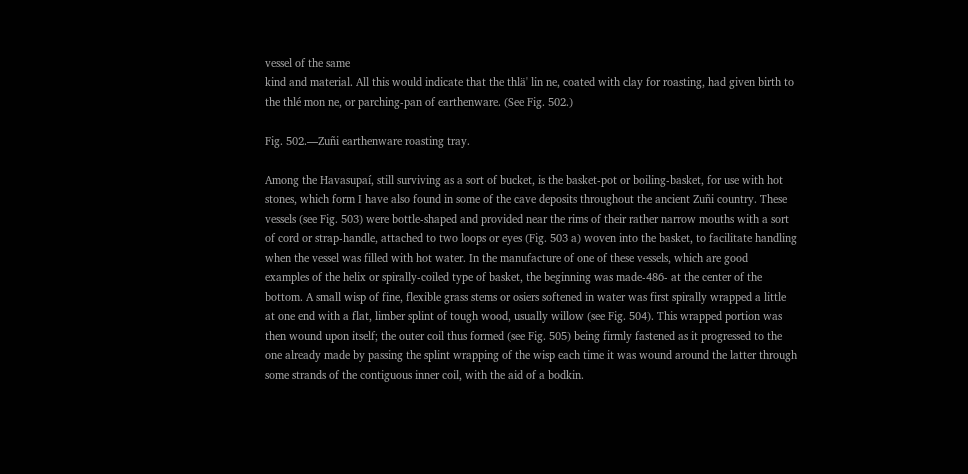vessel of the same
kind and material. All this would indicate that the thlä' lin ne, coated with clay for roasting, had given birth to
the thlé mon ne, or parching-pan of earthenware. (See Fig. 502.)

Fig. 502.—Zuñi earthenware roasting tray.

Among the Havasupaí, still surviving as a sort of bucket, is the basket-pot or boiling-basket, for use with hot
stones, which form I have also found in some of the cave deposits throughout the ancient Zuñi country. These
vessels (see Fig. 503) were bottle-shaped and provided near the rims of their rather narrow mouths with a sort
of cord or strap-handle, attached to two loops or eyes (Fig. 503 a) woven into the basket, to facilitate handling
when the vessel was filled with hot water. In the manufacture of one of these vessels, which are good
examples of the helix or spirally-coiled type of basket, the beginning was made-486- at the center of the
bottom. A small wisp of fine, flexible grass stems or osiers softened in water was first spirally wrapped a little
at one end with a flat, limber splint of tough wood, usually willow (see Fig. 504). This wrapped portion was
then wound upon itself; the outer coil thus formed (see Fig. 505) being firmly fastened as it progressed to the
one already made by passing the splint wrapping of the wisp each time it was wound around the latter through
some strands of the contiguous inner coil, with the aid of a bodkin.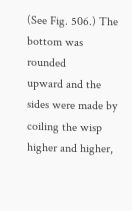(See Fig. 506.) The bottom was rounded
upward and the sides were made by coiling the wisp higher and higher,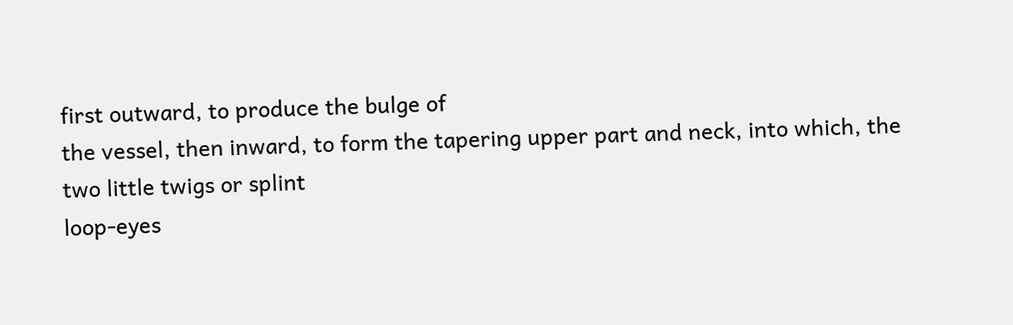first outward, to produce the bulge of
the vessel, then inward, to form the tapering upper part and neck, into which, the two little twigs or splint
loop-eyes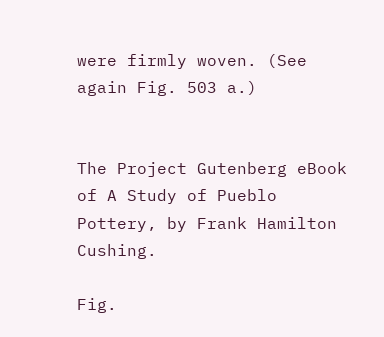were firmly woven. (See again Fig. 503 a.)


The Project Gutenberg eBook of A Study of Pueblo Pottery, by Frank Hamilton Cushing.

Fig.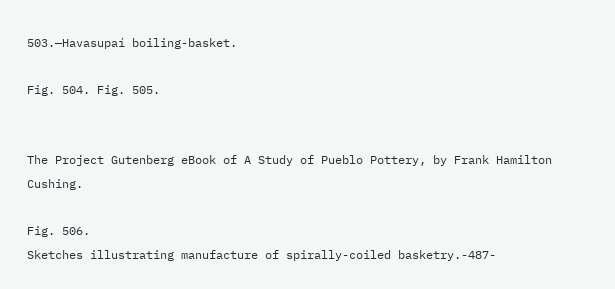503.—Havasupaí boiling-basket.

Fig. 504. Fig. 505.


The Project Gutenberg eBook of A Study of Pueblo Pottery, by Frank Hamilton Cushing.

Fig. 506.
Sketches illustrating manufacture of spirally-coiled basketry.-487-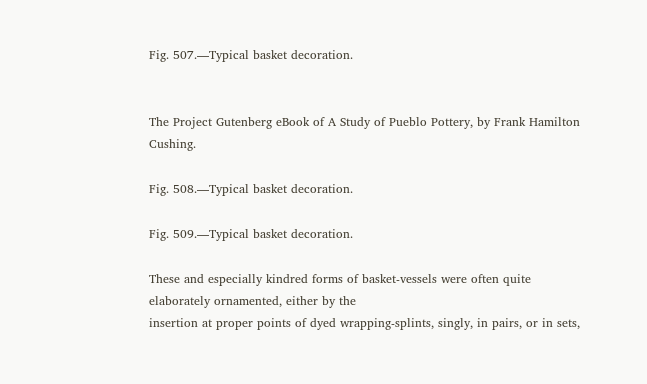Fig. 507.—Typical basket decoration.


The Project Gutenberg eBook of A Study of Pueblo Pottery, by Frank Hamilton Cushing.

Fig. 508.—Typical basket decoration.

Fig. 509.—Typical basket decoration.

These and especially kindred forms of basket-vessels were often quite elaborately ornamented, either by the
insertion at proper points of dyed wrapping-splints, singly, in pairs, or in sets,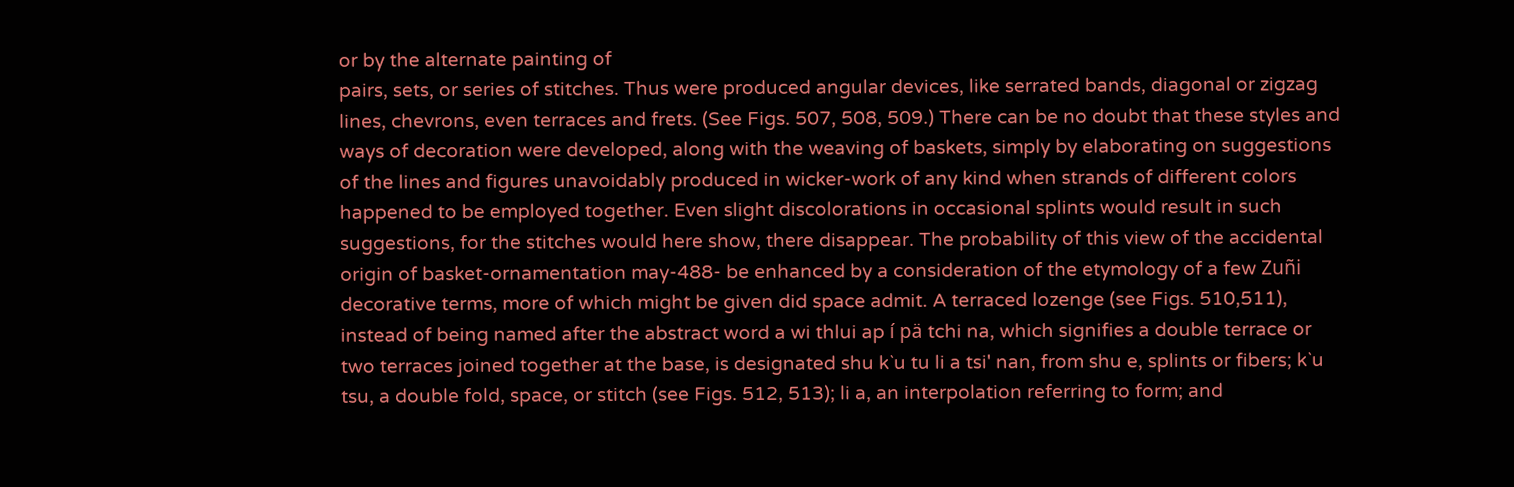or by the alternate painting of
pairs, sets, or series of stitches. Thus were produced angular devices, like serrated bands, diagonal or zigzag
lines, chevrons, even terraces and frets. (See Figs. 507, 508, 509.) There can be no doubt that these styles and
ways of decoration were developed, along with the weaving of baskets, simply by elaborating on suggestions
of the lines and figures unavoidably produced in wicker-work of any kind when strands of different colors
happened to be employed together. Even slight discolorations in occasional splints would result in such
suggestions, for the stitches would here show, there disappear. The probability of this view of the accidental
origin of basket-ornamentation may-488- be enhanced by a consideration of the etymology of a few Zuñi
decorative terms, more of which might be given did space admit. A terraced lozenge (see Figs. 510,511),
instead of being named after the abstract word a wi thlui ap í pä tchi na, which signifies a double terrace or
two terraces joined together at the base, is designated shu k`u tu li a tsi' nan, from shu e, splints or fibers; k`u
tsu, a double fold, space, or stitch (see Figs. 512, 513); li a, an interpolation referring to form; and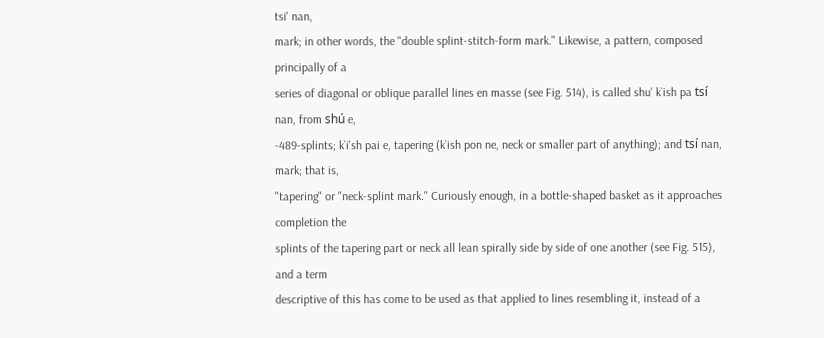tsi' nan,
mark; in other words, the "double splint-stitch-form mark." Likewise, a pattern, composed principally of a
series of diagonal or oblique parallel lines en masse (see Fig. 514), is called shu' k`ish pa tsí nan, from shú e,
-489-splints; k`i'sh pai e, tapering (k`ish pon ne, neck or smaller part of anything); and tsí nan, mark; that is,
"tapering" or "neck-splint mark." Curiously enough, in a bottle-shaped basket as it approaches completion the
splints of the tapering part or neck all lean spirally side by side of one another (see Fig. 515), and a term
descriptive of this has come to be used as that applied to lines resembling it, instead of a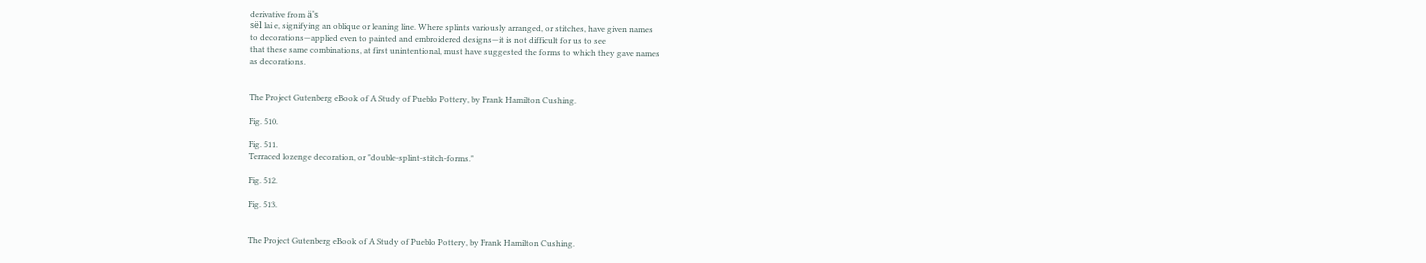derivative from ä's
sël lai e, signifying an oblique or leaning line. Where splints variously arranged, or stitches, have given names
to decorations—applied even to painted and embroidered designs—it is not difficult for us to see
that these same combinations, at first unintentional, must have suggested the forms to which they gave names
as decorations.


The Project Gutenberg eBook of A Study of Pueblo Pottery, by Frank Hamilton Cushing.

Fig. 510.

Fig. 511.
Terraced lozenge decoration, or "double-splint-stitch-forms."

Fig. 512.

Fig. 513.


The Project Gutenberg eBook of A Study of Pueblo Pottery, by Frank Hamilton Cushing.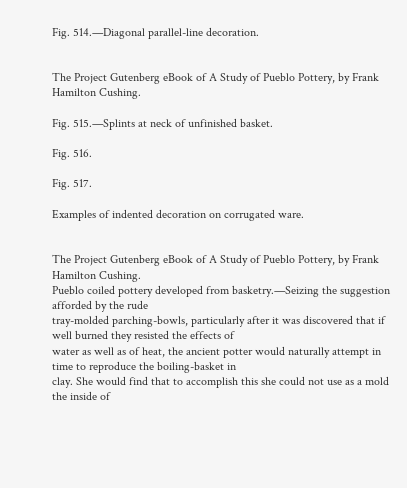Fig. 514.—Diagonal parallel-line decoration.


The Project Gutenberg eBook of A Study of Pueblo Pottery, by Frank Hamilton Cushing.

Fig. 515.—Splints at neck of unfinished basket.

Fig. 516.

Fig. 517.

Examples of indented decoration on corrugated ware.


The Project Gutenberg eBook of A Study of Pueblo Pottery, by Frank Hamilton Cushing.
Pueblo coiled pottery developed from basketry.—Seizing the suggestion afforded by the rude
tray-molded parching-bowls, particularly after it was discovered that if well burned they resisted the effects of
water as well as of heat, the ancient potter would naturally attempt in time to reproduce the boiling-basket in
clay. She would find that to accomplish this she could not use as a mold the inside of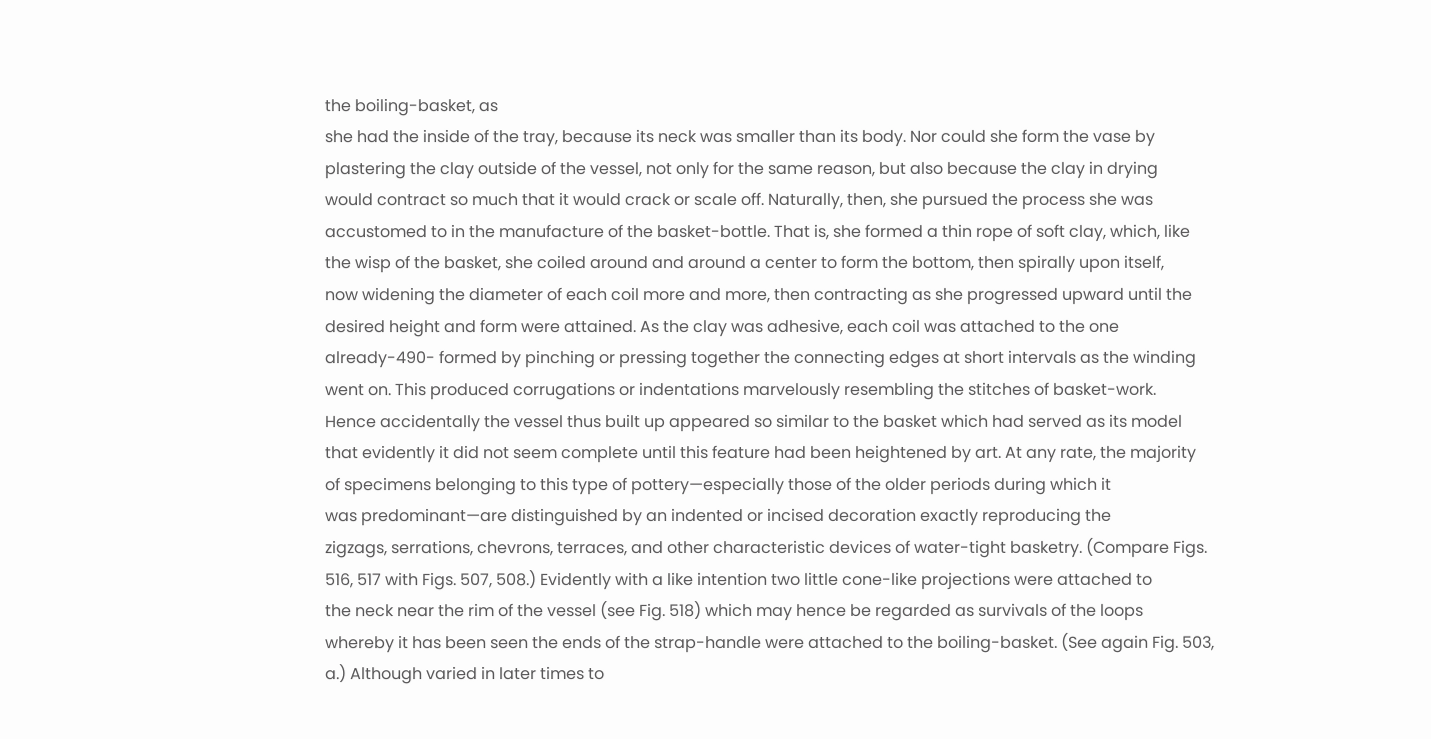the boiling-basket, as
she had the inside of the tray, because its neck was smaller than its body. Nor could she form the vase by
plastering the clay outside of the vessel, not only for the same reason, but also because the clay in drying
would contract so much that it would crack or scale off. Naturally, then, she pursued the process she was
accustomed to in the manufacture of the basket-bottle. That is, she formed a thin rope of soft clay, which, like
the wisp of the basket, she coiled around and around a center to form the bottom, then spirally upon itself,
now widening the diameter of each coil more and more, then contracting as she progressed upward until the
desired height and form were attained. As the clay was adhesive, each coil was attached to the one
already-490- formed by pinching or pressing together the connecting edges at short intervals as the winding
went on. This produced corrugations or indentations marvelously resembling the stitches of basket-work.
Hence accidentally the vessel thus built up appeared so similar to the basket which had served as its model
that evidently it did not seem complete until this feature had been heightened by art. At any rate, the majority
of specimens belonging to this type of pottery—especially those of the older periods during which it
was predominant—are distinguished by an indented or incised decoration exactly reproducing the
zigzags, serrations, chevrons, terraces, and other characteristic devices of water-tight basketry. (Compare Figs.
516, 517 with Figs. 507, 508.) Evidently with a like intention two little cone-like projections were attached to
the neck near the rim of the vessel (see Fig. 518) which may hence be regarded as survivals of the loops
whereby it has been seen the ends of the strap-handle were attached to the boiling-basket. (See again Fig. 503,
a.) Although varied in later times to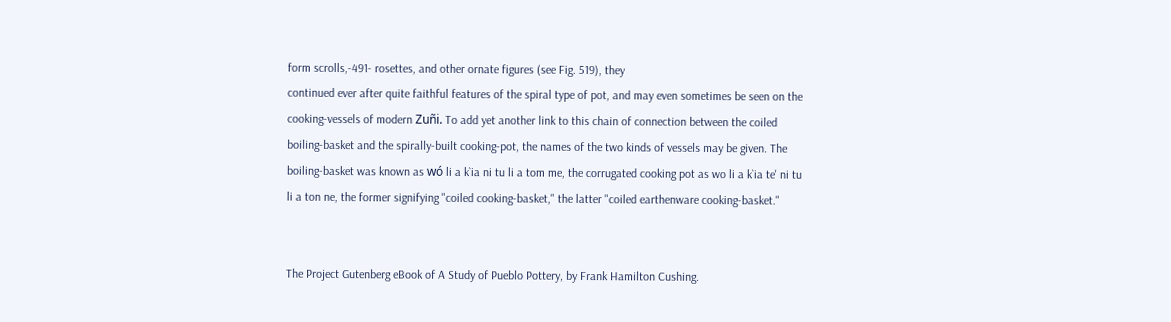form scrolls,-491- rosettes, and other ornate figures (see Fig. 519), they
continued ever after quite faithful features of the spiral type of pot, and may even sometimes be seen on the
cooking-vessels of modern Zuñi. To add yet another link to this chain of connection between the coiled
boiling-basket and the spirally-built cooking-pot, the names of the two kinds of vessels may be given. The
boiling-basket was known as wó li a k`ia ni tu li a tom me, the corrugated cooking pot as wo li a k`ia te' ni tu
li a ton ne, the former signifying "coiled cooking-basket," the latter "coiled earthenware cooking-basket."


The Project Gutenberg eBook of A Study of Pueblo Pottery, by Frank Hamilton Cushing.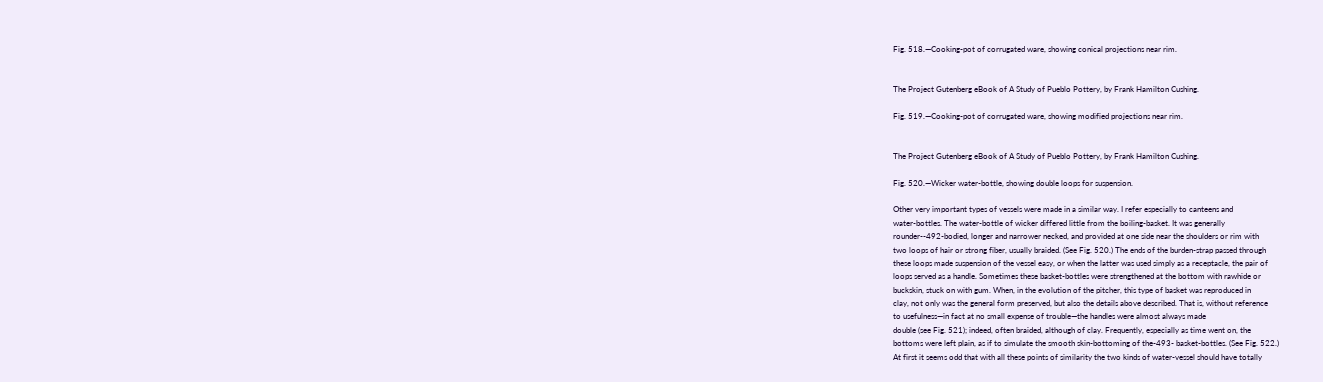Fig. 518.—Cooking-pot of corrugated ware, showing conical projections near rim.


The Project Gutenberg eBook of A Study of Pueblo Pottery, by Frank Hamilton Cushing.

Fig. 519.—Cooking-pot of corrugated ware, showing modified projections near rim.


The Project Gutenberg eBook of A Study of Pueblo Pottery, by Frank Hamilton Cushing.

Fig. 520.—Wicker water-bottle, showing double loops for suspension.

Other very important types of vessels were made in a similar way. I refer especially to canteens and
water-bottles. The water-bottle of wicker differed little from the boiling-basket. It was generally
rounder--492-bodied, longer and narrower necked, and provided at one side near the shoulders or rim with
two loops of hair or strong fiber, usually braided. (See Fig. 520.) The ends of the burden-strap passed through
these loops made suspension of the vessel easy, or when the latter was used simply as a receptacle, the pair of
loops served as a handle. Sometimes these basket-bottles were strengthened at the bottom with rawhide or
buckskin, stuck on with gum. When, in the evolution of the pitcher, this type of basket was reproduced in
clay, not only was the general form preserved, but also the details above described. That is, without reference
to usefulness—in fact at no small expense of trouble—the handles were almost always made
double (see Fig. 521); indeed, often braided, although of clay. Frequently, especially as time went on, the
bottoms were left plain, as if to simulate the smooth skin-bottoming of the-493- basket-bottles. (See Fig. 522.)
At first it seems odd that with all these points of similarity the two kinds of water-vessel should have totally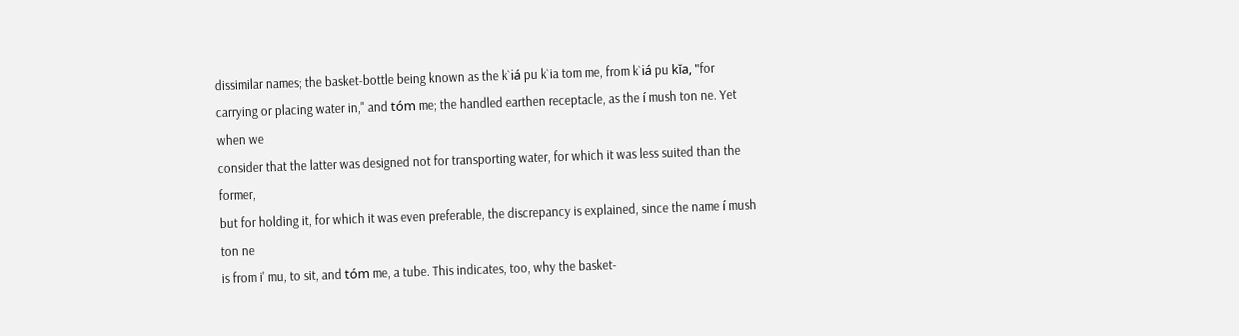dissimilar names; the basket-bottle being known as the k`iá pu k`ia tom me, from k`iá pu kĭa, "for
carrying or placing water in," and tóm me; the handled earthen receptacle, as the í mush ton ne. Yet when we
consider that the latter was designed not for transporting water, for which it was less suited than the former,
but for holding it, for which it was even preferable, the discrepancy is explained, since the name í mush ton ne
is from i' mu, to sit, and tóm me, a tube. This indicates, too, why the basket-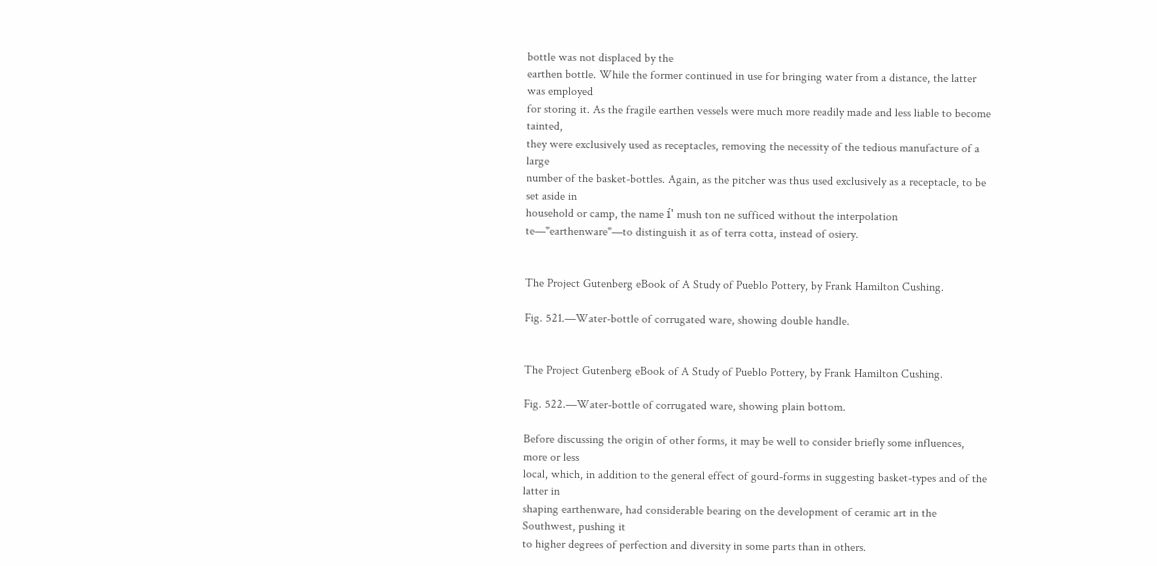bottle was not displaced by the
earthen bottle. While the former continued in use for bringing water from a distance, the latter was employed
for storing it. As the fragile earthen vessels were much more readily made and less liable to become tainted,
they were exclusively used as receptacles, removing the necessity of the tedious manufacture of a large
number of the basket-bottles. Again, as the pitcher was thus used exclusively as a receptacle, to be set aside in
household or camp, the name í' mush ton ne sufficed without the interpolation
te—"earthenware"—to distinguish it as of terra cotta, instead of osiery.


The Project Gutenberg eBook of A Study of Pueblo Pottery, by Frank Hamilton Cushing.

Fig. 521.—Water-bottle of corrugated ware, showing double handle.


The Project Gutenberg eBook of A Study of Pueblo Pottery, by Frank Hamilton Cushing.

Fig. 522.—Water-bottle of corrugated ware, showing plain bottom.

Before discussing the origin of other forms, it may be well to consider briefly some influences, more or less
local, which, in addition to the general effect of gourd-forms in suggesting basket-types and of the latter in
shaping earthenware, had considerable bearing on the development of ceramic art in the Southwest, pushing it
to higher degrees of perfection and diversity in some parts than in others.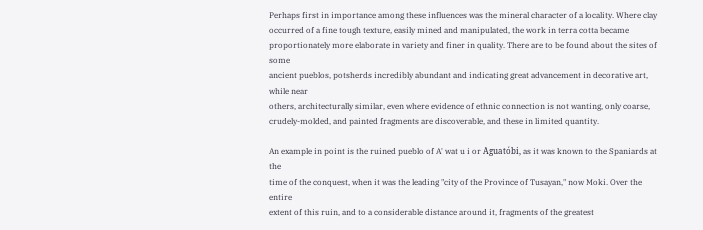Perhaps first in importance among these influences was the mineral character of a locality. Where clay
occurred of a fine tough texture, easily mined and manipulated, the work in terra cotta became
proportionately more elaborate in variety and finer in quality. There are to be found about the sites of some
ancient pueblos, potsherds incredibly abundant and indicating great advancement in decorative art, while near
others, architecturally similar, even where evidence of ethnic connection is not wanting, only coarse,
crudely-molded, and painted fragments are discoverable, and these in limited quantity.

An example in point is the ruined pueblo of A' wat u i or Aguatóbi, as it was known to the Spaniards at the
time of the conquest, when it was the leading "city of the Province of Tusayan," now Moki. Over the entire
extent of this ruin, and to a considerable distance around it, fragments of the greatest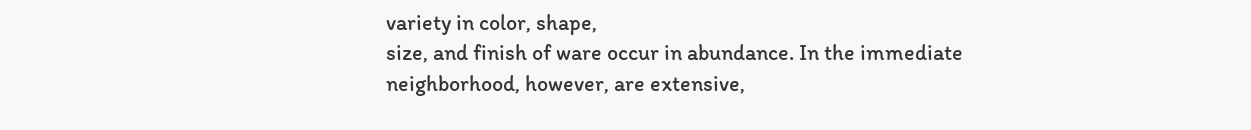variety in color, shape,
size, and finish of ware occur in abundance. In the immediate neighborhood, however, are extensive,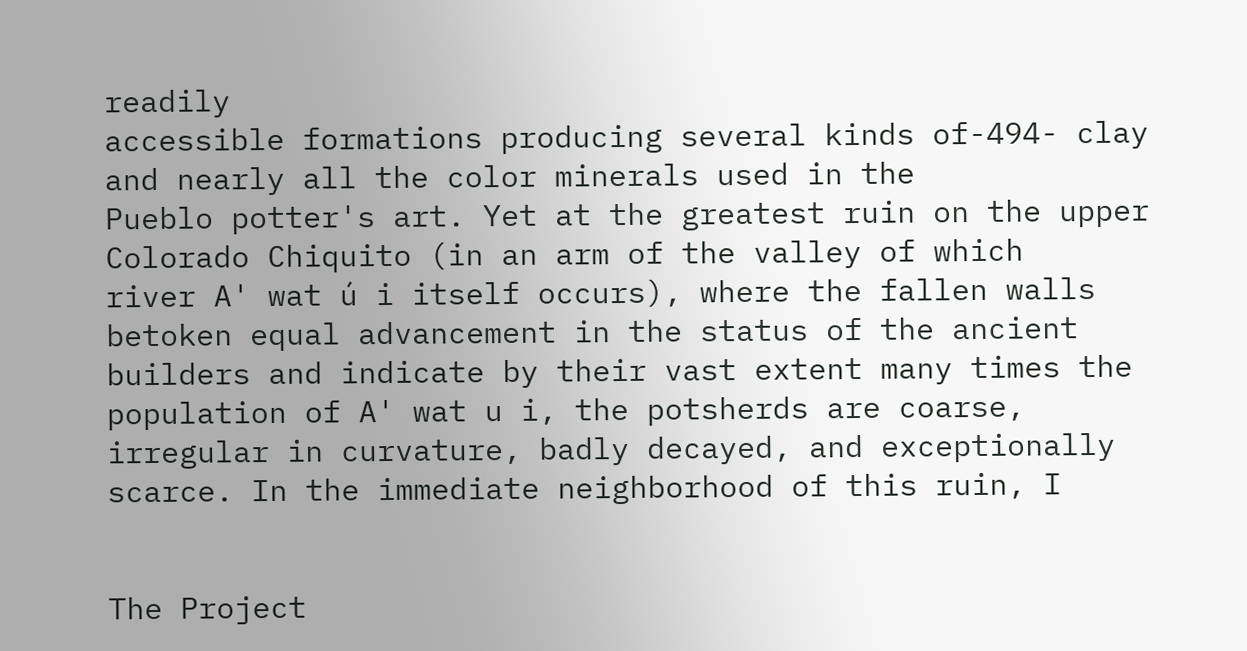readily
accessible formations producing several kinds of-494- clay and nearly all the color minerals used in the
Pueblo potter's art. Yet at the greatest ruin on the upper Colorado Chiquito (in an arm of the valley of which
river A' wat ú i itself occurs), where the fallen walls betoken equal advancement in the status of the ancient
builders and indicate by their vast extent many times the population of A' wat u i, the potsherds are coarse,
irregular in curvature, badly decayed, and exceptionally scarce. In the immediate neighborhood of this ruin, I


The Project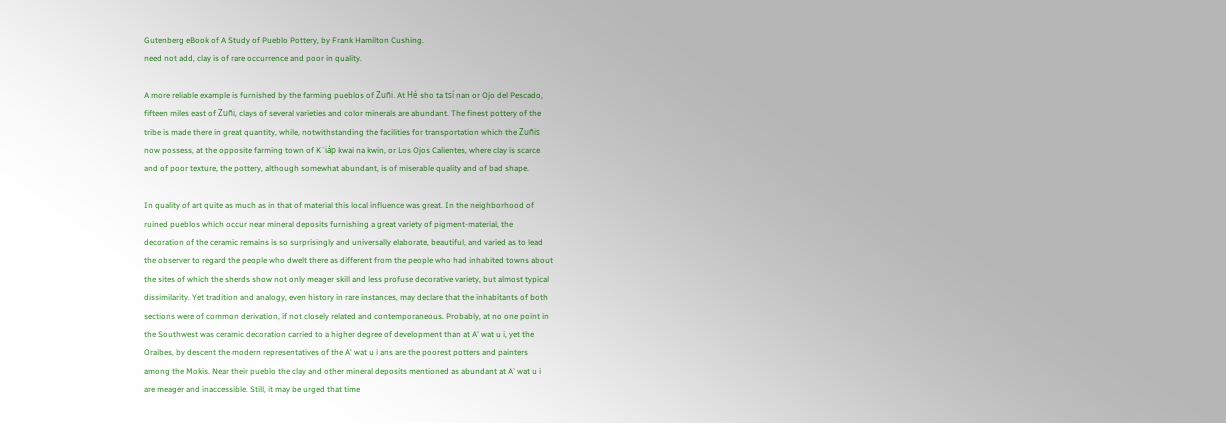Gutenberg eBook of A Study of Pueblo Pottery, by Frank Hamilton Cushing.
need not add, clay is of rare occurrence and poor in quality.

A more reliable example is furnished by the farming pueblos of Zuñi. At Hé sho ta tsí nan or Ojo del Pescado,
fifteen miles east of Zuñi, clays of several varieties and color minerals are abundant. The finest pottery of the
tribe is made there in great quantity, while, notwithstanding the facilities for transportation which the Zuñis
now possess, at the opposite farming town of K`iáp kwai na kwin, or Los Ojos Calientes, where clay is scarce
and of poor texture, the pottery, although somewhat abundant, is of miserable quality and of bad shape.

In quality of art quite as much as in that of material this local influence was great. In the neighborhood of
ruined pueblos which occur near mineral deposits furnishing a great variety of pigment-material, the
decoration of the ceramic remains is so surprisingly and universally elaborate, beautiful, and varied as to lead
the observer to regard the people who dwelt there as different from the people who had inhabited towns about
the sites of which the sherds show not only meager skill and less profuse decorative variety, but almost typical
dissimilarity. Yet tradition and analogy, even history in rare instances, may declare that the inhabitants of both
sections were of common derivation, if not closely related and contemporaneous. Probably, at no one point in
the Southwest was ceramic decoration carried to a higher degree of development than at A' wat u i, yet the
Oraibes, by descent the modern representatives of the A' wat u i ans are the poorest potters and painters
among the Mokis. Near their pueblo the clay and other mineral deposits mentioned as abundant at A' wat u i
are meager and inaccessible. Still, it may be urged that time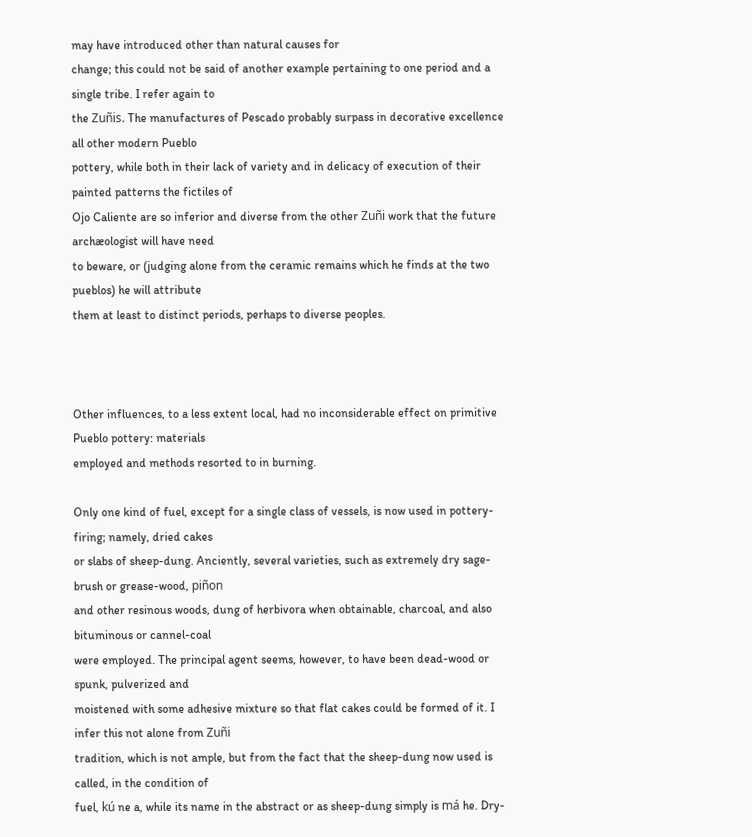may have introduced other than natural causes for
change; this could not be said of another example pertaining to one period and a single tribe. I refer again to
the Zuñis. The manufactures of Pescado probably surpass in decorative excellence all other modern Pueblo
pottery, while both in their lack of variety and in delicacy of execution of their painted patterns the fictiles of
Ojo Caliente are so inferior and diverse from the other Zuñi work that the future archæologist will have need
to beware, or (judging alone from the ceramic remains which he finds at the two pueblos) he will attribute
them at least to distinct periods, perhaps to diverse peoples.



Other influences, to a less extent local, had no inconsiderable effect on primitive Pueblo pottery: materials
employed and methods resorted to in burning.

Only one kind of fuel, except for a single class of vessels, is now used in pottery-firing; namely, dried cakes
or slabs of sheep-dung. Anciently, several varieties, such as extremely dry sage-brush or grease-wood, piñon
and other resinous woods, dung of herbivora when obtainable, charcoal, and also bituminous or cannel-coal
were employed. The principal agent seems, however, to have been dead-wood or spunk, pulverized and
moistened with some adhesive mixture so that flat cakes could be formed of it. I infer this not alone from Zuñi
tradition, which is not ample, but from the fact that the sheep-dung now used is called, in the condition of
fuel, kú ne a, while its name in the abstract or as sheep-dung simply is má he. Dry-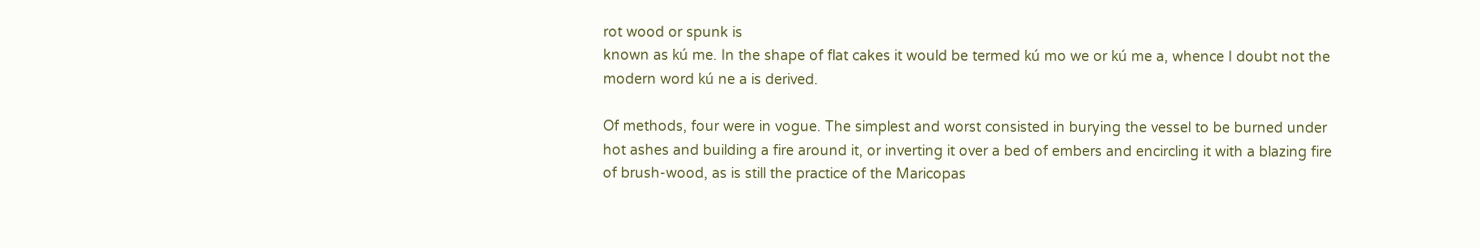rot wood or spunk is
known as kú me. In the shape of flat cakes it would be termed kú mo we or kú me a, whence I doubt not the
modern word kú ne a is derived.

Of methods, four were in vogue. The simplest and worst consisted in burying the vessel to be burned under
hot ashes and building a fire around it, or inverting it over a bed of embers and encircling it with a blazing fire
of brush-wood, as is still the practice of the Maricopas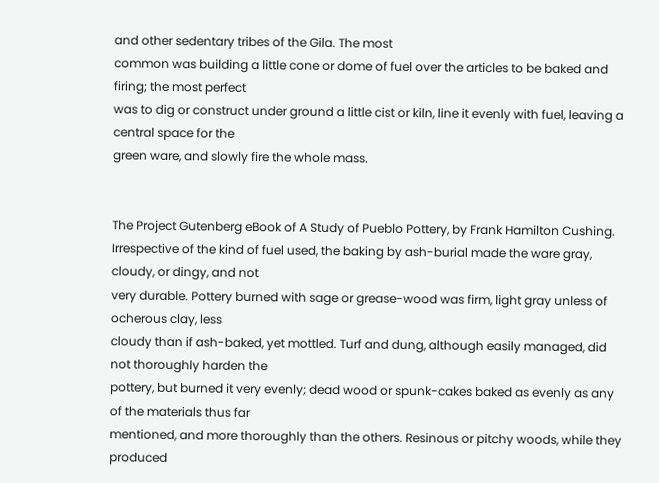and other sedentary tribes of the Gila. The most
common was building a little cone or dome of fuel over the articles to be baked and firing; the most perfect
was to dig or construct under ground a little cist or kiln, line it evenly with fuel, leaving a central space for the
green ware, and slowly fire the whole mass.


The Project Gutenberg eBook of A Study of Pueblo Pottery, by Frank Hamilton Cushing.
Irrespective of the kind of fuel used, the baking by ash-burial made the ware gray, cloudy, or dingy, and not
very durable. Pottery burned with sage or grease-wood was firm, light gray unless of ocherous clay, less
cloudy than if ash-baked, yet mottled. Turf and dung, although easily managed, did not thoroughly harden the
pottery, but burned it very evenly; dead wood or spunk-cakes baked as evenly as any of the materials thus far
mentioned, and more thoroughly than the others. Resinous or pitchy woods, while they produced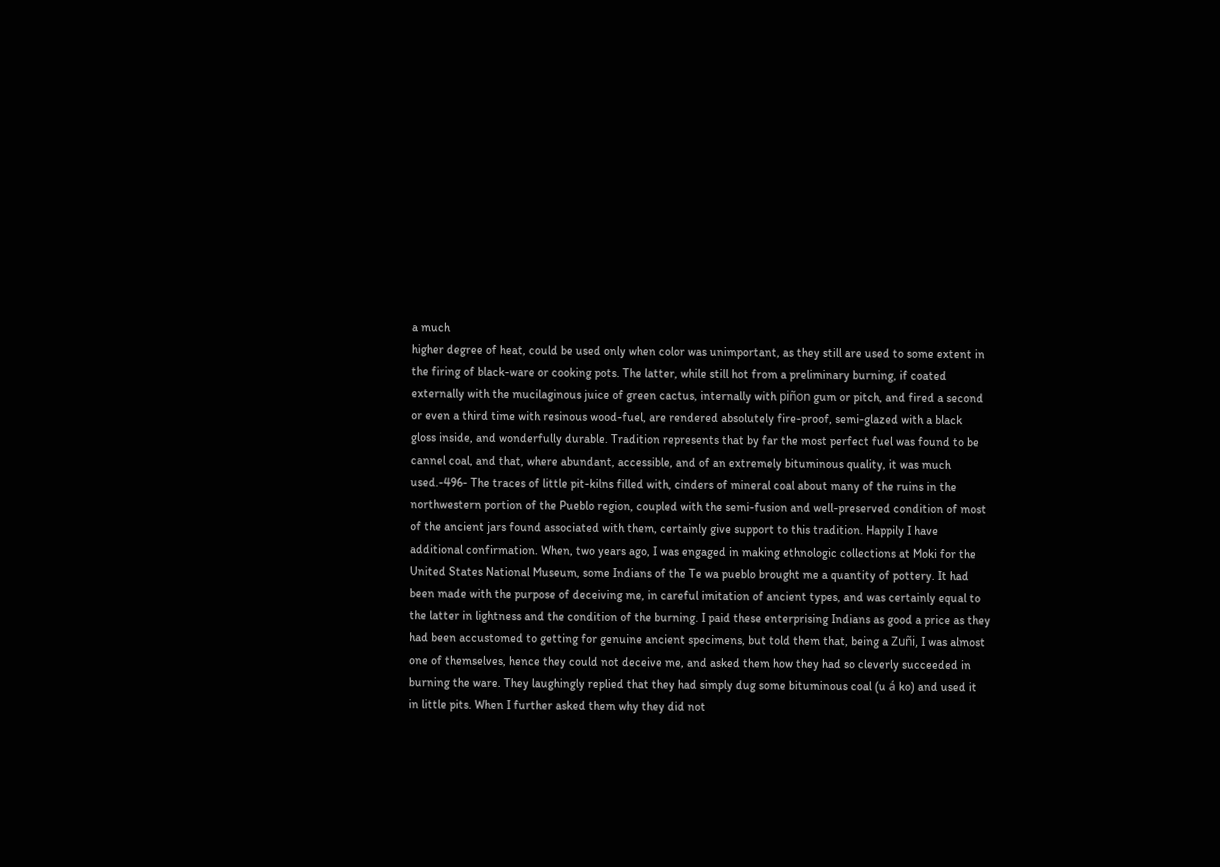a much
higher degree of heat, could be used only when color was unimportant, as they still are used to some extent in
the firing of black-ware or cooking pots. The latter, while still hot from a preliminary burning, if coated
externally with the mucilaginous juice of green cactus, internally with piñon gum or pitch, and fired a second
or even a third time with resinous wood-fuel, are rendered absolutely fire-proof, semi-glazed with a black
gloss inside, and wonderfully durable. Tradition represents that by far the most perfect fuel was found to be
cannel coal, and that, where abundant, accessible, and of an extremely bituminous quality, it was much
used.-496- The traces of little pit-kilns filled with, cinders of mineral coal about many of the ruins in the
northwestern portion of the Pueblo region, coupled with the semi-fusion and well-preserved condition of most
of the ancient jars found associated with them, certainly give support to this tradition. Happily I have
additional confirmation. When, two years ago, I was engaged in making ethnologic collections at Moki for the
United States National Museum, some Indians of the Te wa pueblo brought me a quantity of pottery. It had
been made with the purpose of deceiving me, in careful imitation of ancient types, and was certainly equal to
the latter in lightness and the condition of the burning. I paid these enterprising Indians as good a price as they
had been accustomed to getting for genuine ancient specimens, but told them that, being a Zuñi, I was almost
one of themselves, hence they could not deceive me, and asked them how they had so cleverly succeeded in
burning the ware. They laughingly replied that they had simply dug some bituminous coal (u á ko) and used it
in little pits. When I further asked them why they did not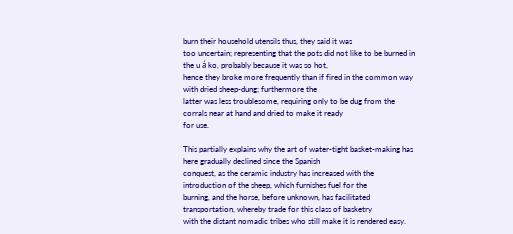burn their household utensils thus, they said it was
too uncertain; representing that the pots did not like to be burned in the u á ko, probably because it was so hot,
hence they broke more frequently than if fired in the common way with dried sheep-dung; furthermore the
latter was less troublesome, requiring only to be dug from the corrals near at hand and dried to make it ready
for use.

This partially explains why the art of water-tight basket-making has here gradually declined since the Spanish
conquest, as the ceramic industry has increased with the introduction of the sheep, which furnishes fuel for the
burning, and the horse, before unknown, has facilitated transportation, whereby trade for this class of basketry
with the distant nomadic tribes who still make it is rendered easy.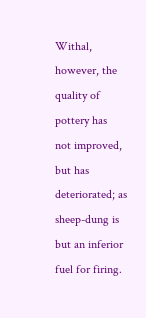Withal, however, the quality of pottery has
not improved, but has deteriorated; as sheep-dung is but an inferior fuel for firing.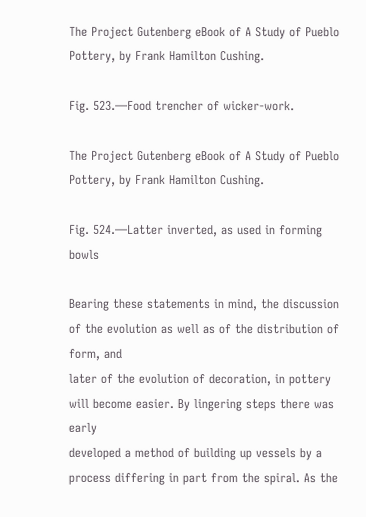The Project Gutenberg eBook of A Study of Pueblo Pottery, by Frank Hamilton Cushing.

Fig. 523.—Food trencher of wicker-work.

The Project Gutenberg eBook of A Study of Pueblo Pottery, by Frank Hamilton Cushing.

Fig. 524.—Latter inverted, as used in forming bowls

Bearing these statements in mind, the discussion of the evolution as well as of the distribution of form, and
later of the evolution of decoration, in pottery will become easier. By lingering steps there was early
developed a method of building up vessels by a process differing in part from the spiral. As the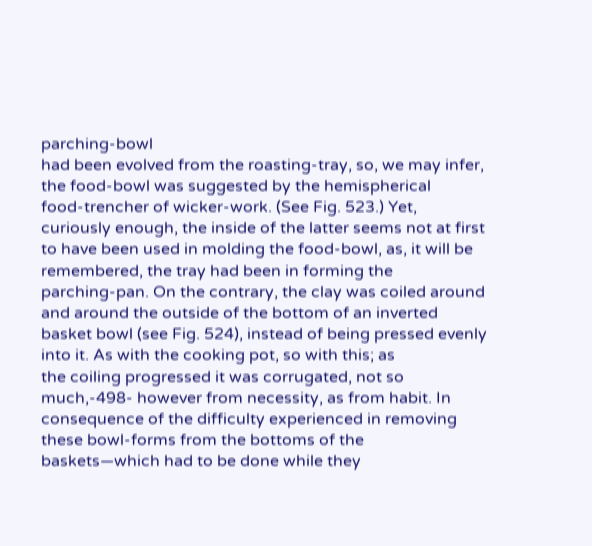parching-bowl
had been evolved from the roasting-tray, so, we may infer, the food-bowl was suggested by the hemispherical
food-trencher of wicker-work. (See Fig. 523.) Yet, curiously enough, the inside of the latter seems not at first
to have been used in molding the food-bowl, as, it will be remembered, the tray had been in forming the
parching-pan. On the contrary, the clay was coiled around and around the outside of the bottom of an inverted
basket bowl (see Fig. 524), instead of being pressed evenly into it. As with the cooking pot, so with this; as
the coiling progressed it was corrugated, not so much,-498- however from necessity, as from habit. In
consequence of the difficulty experienced in removing these bowl-forms from the bottoms of the
baskets—which had to be done while they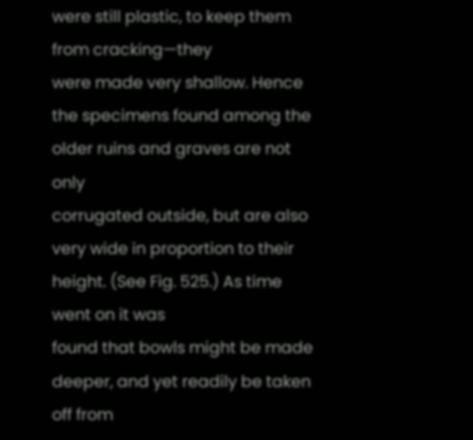were still plastic, to keep them from cracking—they
were made very shallow. Hence the specimens found among the older ruins and graves are not only
corrugated outside, but are also very wide in proportion to their height. (See Fig. 525.) As time went on it was
found that bowls might be made deeper, and yet readily be taken off from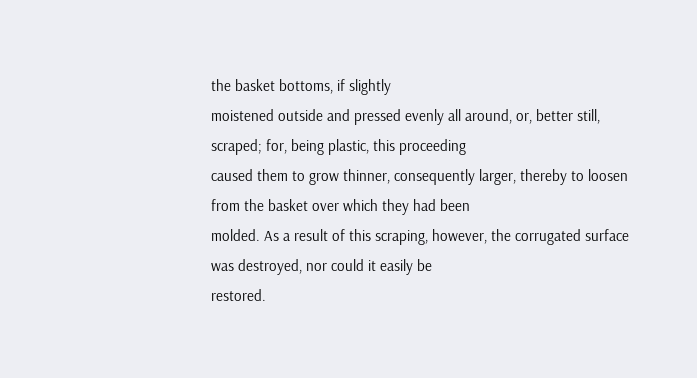the basket bottoms, if slightly
moistened outside and pressed evenly all around, or, better still, scraped; for, being plastic, this proceeding
caused them to grow thinner, consequently larger, thereby to loosen from the basket over which they had been
molded. As a result of this scraping, however, the corrugated surface was destroyed, nor could it easily be
restored.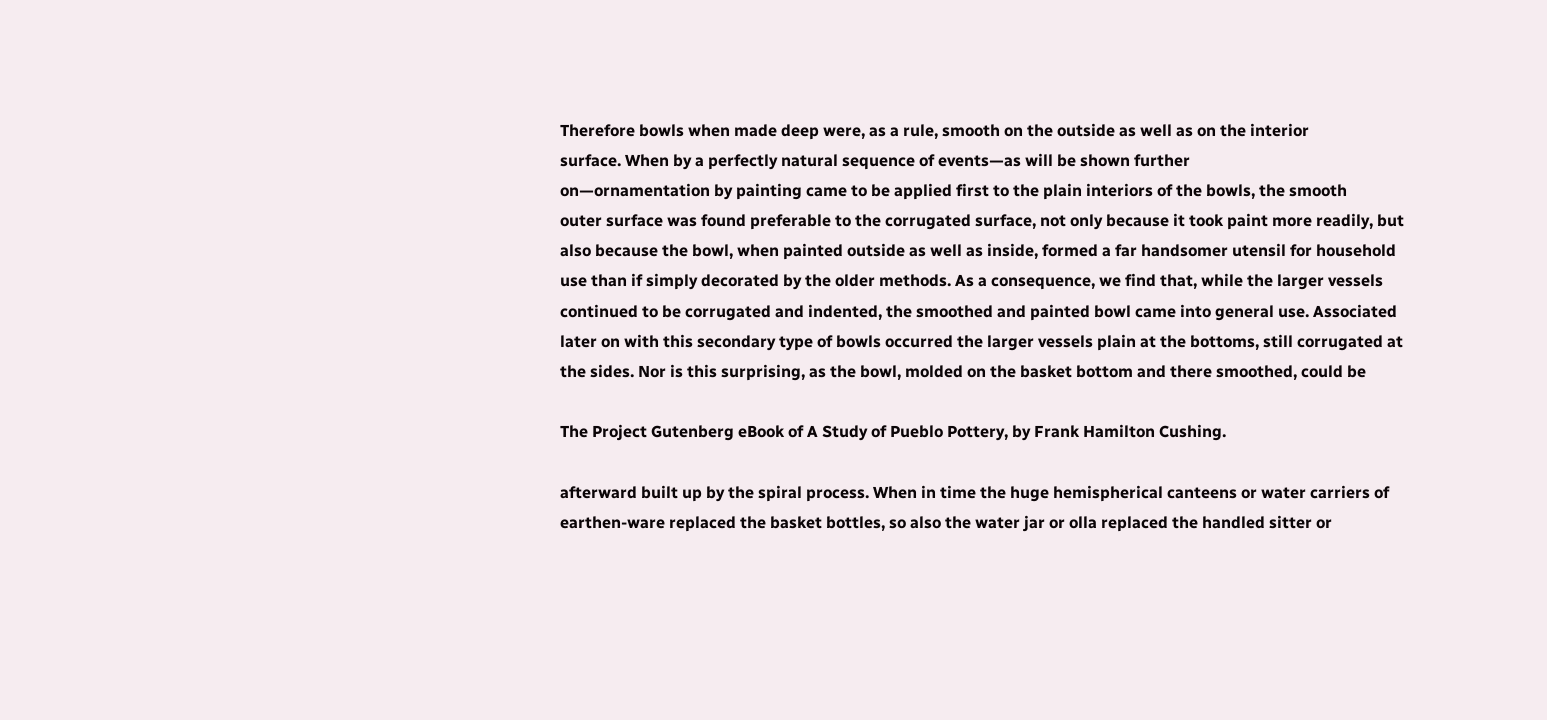Therefore bowls when made deep were, as a rule, smooth on the outside as well as on the interior
surface. When by a perfectly natural sequence of events—as will be shown further
on—ornamentation by painting came to be applied first to the plain interiors of the bowls, the smooth
outer surface was found preferable to the corrugated surface, not only because it took paint more readily, but
also because the bowl, when painted outside as well as inside, formed a far handsomer utensil for household
use than if simply decorated by the older methods. As a consequence, we find that, while the larger vessels
continued to be corrugated and indented, the smoothed and painted bowl came into general use. Associated
later on with this secondary type of bowls occurred the larger vessels plain at the bottoms, still corrugated at
the sides. Nor is this surprising, as the bowl, molded on the basket bottom and there smoothed, could be

The Project Gutenberg eBook of A Study of Pueblo Pottery, by Frank Hamilton Cushing.

afterward built up by the spiral process. When in time the huge hemispherical canteens or water carriers of
earthen-ware replaced the basket bottles, so also the water jar or olla replaced the handled sitter or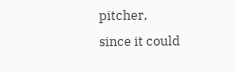pitcher,
since it could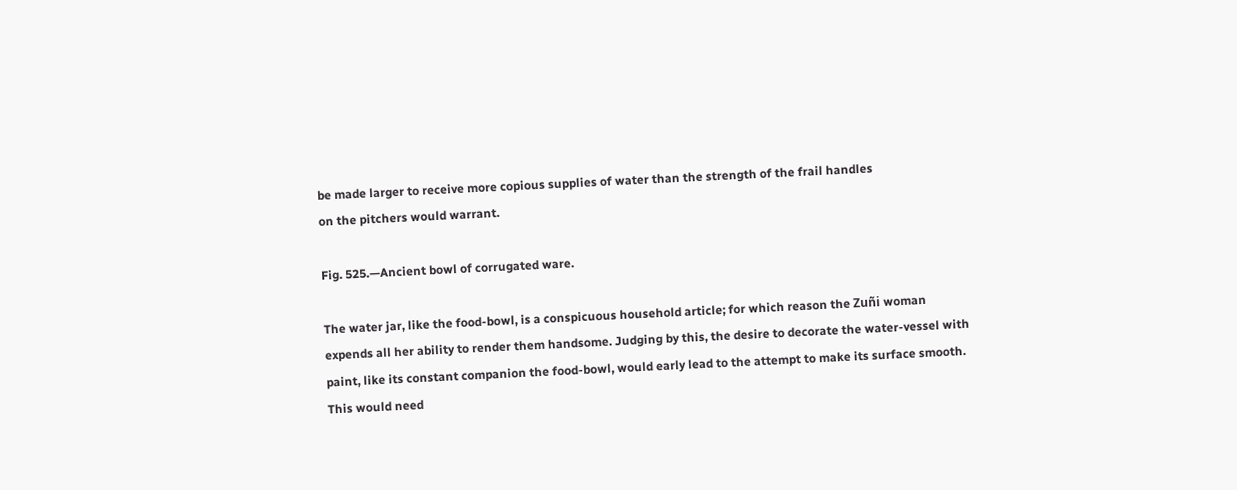be made larger to receive more copious supplies of water than the strength of the frail handles
on the pitchers would warrant.

Fig. 525.—Ancient bowl of corrugated ware.

The water jar, like the food-bowl, is a conspicuous household article; for which reason the Zuñi woman
expends all her ability to render them handsome. Judging by this, the desire to decorate the water-vessel with
paint, like its constant companion the food-bowl, would early lead to the attempt to make its surface smooth.
This would need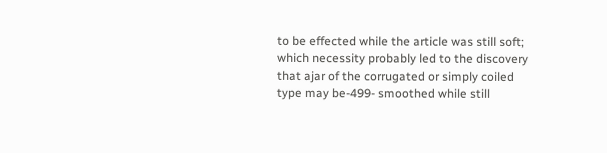to be effected while the article was still soft; which necessity probably led to the discovery
that ajar of the corrugated or simply coiled type may be-499- smoothed while still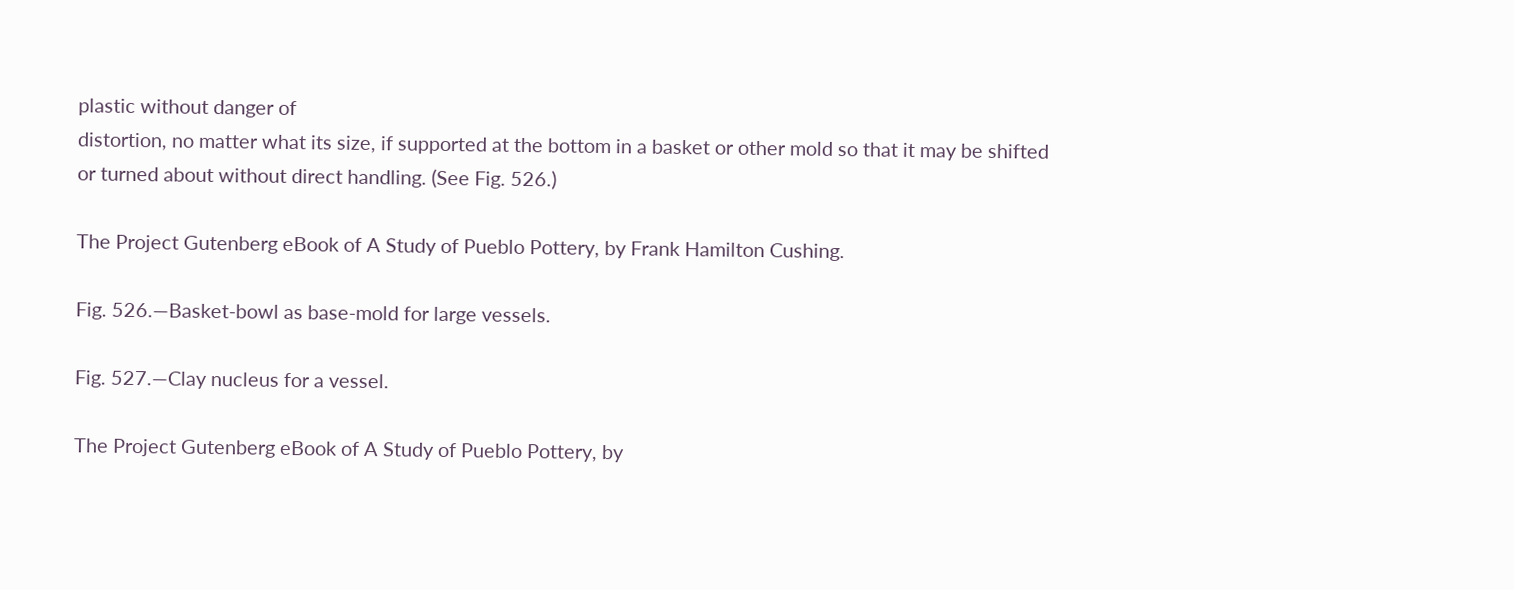plastic without danger of
distortion, no matter what its size, if supported at the bottom in a basket or other mold so that it may be shifted
or turned about without direct handling. (See Fig. 526.)

The Project Gutenberg eBook of A Study of Pueblo Pottery, by Frank Hamilton Cushing.

Fig. 526.—Basket-bowl as base-mold for large vessels.

Fig. 527.—Clay nucleus for a vessel.

The Project Gutenberg eBook of A Study of Pueblo Pottery, by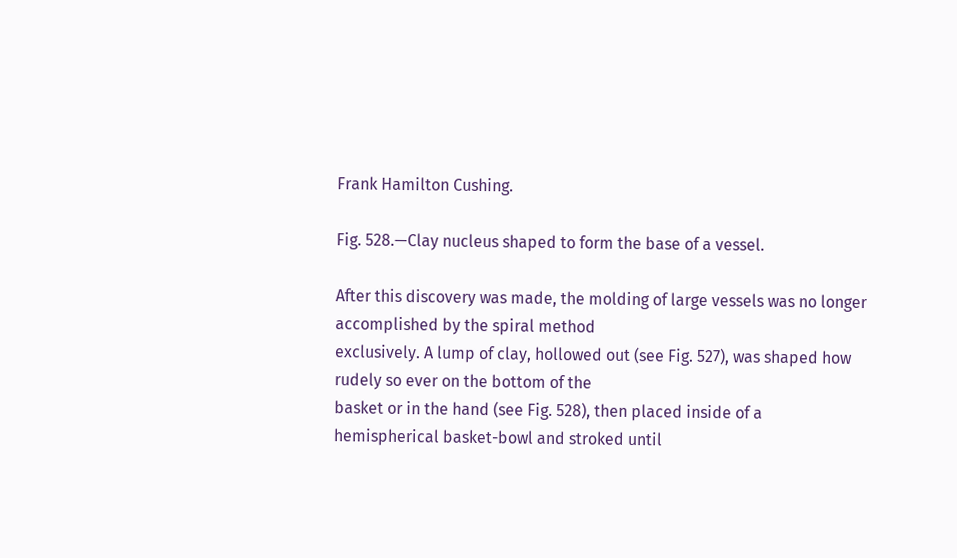Frank Hamilton Cushing.

Fig. 528.—Clay nucleus shaped to form the base of a vessel.

After this discovery was made, the molding of large vessels was no longer accomplished by the spiral method
exclusively. A lump of clay, hollowed out (see Fig. 527), was shaped how rudely so ever on the bottom of the
basket or in the hand (see Fig. 528), then placed inside of a hemispherical basket-bowl and stroked until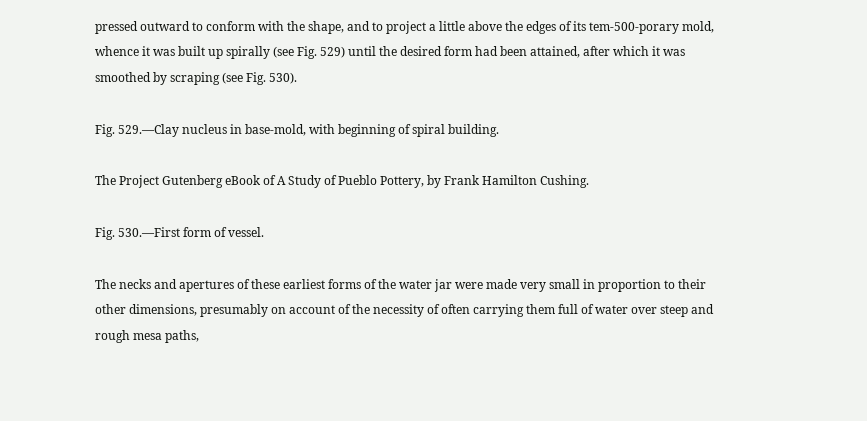pressed outward to conform with the shape, and to project a little above the edges of its tem-500-porary mold,
whence it was built up spirally (see Fig. 529) until the desired form had been attained, after which it was
smoothed by scraping (see Fig. 530).

Fig. 529.—Clay nucleus in base-mold, with beginning of spiral building.

The Project Gutenberg eBook of A Study of Pueblo Pottery, by Frank Hamilton Cushing.

Fig. 530.—First form of vessel.

The necks and apertures of these earliest forms of the water jar were made very small in proportion to their
other dimensions, presumably on account of the necessity of often carrying them full of water over steep and
rough mesa paths,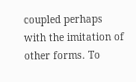coupled perhaps with the imitation of other forms. To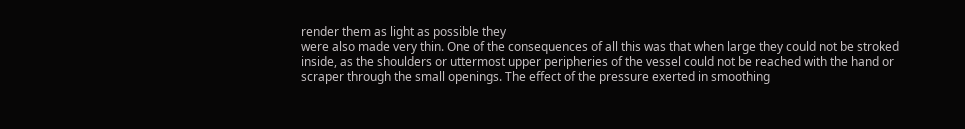render them as light as possible they
were also made very thin. One of the consequences of all this was that when large they could not be stroked
inside, as the shoulders or uttermost upper peripheries of the vessel could not be reached with the hand or
scraper through the small openings. The effect of the pressure exerted in smoothing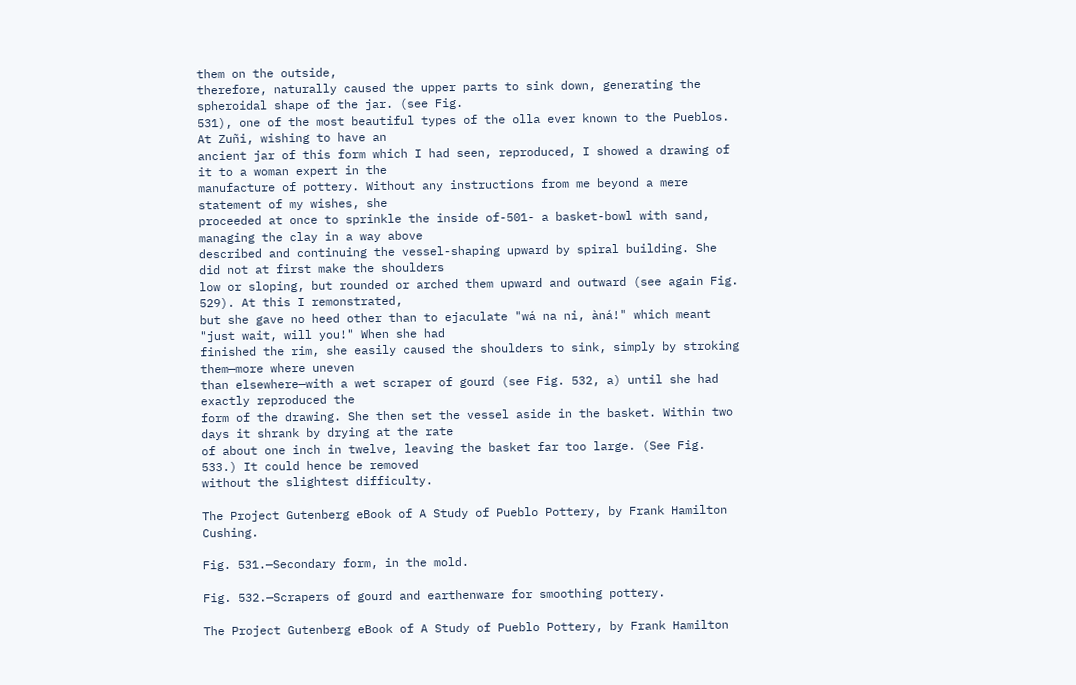them on the outside,
therefore, naturally caused the upper parts to sink down, generating the spheroidal shape of the jar. (see Fig.
531), one of the most beautiful types of the olla ever known to the Pueblos. At Zuñi, wishing to have an
ancient jar of this form which I had seen, reproduced, I showed a drawing of it to a woman expert in the
manufacture of pottery. Without any instructions from me beyond a mere statement of my wishes, she
proceeded at once to sprinkle the inside of-501- a basket-bowl with sand, managing the clay in a way above
described and continuing the vessel-shaping upward by spiral building. She did not at first make the shoulders
low or sloping, but rounded or arched them upward and outward (see again Fig. 529). At this I remonstrated,
but she gave no heed other than to ejaculate "wá na ni, àná!" which meant "just wait, will you!" When she had
finished the rim, she easily caused the shoulders to sink, simply by stroking them—more where uneven
than elsewhere—with a wet scraper of gourd (see Fig. 532, a) until she had exactly reproduced the
form of the drawing. She then set the vessel aside in the basket. Within two days it shrank by drying at the rate
of about one inch in twelve, leaving the basket far too large. (See Fig. 533.) It could hence be removed
without the slightest difficulty.

The Project Gutenberg eBook of A Study of Pueblo Pottery, by Frank Hamilton Cushing.

Fig. 531.—Secondary form, in the mold.

Fig. 532.—Scrapers of gourd and earthenware for smoothing pottery.

The Project Gutenberg eBook of A Study of Pueblo Pottery, by Frank Hamilton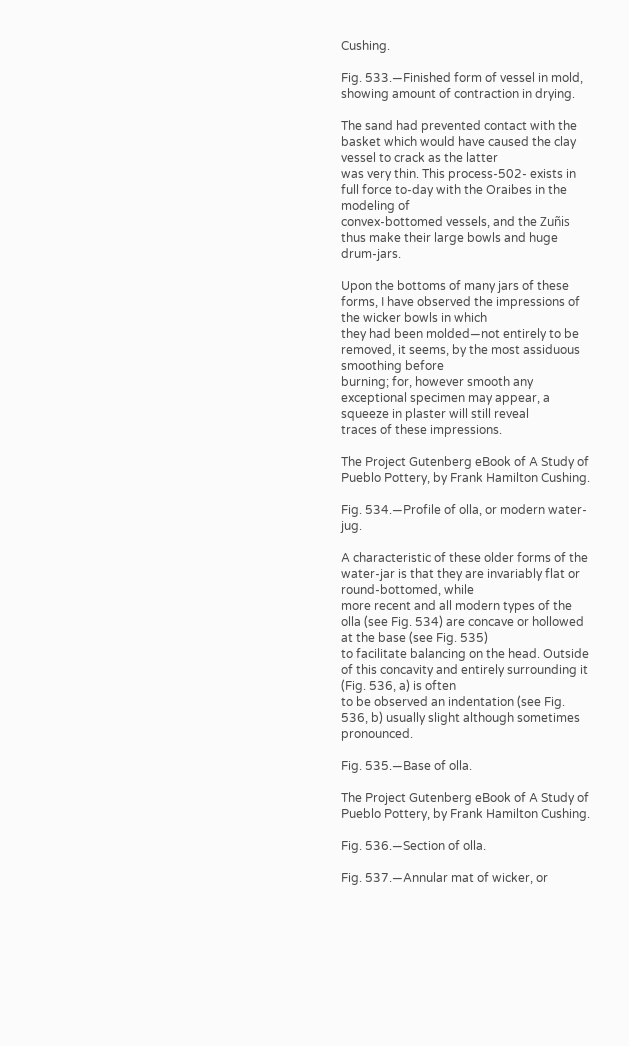Cushing.

Fig. 533.—Finished form of vessel in mold, showing amount of contraction in drying.

The sand had prevented contact with the basket which would have caused the clay vessel to crack as the latter
was very thin. This process-502- exists in full force to-day with the Oraibes in the modeling of
convex-bottomed vessels, and the Zuñis thus make their large bowls and huge drum-jars.

Upon the bottoms of many jars of these forms, I have observed the impressions of the wicker bowls in which
they had been molded—not entirely to be removed, it seems, by the most assiduous smoothing before
burning; for, however smooth any exceptional specimen may appear, a squeeze in plaster will still reveal
traces of these impressions.

The Project Gutenberg eBook of A Study of Pueblo Pottery, by Frank Hamilton Cushing.

Fig. 534.—Profile of olla, or modern water-jug.

A characteristic of these older forms of the water-jar is that they are invariably flat or round-bottomed, while
more recent and all modern types of the olla (see Fig. 534) are concave or hollowed at the base (see Fig. 535)
to facilitate balancing on the head. Outside of this concavity and entirely surrounding it (Fig. 536, a) is often
to be observed an indentation (see Fig. 536, b) usually slight although sometimes pronounced.

Fig. 535.—Base of olla.

The Project Gutenberg eBook of A Study of Pueblo Pottery, by Frank Hamilton Cushing.

Fig. 536.—Section of olla.

Fig. 537.—Annular mat of wicker, or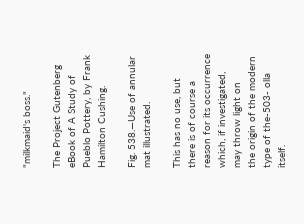"milkmaid's boss."

The Project Gutenberg eBook of A Study of Pueblo Pottery, by Frank Hamilton Cushing.

Fig. 538.—Use of annular mat illustrated.

This has no use, but there is of course a reason for its occurrence which, if investigated, may throw light on
the origin of the modern type of the-503- olla itself.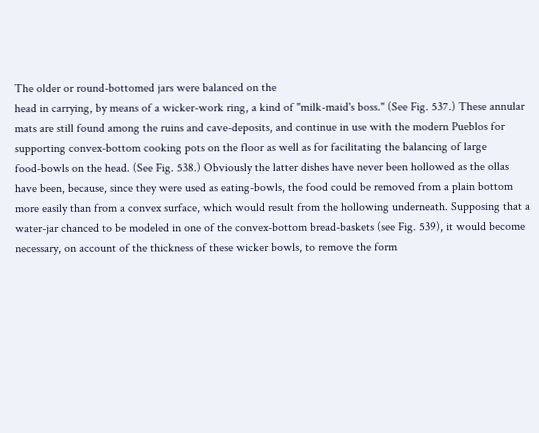The older or round-bottomed jars were balanced on the
head in carrying, by means of a wicker-work ring, a kind of "milk-maid's boss." (See Fig. 537.) These annular
mats are still found among the ruins and cave-deposits, and continue in use with the modern Pueblos for
supporting convex-bottom cooking pots on the floor as well as for facilitating the balancing of large
food-bowls on the head. (See Fig. 538.) Obviously the latter dishes have never been hollowed as the ollas
have been, because, since they were used as eating-bowls, the food could be removed from a plain bottom
more easily than from a convex surface, which would result from the hollowing underneath. Supposing that a
water-jar chanced to be modeled in one of the convex-bottom bread-baskets (see Fig. 539), it would become
necessary, on account of the thickness of these wicker bowls, to remove the form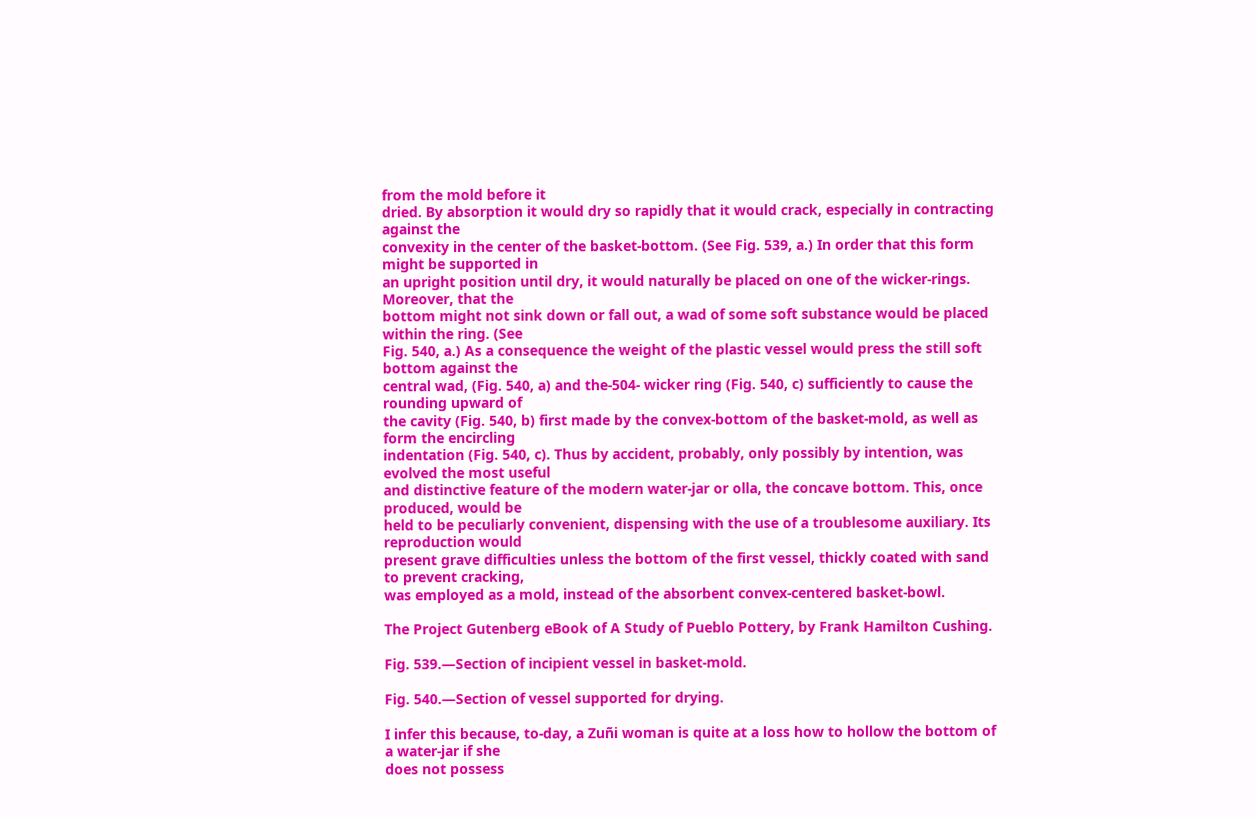from the mold before it
dried. By absorption it would dry so rapidly that it would crack, especially in contracting against the
convexity in the center of the basket-bottom. (See Fig. 539, a.) In order that this form might be supported in
an upright position until dry, it would naturally be placed on one of the wicker-rings. Moreover, that the
bottom might not sink down or fall out, a wad of some soft substance would be placed within the ring. (See
Fig. 540, a.) As a consequence the weight of the plastic vessel would press the still soft bottom against the
central wad, (Fig. 540, a) and the-504- wicker ring (Fig. 540, c) sufficiently to cause the rounding upward of
the cavity (Fig. 540, b) first made by the convex-bottom of the basket-mold, as well as form the encircling
indentation (Fig. 540, c). Thus by accident, probably, only possibly by intention, was evolved the most useful
and distinctive feature of the modern water-jar or olla, the concave bottom. This, once produced, would be
held to be peculiarly convenient, dispensing with the use of a troublesome auxiliary. Its reproduction would
present grave difficulties unless the bottom of the first vessel, thickly coated with sand to prevent cracking,
was employed as a mold, instead of the absorbent convex-centered basket-bowl.

The Project Gutenberg eBook of A Study of Pueblo Pottery, by Frank Hamilton Cushing.

Fig. 539.—Section of incipient vessel in basket-mold.

Fig. 540.—Section of vessel supported for drying.

I infer this because, to-day, a Zuñi woman is quite at a loss how to hollow the bottom of a water-jar if she
does not possess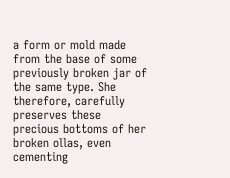a form or mold made from the base of some previously broken jar of the same type. She
therefore, carefully preserves these precious bottoms of her broken ollas, even cementing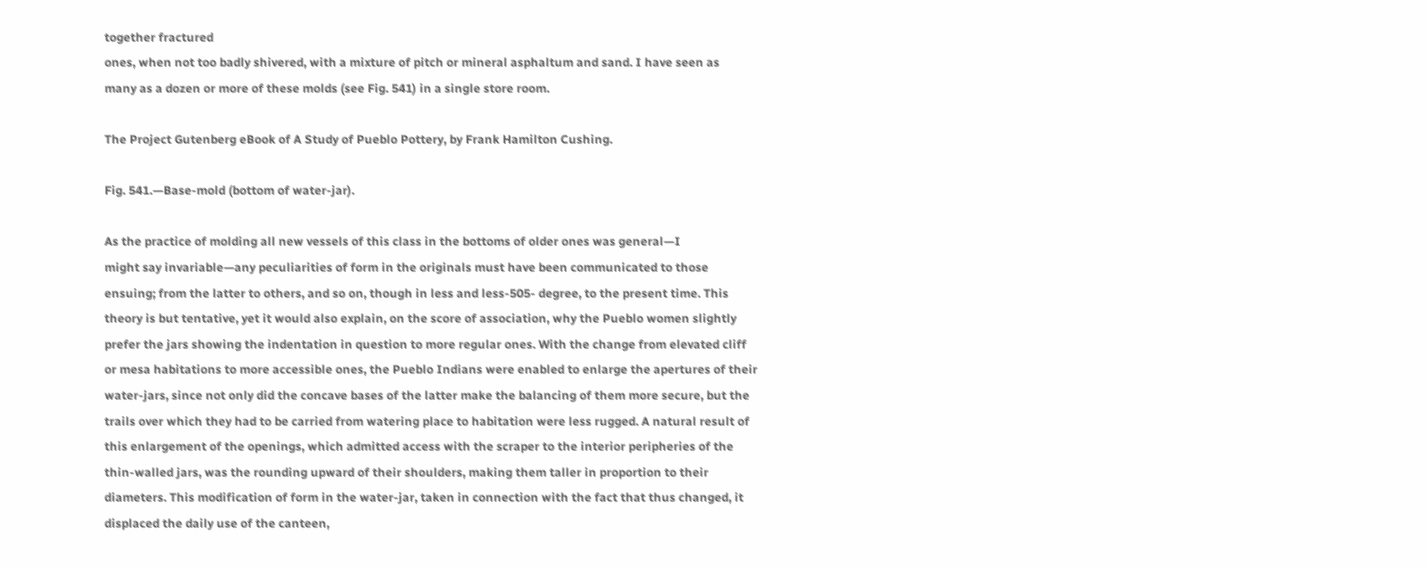together fractured
ones, when not too badly shivered, with a mixture of pitch or mineral asphaltum and sand. I have seen as
many as a dozen or more of these molds (see Fig. 541) in a single store room.

The Project Gutenberg eBook of A Study of Pueblo Pottery, by Frank Hamilton Cushing.

Fig. 541.—Base-mold (bottom of water-jar).

As the practice of molding all new vessels of this class in the bottoms of older ones was general—I
might say invariable—any peculiarities of form in the originals must have been communicated to those
ensuing; from the latter to others, and so on, though in less and less-505- degree, to the present time. This
theory is but tentative, yet it would also explain, on the score of association, why the Pueblo women slightly
prefer the jars showing the indentation in question to more regular ones. With the change from elevated cliff
or mesa habitations to more accessible ones, the Pueblo Indians were enabled to enlarge the apertures of their
water-jars, since not only did the concave bases of the latter make the balancing of them more secure, but the
trails over which they had to be carried from watering place to habitation were less rugged. A natural result of
this enlargement of the openings, which admitted access with the scraper to the interior peripheries of the
thin-walled jars, was the rounding upward of their shoulders, making them taller in proportion to their
diameters. This modification of form in the water-jar, taken in connection with the fact that thus changed, it
displaced the daily use of the canteen,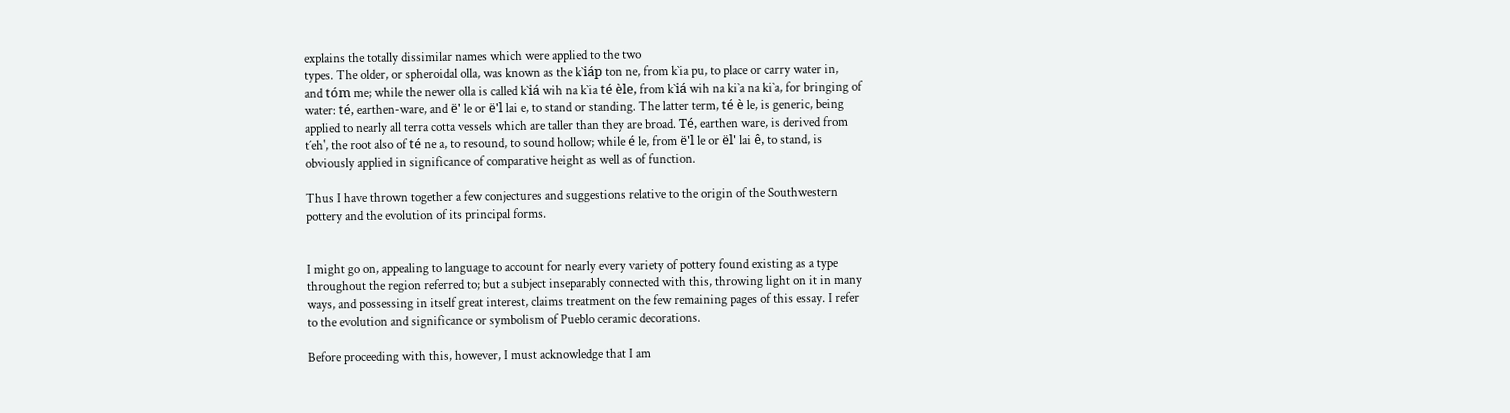explains the totally dissimilar names which were applied to the two
types. The older, or spheroidal olla, was known as the k`iáp ton ne, from k`ia pu, to place or carry water in,
and tóm me; while the newer olla is called k`iá wih na k`ia té èle, from k`iá wih na ki`a na ki`a, for bringing of
water: té, earthen-ware, and ë' le or ë'l lai e, to stand or standing. The latter term, té è le, is generic, being
applied to nearly all terra cotta vessels which are taller than they are broad. Té, earthen ware, is derived from
t´eh', the root also of té ne a, to resound, to sound hollow; while é le, from ë'l le or ël' lai ê, to stand, is
obviously applied in significance of comparative height as well as of function.

Thus I have thrown together a few conjectures and suggestions relative to the origin of the Southwestern
pottery and the evolution of its principal forms.


I might go on, appealing to language to account for nearly every variety of pottery found existing as a type
throughout the region referred to; but a subject inseparably connected with this, throwing light on it in many
ways, and possessing in itself great interest, claims treatment on the few remaining pages of this essay. I refer
to the evolution and significance or symbolism of Pueblo ceramic decorations.

Before proceeding with this, however, I must acknowledge that I am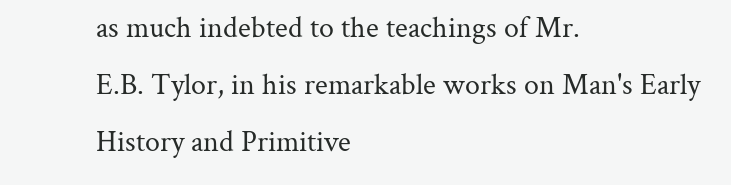as much indebted to the teachings of Mr.
E.B. Tylor, in his remarkable works on Man's Early History and Primitive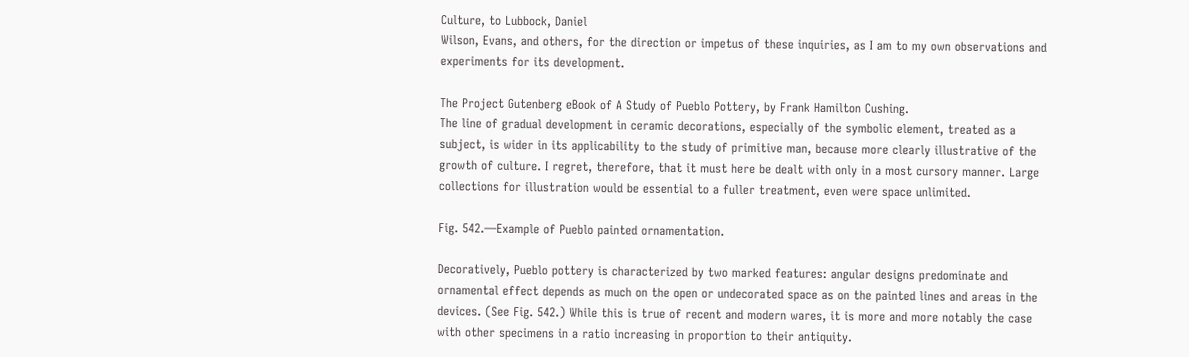Culture, to Lubbock, Daniel
Wilson, Evans, and others, for the direction or impetus of these inquiries, as I am to my own observations and
experiments for its development.

The Project Gutenberg eBook of A Study of Pueblo Pottery, by Frank Hamilton Cushing.
The line of gradual development in ceramic decorations, especially of the symbolic element, treated as a
subject, is wider in its applicability to the study of primitive man, because more clearly illustrative of the
growth of culture. I regret, therefore, that it must here be dealt with only in a most cursory manner. Large
collections for illustration would be essential to a fuller treatment, even were space unlimited.

Fig. 542.—Example of Pueblo painted ornamentation.

Decoratively, Pueblo pottery is characterized by two marked features: angular designs predominate and
ornamental effect depends as much on the open or undecorated space as on the painted lines and areas in the
devices. (See Fig. 542.) While this is true of recent and modern wares, it is more and more notably the case
with other specimens in a ratio increasing in proportion to their antiquity.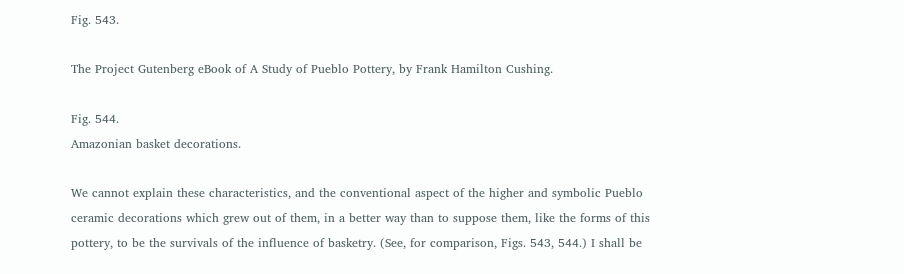Fig. 543.

The Project Gutenberg eBook of A Study of Pueblo Pottery, by Frank Hamilton Cushing.

Fig. 544.
Amazonian basket decorations.

We cannot explain these characteristics, and the conventional aspect of the higher and symbolic Pueblo
ceramic decorations which grew out of them, in a better way than to suppose them, like the forms of this
pottery, to be the survivals of the influence of basketry. (See, for comparison, Figs. 543, 544.) I shall be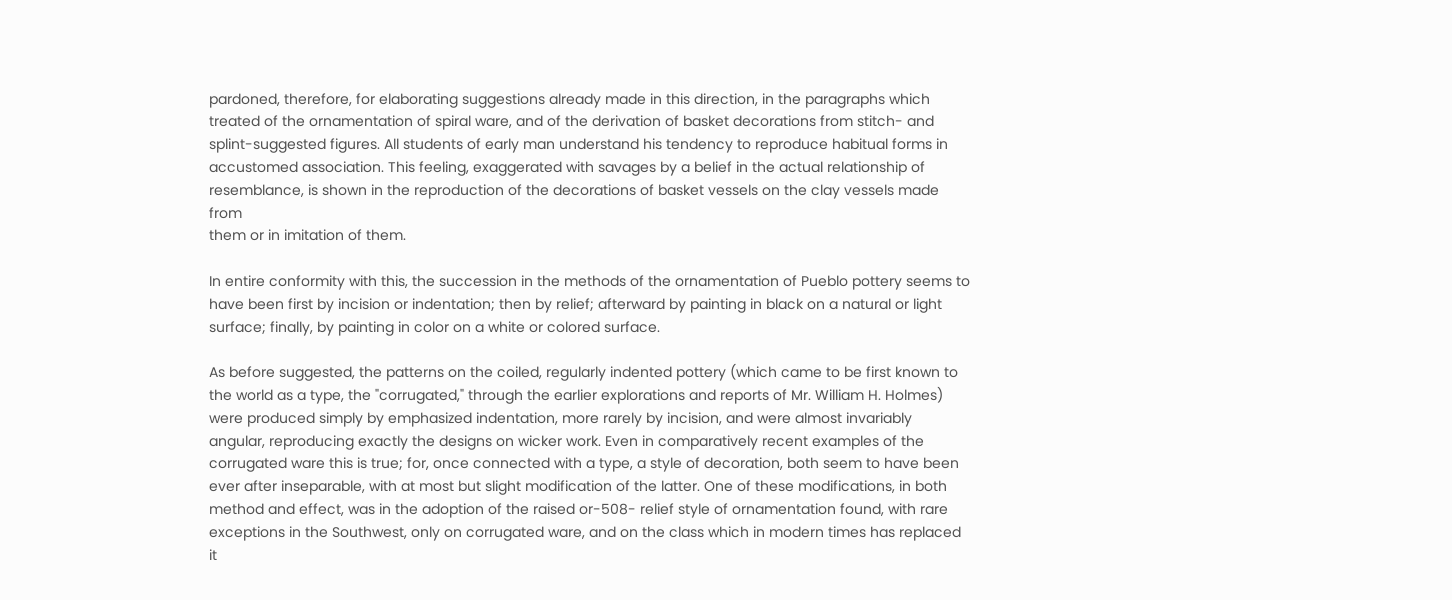pardoned, therefore, for elaborating suggestions already made in this direction, in the paragraphs which
treated of the ornamentation of spiral ware, and of the derivation of basket decorations from stitch- and
splint-suggested figures. All students of early man understand his tendency to reproduce habitual forms in
accustomed association. This feeling, exaggerated with savages by a belief in the actual relationship of
resemblance, is shown in the reproduction of the decorations of basket vessels on the clay vessels made from
them or in imitation of them.

In entire conformity with this, the succession in the methods of the ornamentation of Pueblo pottery seems to
have been first by incision or indentation; then by relief; afterward by painting in black on a natural or light
surface; finally, by painting in color on a white or colored surface.

As before suggested, the patterns on the coiled, regularly indented pottery (which came to be first known to
the world as a type, the "corrugated," through the earlier explorations and reports of Mr. William H. Holmes)
were produced simply by emphasized indentation, more rarely by incision, and were almost invariably
angular, reproducing exactly the designs on wicker work. Even in comparatively recent examples of the
corrugated ware this is true; for, once connected with a type, a style of decoration, both seem to have been
ever after inseparable, with at most but slight modification of the latter. One of these modifications, in both
method and effect, was in the adoption of the raised or-508- relief style of ornamentation found, with rare
exceptions in the Southwest, only on corrugated ware, and on the class which in modern times has replaced it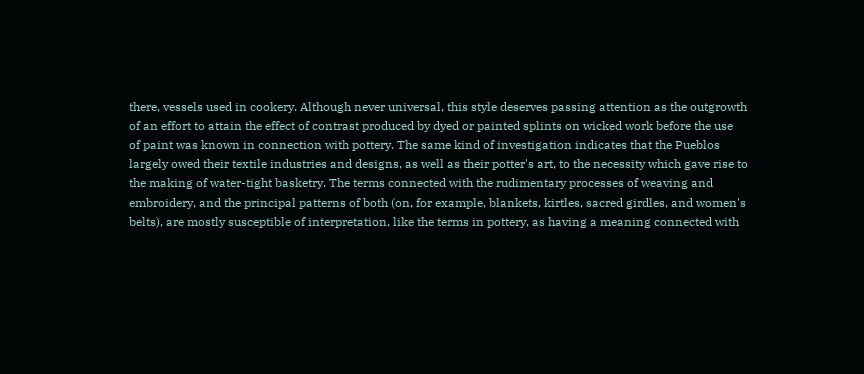there, vessels used in cookery. Although never universal, this style deserves passing attention as the outgrowth
of an effort to attain the effect of contrast produced by dyed or painted splints on wicked work before the use
of paint was known in connection with pottery. The same kind of investigation indicates that the Pueblos
largely owed their textile industries and designs, as well as their potter's art, to the necessity which gave rise to
the making of water-tight basketry. The terms connected with the rudimentary processes of weaving and
embroidery, and the principal patterns of both (on, for example, blankets, kirtles, sacred girdles, and women's
belts), are mostly susceptible of interpretation, like the terms in pottery, as having a meaning connected with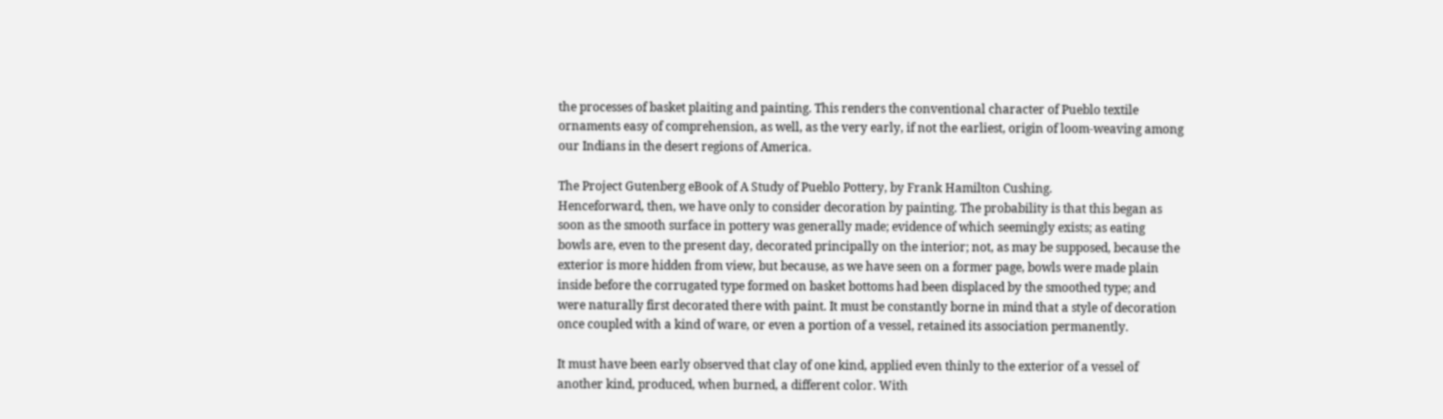the processes of basket plaiting and painting. This renders the conventional character of Pueblo textile
ornaments easy of comprehension, as well, as the very early, if not the earliest, origin of loom-weaving among
our Indians in the desert regions of America.

The Project Gutenberg eBook of A Study of Pueblo Pottery, by Frank Hamilton Cushing.
Henceforward, then, we have only to consider decoration by painting. The probability is that this began as
soon as the smooth surface in pottery was generally made; evidence of which seemingly exists; as eating
bowls are, even to the present day, decorated principally on the interior; not, as may be supposed, because the
exterior is more hidden from view, but because, as we have seen on a former page, bowls were made plain
inside before the corrugated type formed on basket bottoms had been displaced by the smoothed type; and
were naturally first decorated there with paint. It must be constantly borne in mind that a style of decoration
once coupled with a kind of ware, or even a portion of a vessel, retained its association permanently.

It must have been early observed that clay of one kind, applied even thinly to the exterior of a vessel of
another kind, produced, when burned, a different color. With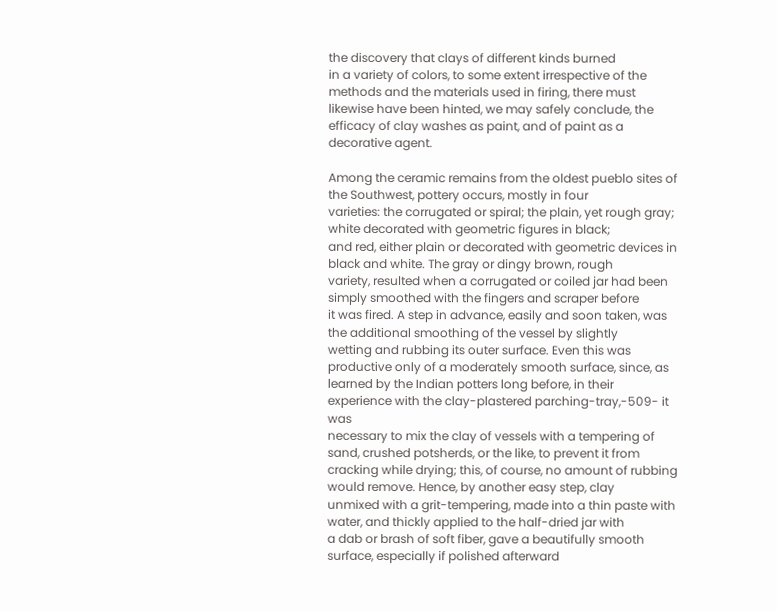the discovery that clays of different kinds burned
in a variety of colors, to some extent irrespective of the methods and the materials used in firing, there must
likewise have been hinted, we may safely conclude, the efficacy of clay washes as paint, and of paint as a
decorative agent.

Among the ceramic remains from the oldest pueblo sites of the Southwest, pottery occurs, mostly in four
varieties: the corrugated or spiral; the plain, yet rough gray; white decorated with geometric figures in black;
and red, either plain or decorated with geometric devices in black and white. The gray or dingy brown, rough
variety, resulted when a corrugated or coiled jar had been simply smoothed with the fingers and scraper before
it was fired. A step in advance, easily and soon taken, was the additional smoothing of the vessel by slightly
wetting and rubbing its outer surface. Even this was productive only of a moderately smooth surface, since, as
learned by the Indian potters long before, in their experience with the clay-plastered parching-tray,-509- it was
necessary to mix the clay of vessels with a tempering of sand, crushed potsherds, or the like, to prevent it from
cracking while drying; this, of course, no amount of rubbing would remove. Hence, by another easy step, clay
unmixed with a grit-tempering, made into a thin paste with water, and thickly applied to the half-dried jar with
a dab or brash of soft fiber, gave a beautifully smooth surface, especially if polished afterward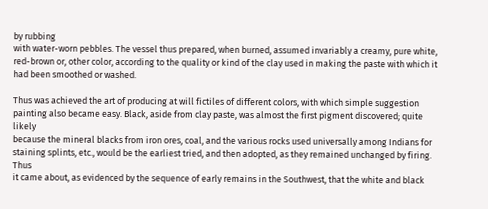by rubbing
with water-worn pebbles. The vessel thus prepared, when burned, assumed invariably a creamy, pure white,
red-brown or, other color, according to the quality or kind of the clay used in making the paste with which it
had been smoothed or washed.

Thus was achieved the art of producing at will fictiles of different colors, with which simple suggestion
painting also became easy. Black, aside from clay paste, was almost the first pigment discovered; quite likely
because the mineral blacks from iron ores, coal, and the various rocks used universally among Indians for
staining splints, etc., would be the earliest tried, and then adopted, as they remained unchanged by firing. Thus
it came about, as evidenced by the sequence of early remains in the Southwest, that the white and black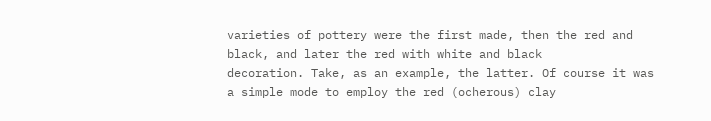varieties of pottery were the first made, then the red and black, and later the red with white and black
decoration. Take, as an example, the latter. Of course it was a simple mode to employ the red (ocherous) clay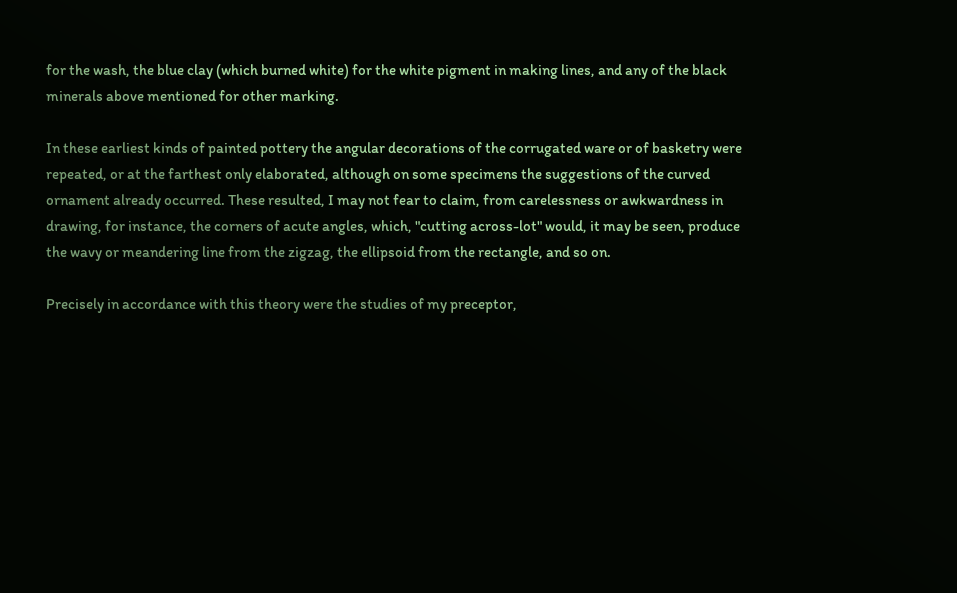for the wash, the blue clay (which burned white) for the white pigment in making lines, and any of the black
minerals above mentioned for other marking.

In these earliest kinds of painted pottery the angular decorations of the corrugated ware or of basketry were
repeated, or at the farthest only elaborated, although on some specimens the suggestions of the curved
ornament already occurred. These resulted, I may not fear to claim, from carelessness or awkwardness in
drawing, for instance, the corners of acute angles, which, "cutting across-lot" would, it may be seen, produce
the wavy or meandering line from the zigzag, the ellipsoid from the rectangle, and so on.

Precisely in accordance with this theory were the studies of my preceptor,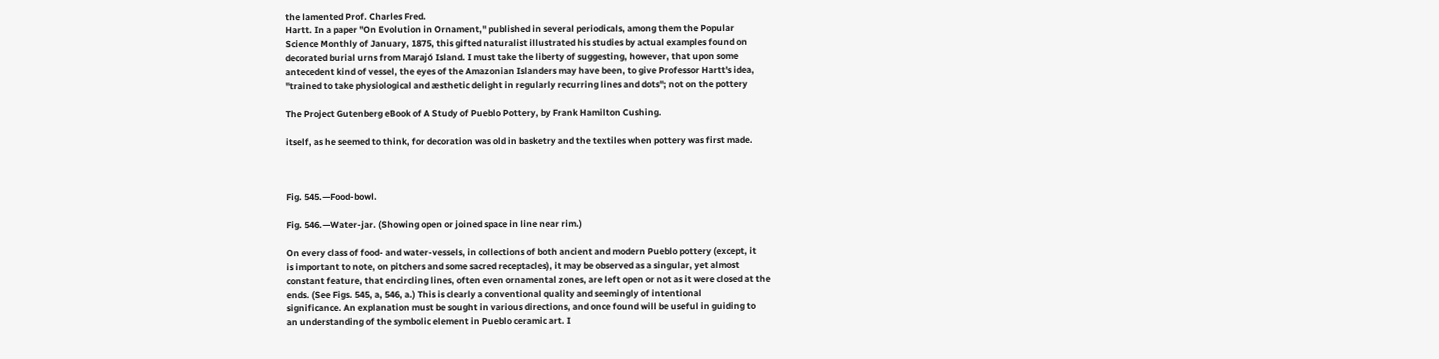the lamented Prof. Charles Fred.
Hartt. In a paper "On Evolution in Ornament," published in several periodicals, among them the Popular
Science Monthly of January, 1875, this gifted naturalist illustrated his studies by actual examples found on
decorated burial urns from Marajó Island. I must take the liberty of suggesting, however, that upon some
antecedent kind of vessel, the eyes of the Amazonian Islanders may have been, to give Professor Hartt's idea,
"trained to take physiological and æsthetic delight in regularly recurring lines and dots"; not on the pottery

The Project Gutenberg eBook of A Study of Pueblo Pottery, by Frank Hamilton Cushing.

itself, as he seemed to think, for decoration was old in basketry and the textiles when pottery was first made.



Fig. 545.—Food-bowl.

Fig. 546.—Water-jar. (Showing open or joined space in line near rim.)

On every class of food- and water-vessels, in collections of both ancient and modern Pueblo pottery (except, it
is important to note, on pitchers and some sacred receptacles), it may be observed as a singular, yet almost
constant feature, that encircling lines, often even ornamental zones, are left open or not as it were closed at the
ends. (See Figs. 545, a, 546, a.) This is clearly a conventional quality and seemingly of intentional
significance. An explanation must be sought in various directions, and once found will be useful in guiding to
an understanding of the symbolic element in Pueblo ceramic art. I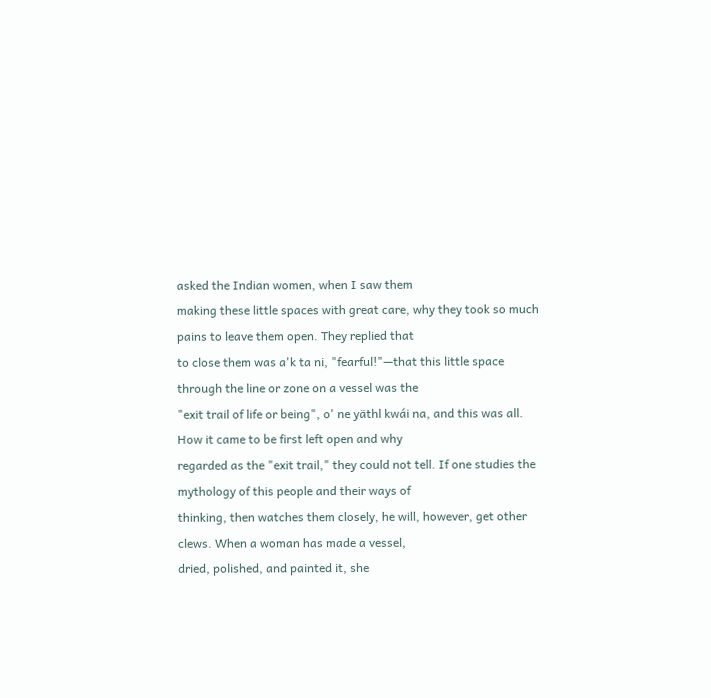asked the Indian women, when I saw them
making these little spaces with great care, why they took so much pains to leave them open. They replied that
to close them was a'k ta ni, "fearful!"—that this little space through the line or zone on a vessel was the
"exit trail of life or being", o' ne yäthl kwái na, and this was all. How it came to be first left open and why
regarded as the "exit trail," they could not tell. If one studies the mythology of this people and their ways of
thinking, then watches them closely, he will, however, get other clews. When a woman has made a vessel,
dried, polished, and painted it, she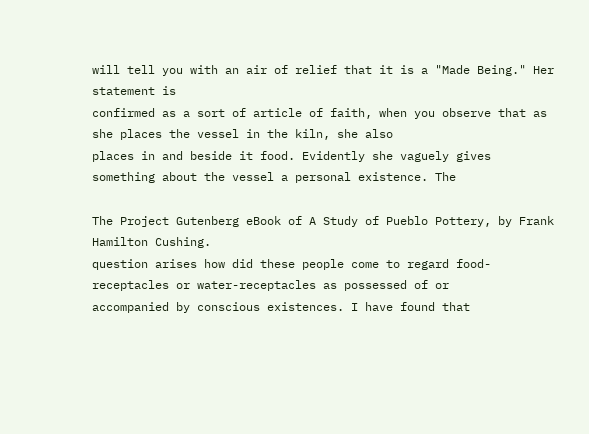will tell you with an air of relief that it is a "Made Being." Her statement is
confirmed as a sort of article of faith, when you observe that as she places the vessel in the kiln, she also
places in and beside it food. Evidently she vaguely gives something about the vessel a personal existence. The

The Project Gutenberg eBook of A Study of Pueblo Pottery, by Frank Hamilton Cushing.
question arises how did these people come to regard food-receptacles or water-receptacles as possessed of or
accompanied by conscious existences. I have found that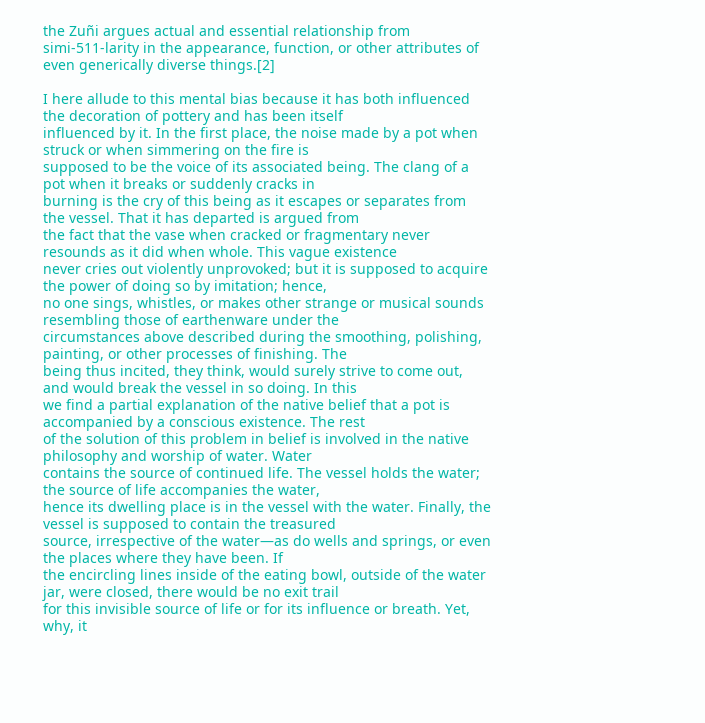the Zuñi argues actual and essential relationship from
simi-511-larity in the appearance, function, or other attributes of even generically diverse things.[2]

I here allude to this mental bias because it has both influenced the decoration of pottery and has been itself
influenced by it. In the first place, the noise made by a pot when struck or when simmering on the fire is
supposed to be the voice of its associated being. The clang of a pot when it breaks or suddenly cracks in
burning is the cry of this being as it escapes or separates from the vessel. That it has departed is argued from
the fact that the vase when cracked or fragmentary never resounds as it did when whole. This vague existence
never cries out violently unprovoked; but it is supposed to acquire the power of doing so by imitation; hence,
no one sings, whistles, or makes other strange or musical sounds resembling those of earthenware under the
circumstances above described during the smoothing, polishing, painting, or other processes of finishing. The
being thus incited, they think, would surely strive to come out, and would break the vessel in so doing. In this
we find a partial explanation of the native belief that a pot is accompanied by a conscious existence. The rest
of the solution of this problem in belief is involved in the native philosophy and worship of water. Water
contains the source of continued life. The vessel holds the water; the source of life accompanies the water,
hence its dwelling place is in the vessel with the water. Finally, the vessel is supposed to contain the treasured
source, irrespective of the water—as do wells and springs, or even the places where they have been. If
the encircling lines inside of the eating bowl, outside of the water jar, were closed, there would be no exit trail
for this invisible source of life or for its influence or breath. Yet, why, it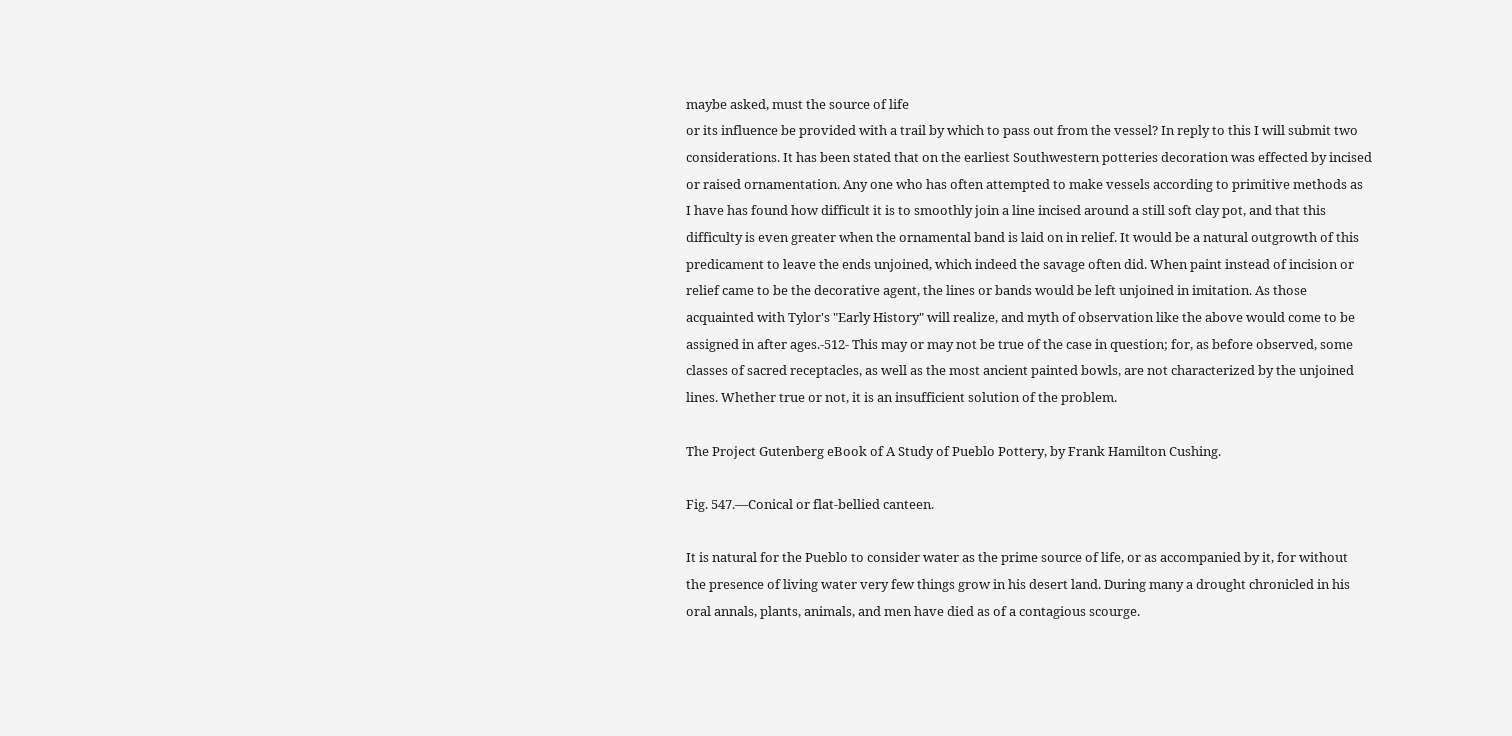maybe asked, must the source of life
or its influence be provided with a trail by which to pass out from the vessel? In reply to this I will submit two
considerations. It has been stated that on the earliest Southwestern potteries decoration was effected by incised
or raised ornamentation. Any one who has often attempted to make vessels according to primitive methods as
I have has found how difficult it is to smoothly join a line incised around a still soft clay pot, and that this
difficulty is even greater when the ornamental band is laid on in relief. It would be a natural outgrowth of this
predicament to leave the ends unjoined, which indeed the savage often did. When paint instead of incision or
relief came to be the decorative agent, the lines or bands would be left unjoined in imitation. As those
acquainted with Tylor's "Early History" will realize, and myth of observation like the above would come to be
assigned in after ages.-512- This may or may not be true of the case in question; for, as before observed, some
classes of sacred receptacles, as well as the most ancient painted bowls, are not characterized by the unjoined
lines. Whether true or not, it is an insufficient solution of the problem.

The Project Gutenberg eBook of A Study of Pueblo Pottery, by Frank Hamilton Cushing.

Fig. 547.—Conical or flat-bellied canteen.

It is natural for the Pueblo to consider water as the prime source of life, or as accompanied by it, for without
the presence of living water very few things grow in his desert land. During many a drought chronicled in his
oral annals, plants, animals, and men have died as of a contagious scourge.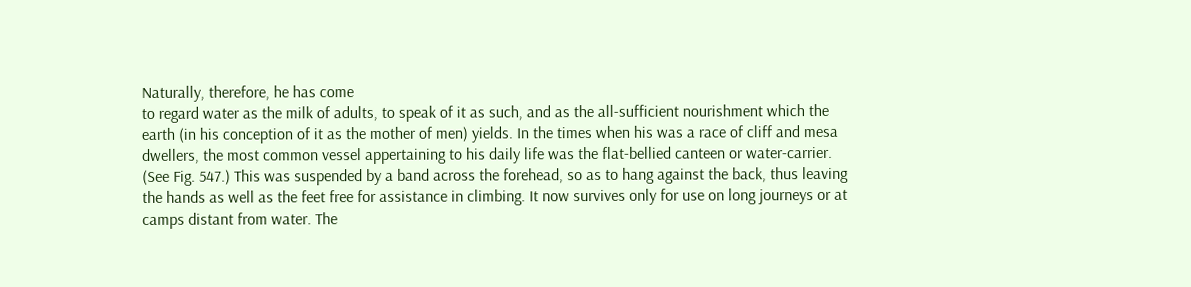Naturally, therefore, he has come
to regard water as the milk of adults, to speak of it as such, and as the all-sufficient nourishment which the
earth (in his conception of it as the mother of men) yields. In the times when his was a race of cliff and mesa
dwellers, the most common vessel appertaining to his daily life was the flat-bellied canteen or water-carrier.
(See Fig. 547.) This was suspended by a band across the forehead, so as to hang against the back, thus leaving
the hands as well as the feet free for assistance in climbing. It now survives only for use on long journeys or at
camps distant from water. The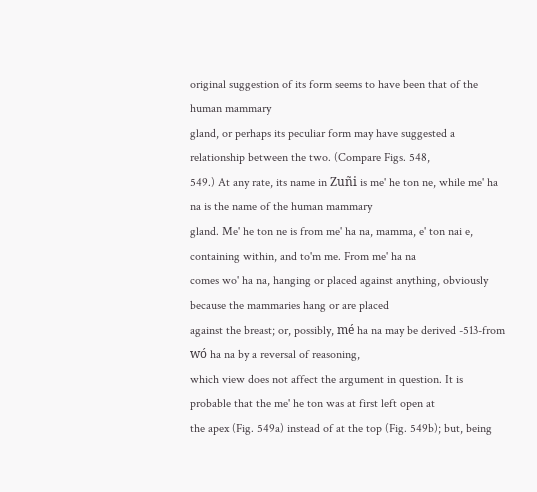original suggestion of its form seems to have been that of the human mammary
gland, or perhaps its peculiar form may have suggested a relationship between the two. (Compare Figs. 548,
549.) At any rate, its name in Zuñi is me' he ton ne, while me' ha na is the name of the human mammary
gland. Me' he ton ne is from me' ha na, mamma, e' ton nai e, containing within, and to'm me. From me' ha na
comes wo' ha na, hanging or placed against anything, obviously because the mammaries hang or are placed
against the breast; or, possibly, mé ha na may be derived -513-from wó ha na by a reversal of reasoning,
which view does not affect the argument in question. It is probable that the me' he ton was at first left open at
the apex (Fig. 549a) instead of at the top (Fig. 549b); but, being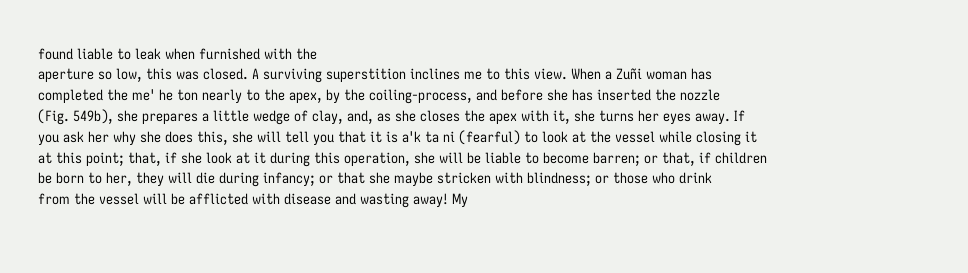found liable to leak when furnished with the
aperture so low, this was closed. A surviving superstition inclines me to this view. When a Zuñi woman has
completed the me' he ton nearly to the apex, by the coiling-process, and before she has inserted the nozzle
(Fig. 549b), she prepares a little wedge of clay, and, as she closes the apex with it, she turns her eyes away. If
you ask her why she does this, she will tell you that it is a'k ta ni (fearful) to look at the vessel while closing it
at this point; that, if she look at it during this operation, she will be liable to become barren; or that, if children
be born to her, they will die during infancy; or that she maybe stricken with blindness; or those who drink
from the vessel will be afflicted with disease and wasting away! My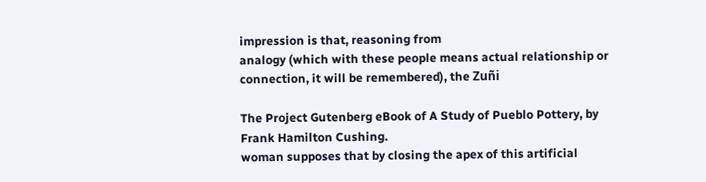impression is that, reasoning from
analogy (which with these people means actual relationship or connection, it will be remembered), the Zuñi

The Project Gutenberg eBook of A Study of Pueblo Pottery, by Frank Hamilton Cushing.
woman supposes that by closing the apex of this artificial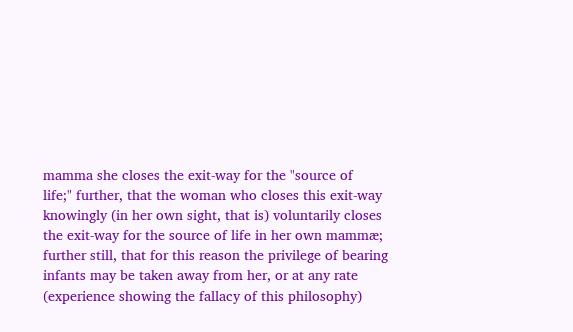mamma she closes the exit-way for the "source of
life;" further, that the woman who closes this exit-way knowingly (in her own sight, that is) voluntarily closes
the exit-way for the source of life in her own mammæ; further still, that for this reason the privilege of bearing
infants may be taken away from her, or at any rate (experience showing the fallacy of this philosophy)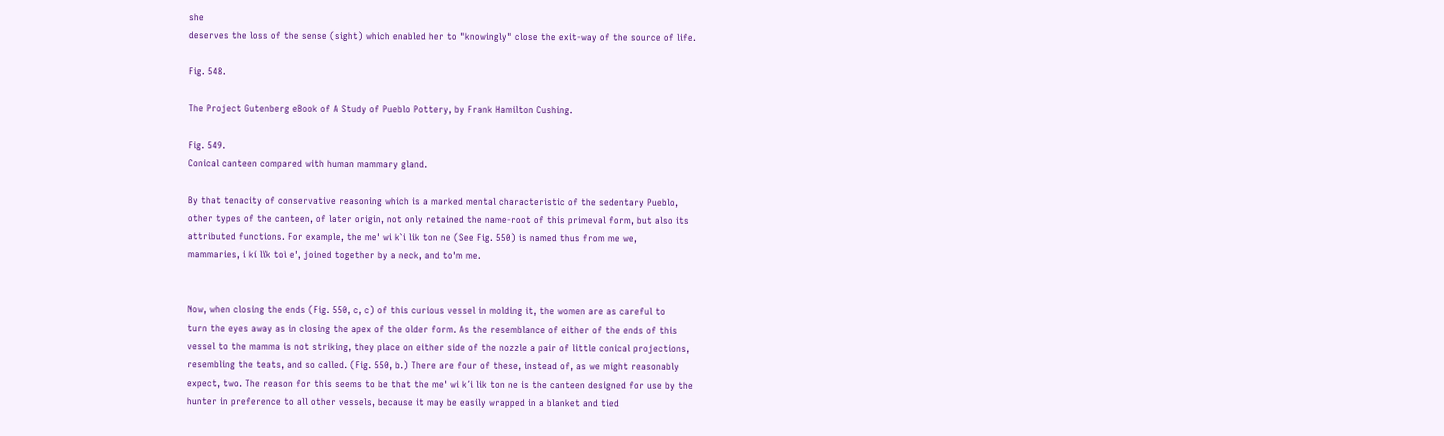she
deserves the loss of the sense (sight) which enabled her to "knowingly" close the exit-way of the source of life.

Fig. 548.

The Project Gutenberg eBook of A Study of Pueblo Pottery, by Frank Hamilton Cushing.

Fig. 549.
Conical canteen compared with human mammary gland.

By that tenacity of conservative reasoning which is a marked mental characteristic of the sedentary Pueblo,
other types of the canteen, of later origin, not only retained the name-root of this primeval form, but also its
attributed functions. For example, the me' wi k`i lik ton ne (See Fig. 550) is named thus from me we,
mammaries, i kí lïk toì e', joined together by a neck, and to'm me.


Now, when closing the ends (Fig. 550, c, c) of this curious vessel in molding it, the women are as careful to
turn the eyes away as in closing the apex of the older form. As the resemblance of either of the ends of this
vessel to the mamma is not striking, they place on either side of the nozzle a pair of little conical projections,
resembling the teats, and so called. (Fig. 550, b.) There are four of these, instead of, as we might reasonably
expect, two. The reason for this seems to be that the me' wi k´i lik ton ne is the canteen designed for use by the
hunter in preference to all other vessels, because it may be easily wrapped in a blanket and tied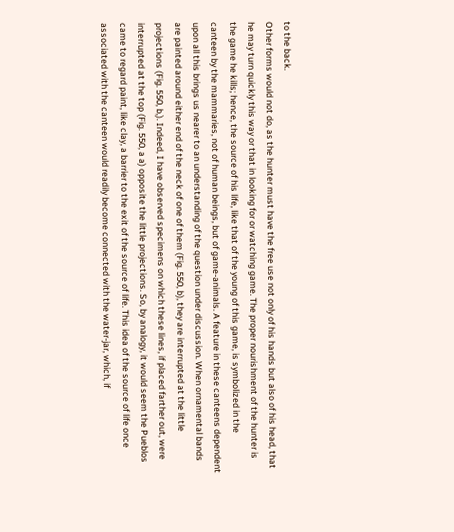to the back.
Other forms would not do, as the hunter must have the free use not only of his hands but also of his head, that
he may turn quickly this way or that in looking for or watching game. The proper nourishment of the hunter is
the game he kills; hence, the source of his life, like that of the young of this game, is symbolized in the
canteen by the mammaries, not of human beings, but of game-animals. A feature in these canteens dependent
upon all this brings us nearer to an understanding of the question under discussion. When ornamental bands
are painted around either end of the neck of one of them (Fig. 550, b), they are interrupted at the little
projections (Fig. 550, b,). Indeed, I have observed specimens on which these lines, if placed farther out, were
interrupted at the top (Fig. 550, a a) opposite the little projections. So, by analogy, it would seem the Pueblos
came to regard paint, like clay, a barrier to the exit of the source of life. This idea of the source of life once
associated with the canteen would readily become connected with the water-jar, which, if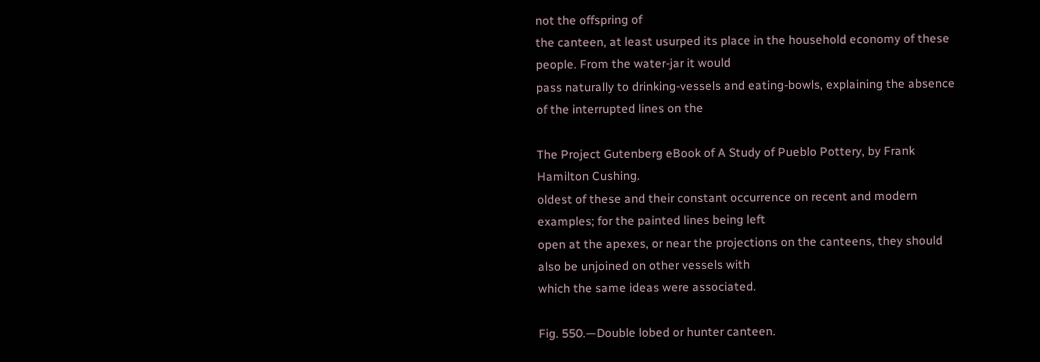not the offspring of
the canteen, at least usurped its place in the household economy of these people. From the water-jar it would
pass naturally to drinking-vessels and eating-bowls, explaining the absence of the interrupted lines on the

The Project Gutenberg eBook of A Study of Pueblo Pottery, by Frank Hamilton Cushing.
oldest of these and their constant occurrence on recent and modern examples; for the painted lines being left
open at the apexes, or near the projections on the canteens, they should also be unjoined on other vessels with
which the same ideas were associated.

Fig. 550.—Double lobed or hunter canteen.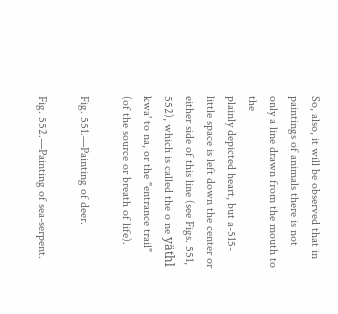So, also, it will be observed that in paintings of animals there is not only a line drawn from the mouth to the
plainly depicted heart, but a-515- little space is left down the center or either side of this line (see Figs. 551,
552), which is called the o ne yäthl kwa' to na, or the "entrance trail" (of the source or breath of life).

Fig. 551.—Painting of deer.

Fig. 552.—Painting of sea-serpent.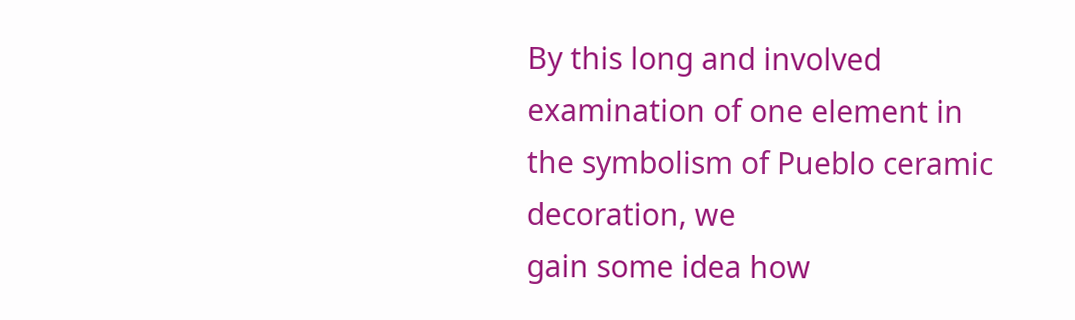By this long and involved examination of one element in the symbolism of Pueblo ceramic decoration, we
gain some idea how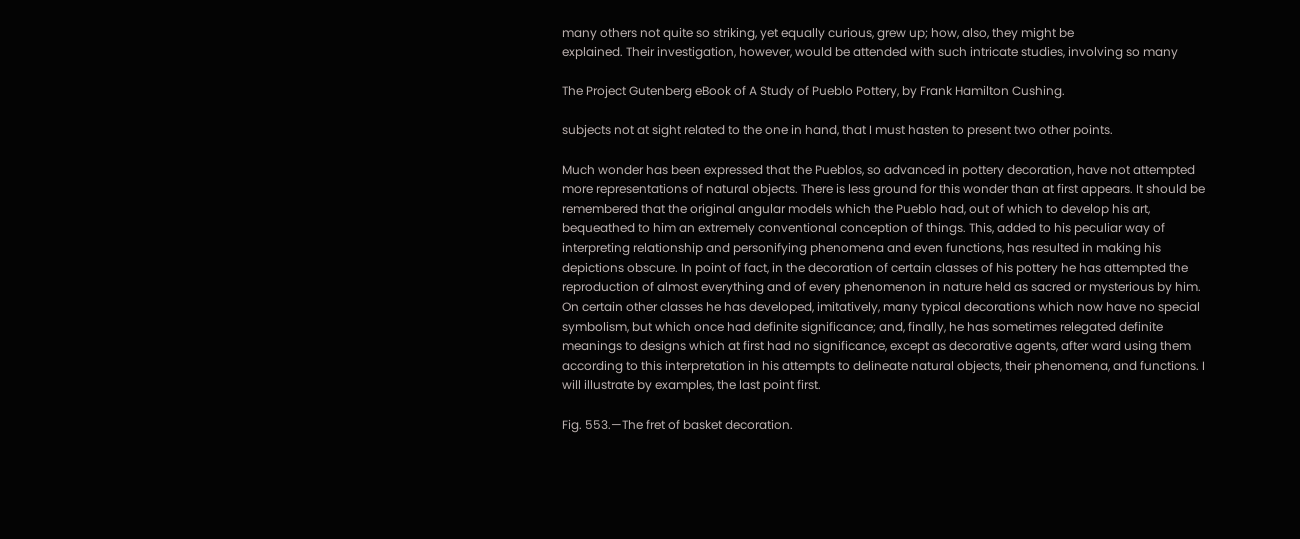many others not quite so striking, yet equally curious, grew up; how, also, they might be
explained. Their investigation, however, would be attended with such intricate studies, involving so many

The Project Gutenberg eBook of A Study of Pueblo Pottery, by Frank Hamilton Cushing.

subjects not at sight related to the one in hand, that I must hasten to present two other points.

Much wonder has been expressed that the Pueblos, so advanced in pottery decoration, have not attempted
more representations of natural objects. There is less ground for this wonder than at first appears. It should be
remembered that the original angular models which the Pueblo had, out of which to develop his art,
bequeathed to him an extremely conventional conception of things. This, added to his peculiar way of
interpreting relationship and personifying phenomena and even functions, has resulted in making his
depictions obscure. In point of fact, in the decoration of certain classes of his pottery he has attempted the
reproduction of almost everything and of every phenomenon in nature held as sacred or mysterious by him.
On certain other classes he has developed, imitatively, many typical decorations which now have no special
symbolism, but which once had definite significance; and, finally, he has sometimes relegated definite
meanings to designs which at first had no significance, except as decorative agents, after ward using them
according to this interpretation in his attempts to delineate natural objects, their phenomena, and functions. I
will illustrate by examples, the last point first.

Fig. 553.—The fret of basket decoration.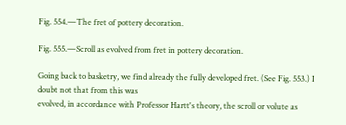Fig. 554.—The fret of pottery decoration.

Fig. 555.—Scroll as evolved from fret in pottery decoration.

Going back to basketry, we find already the fully developed fret. (See Fig. 553.) I doubt not that from this was
evolved, in accordance with Professor Hartt's theory, the scroll or volute as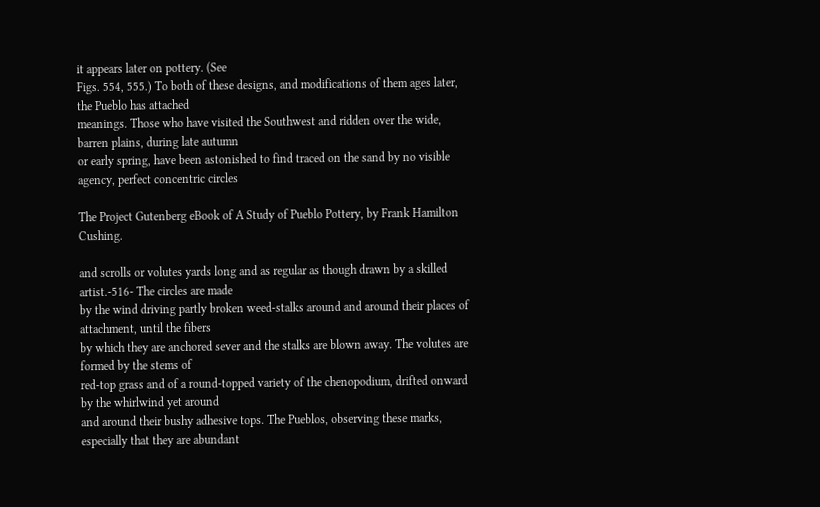it appears later on pottery. (See
Figs. 554, 555.) To both of these designs, and modifications of them ages later, the Pueblo has attached
meanings. Those who have visited the Southwest and ridden over the wide, barren plains, during late autumn
or early spring, have been astonished to find traced on the sand by no visible agency, perfect concentric circles

The Project Gutenberg eBook of A Study of Pueblo Pottery, by Frank Hamilton Cushing.

and scrolls or volutes yards long and as regular as though drawn by a skilled artist.-516- The circles are made
by the wind driving partly broken weed-stalks around and around their places of attachment, until the fibers
by which they are anchored sever and the stalks are blown away. The volutes are formed by the stems of
red-top grass and of a round-topped variety of the chenopodium, drifted onward by the whirlwind yet around
and around their bushy adhesive tops. The Pueblos, observing these marks, especially that they are abundant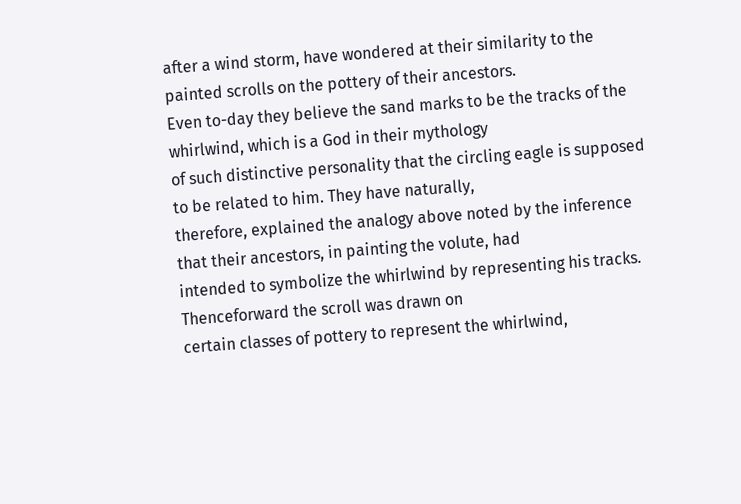after a wind storm, have wondered at their similarity to the painted scrolls on the pottery of their ancestors.
Even to-day they believe the sand marks to be the tracks of the whirlwind, which is a God in their mythology
of such distinctive personality that the circling eagle is supposed to be related to him. They have naturally,
therefore, explained the analogy above noted by the inference that their ancestors, in painting the volute, had
intended to symbolize the whirlwind by representing his tracks. Thenceforward the scroll was drawn on
certain classes of pottery to represent the whirlwind,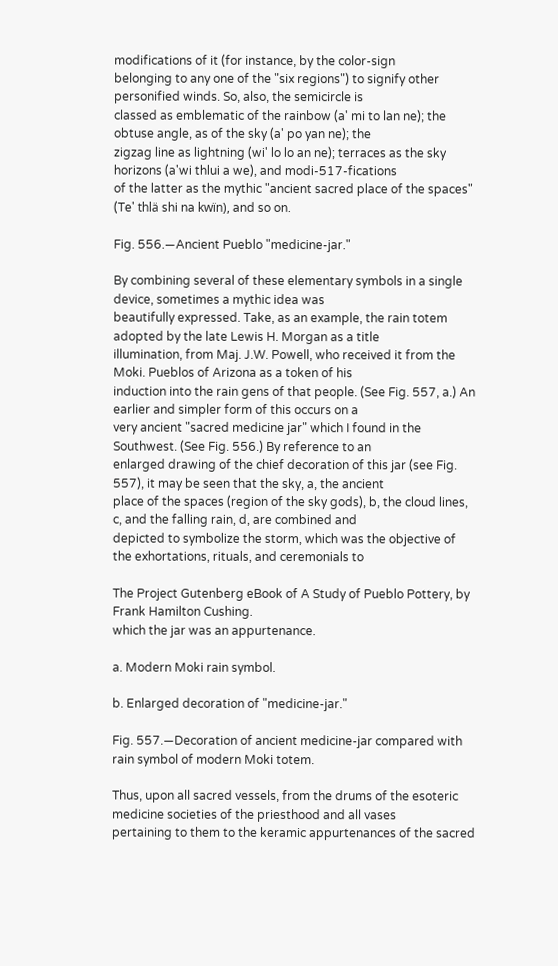modifications of it (for instance, by the color-sign
belonging to any one of the "six regions") to signify other personified winds. So, also, the semicircle is
classed as emblematic of the rainbow (a' mi to lan ne); the obtuse angle, as of the sky (a' po yan ne); the
zigzag line as lightning (wi' lo lo an ne); terraces as the sky horizons (a'wi thlui a we), and modi-517-fications
of the latter as the mythic "ancient sacred place of the spaces" (Te' thlä shi na kwïn), and so on.

Fig. 556.—Ancient Pueblo "medicine-jar."

By combining several of these elementary symbols in a single device, sometimes a mythic idea was
beautifully expressed. Take, as an example, the rain totem adopted by the late Lewis H. Morgan as a title
illumination, from Maj. J.W. Powell, who received it from the Moki. Pueblos of Arizona as a token of his
induction into the rain gens of that people. (See Fig. 557, a.) An earlier and simpler form of this occurs on a
very ancient "sacred medicine jar" which I found in the Southwest. (See Fig. 556.) By reference to an
enlarged drawing of the chief decoration of this jar (see Fig. 557), it may be seen that the sky, a, the ancient
place of the spaces (region of the sky gods), b, the cloud lines, c, and the falling rain, d, are combined and
depicted to symbolize the storm, which was the objective of the exhortations, rituals, and ceremonials to

The Project Gutenberg eBook of A Study of Pueblo Pottery, by Frank Hamilton Cushing.
which the jar was an appurtenance.

a. Modern Moki rain symbol.

b. Enlarged decoration of "medicine-jar."

Fig. 557.—Decoration of ancient medicine-jar compared with rain symbol of modern Moki totem.

Thus, upon all sacred vessels, from the drums of the esoteric medicine societies of the priesthood and all vases
pertaining to them to the keramic appurtenances of the sacred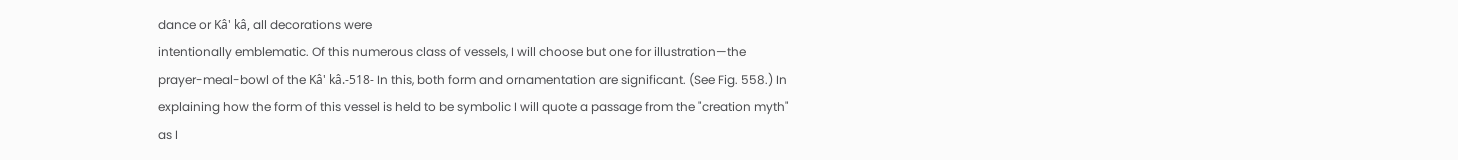dance or Kâ' kâ, all decorations were
intentionally emblematic. Of this numerous class of vessels, I will choose but one for illustration—the
prayer-meal-bowl of the Kâ' kâ.-518- In this, both form and ornamentation are significant. (See Fig. 558.) In
explaining how the form of this vessel is held to be symbolic I will quote a passage from the "creation myth"
as I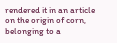rendered it in an article on the origin of corn, belonging to a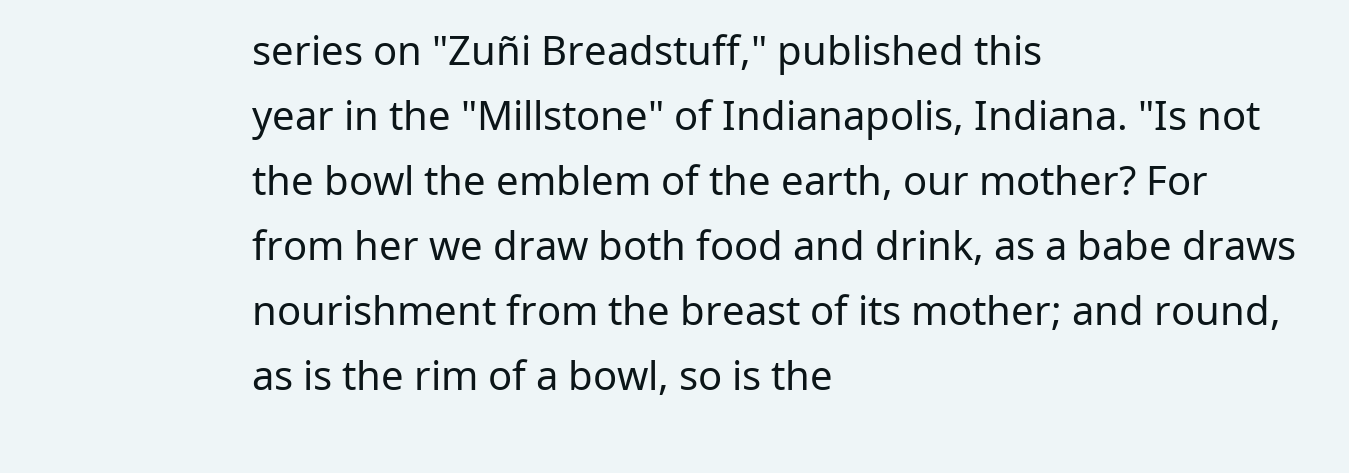series on "Zuñi Breadstuff," published this
year in the "Millstone" of Indianapolis, Indiana. "Is not the bowl the emblem of the earth, our mother? For
from her we draw both food and drink, as a babe draws nourishment from the breast of its mother; and round,
as is the rim of a bowl, so is the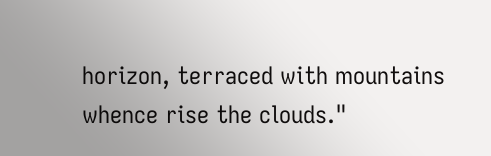horizon, terraced with mountains whence rise the clouds."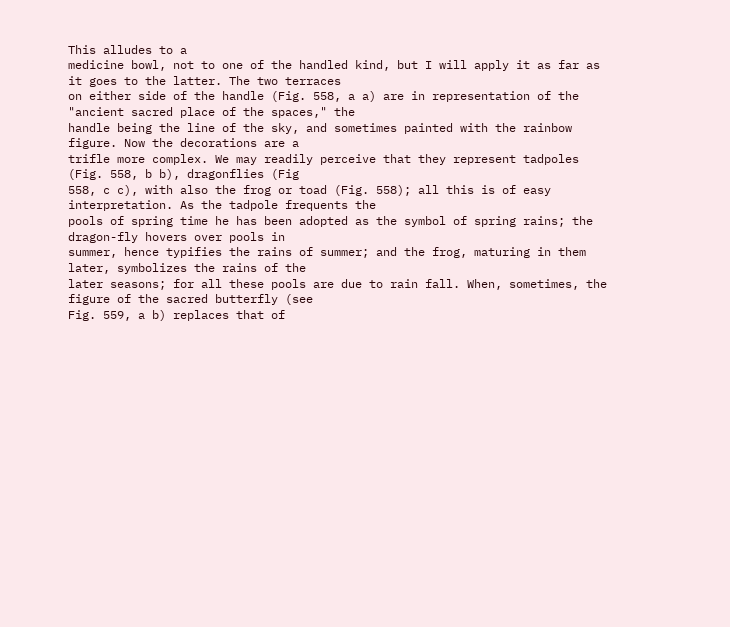This alludes to a
medicine bowl, not to one of the handled kind, but I will apply it as far as it goes to the latter. The two terraces
on either side of the handle (Fig. 558, a a) are in representation of the "ancient sacred place of the spaces," the
handle being the line of the sky, and sometimes painted with the rainbow figure. Now the decorations are a
trifle more complex. We may readily perceive that they represent tadpoles (Fig. 558, b b), dragonflies (Fig
558, c c), with also the frog or toad (Fig. 558); all this is of easy interpretation. As the tadpole frequents the
pools of spring time he has been adopted as the symbol of spring rains; the dragon-fly hovers over pools in
summer, hence typifies the rains of summer; and the frog, maturing in them later, symbolizes the rains of the
later seasons; for all these pools are due to rain fall. When, sometimes, the figure of the sacred butterfly (see
Fig. 559, a b) replaces that of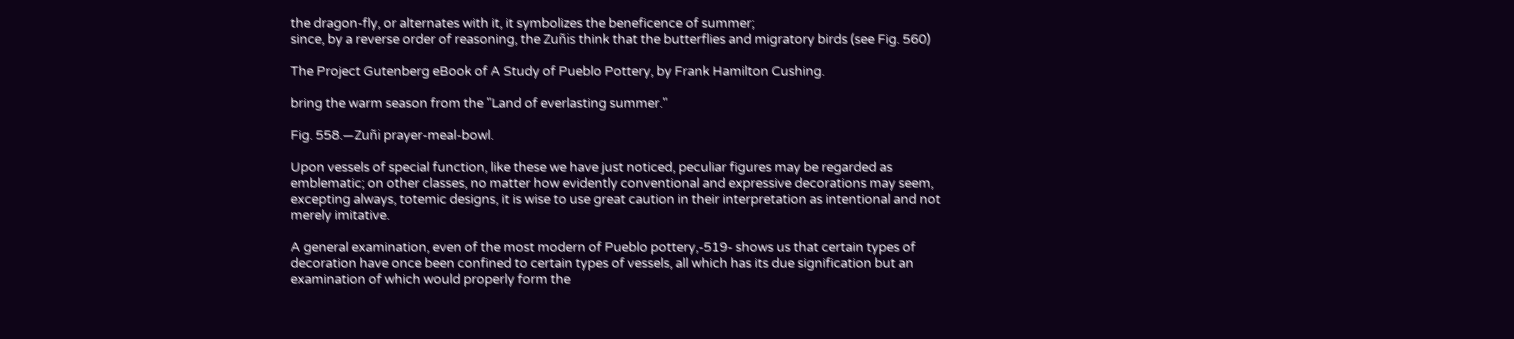the dragon-fly, or alternates with it, it symbolizes the beneficence of summer;
since, by a reverse order of reasoning, the Zuñis think that the butterflies and migratory birds (see Fig. 560)

The Project Gutenberg eBook of A Study of Pueblo Pottery, by Frank Hamilton Cushing.

bring the warm season from the "Land of everlasting summer."

Fig. 558.—Zuñi prayer-meal-bowl.

Upon vessels of special function, like these we have just noticed, peculiar figures may be regarded as
emblematic; on other classes, no matter how evidently conventional and expressive decorations may seem,
excepting always, totemic designs, it is wise to use great caution in their interpretation as intentional and not
merely imitative.

A general examination, even of the most modern of Pueblo pottery,-519- shows us that certain types of
decoration have once been confined to certain types of vessels, all which has its due signification but an
examination of which would properly form the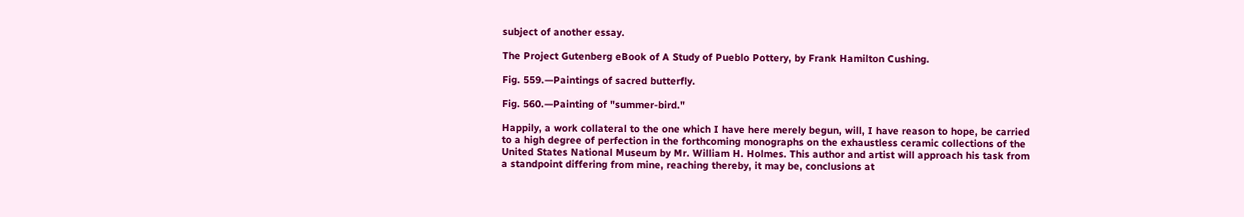subject of another essay.

The Project Gutenberg eBook of A Study of Pueblo Pottery, by Frank Hamilton Cushing.

Fig. 559.—Paintings of sacred butterfly.

Fig. 560.—Painting of "summer-bird."

Happily, a work collateral to the one which I have here merely begun, will, I have reason to hope, be carried
to a high degree of perfection in the forthcoming monographs on the exhaustless ceramic collections of the
United States National Museum by Mr. William H. Holmes. This author and artist will approach his task from
a standpoint differing from mine, reaching thereby, it may be, conclusions at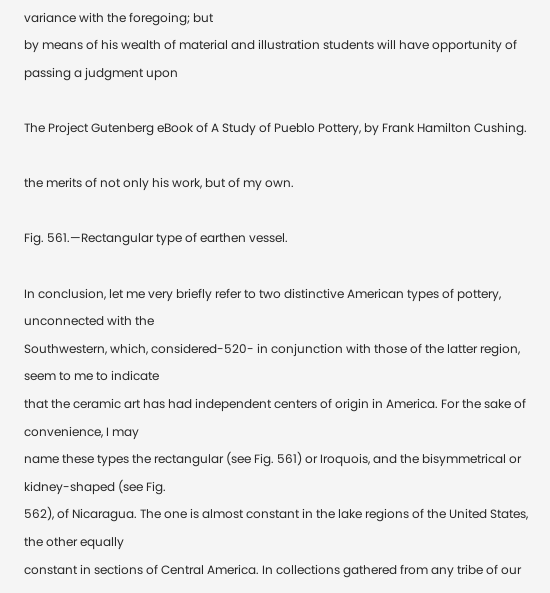variance with the foregoing; but
by means of his wealth of material and illustration students will have opportunity of passing a judgment upon

The Project Gutenberg eBook of A Study of Pueblo Pottery, by Frank Hamilton Cushing.

the merits of not only his work, but of my own.

Fig. 561.—Rectangular type of earthen vessel.

In conclusion, let me very briefly refer to two distinctive American types of pottery, unconnected with the
Southwestern, which, considered-520- in conjunction with those of the latter region, seem to me to indicate
that the ceramic art has had independent centers of origin in America. For the sake of convenience, I may
name these types the rectangular (see Fig. 561) or Iroquois, and the bisymmetrical or kidney-shaped (see Fig.
562), of Nicaragua. The one is almost constant in the lake regions of the United States, the other equally
constant in sections of Central America. In collections gathered from any tribe of our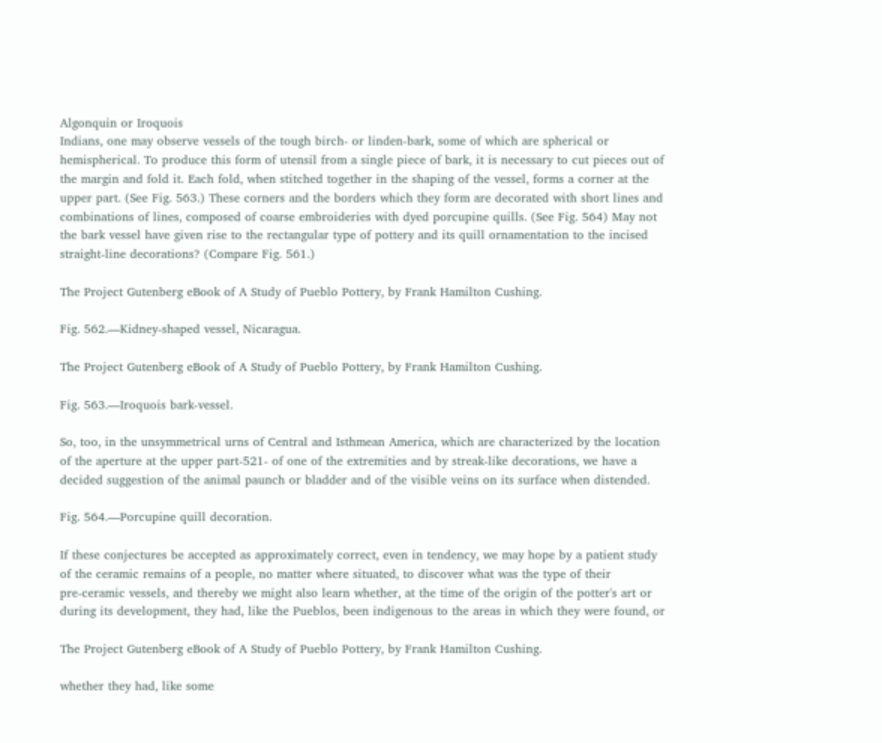Algonquin or Iroquois
Indians, one may observe vessels of the tough birch- or linden-bark, some of which are spherical or
hemispherical. To produce this form of utensil from a single piece of bark, it is necessary to cut pieces out of
the margin and fold it. Each fold, when stitched together in the shaping of the vessel, forms a corner at the
upper part. (See Fig. 563.) These corners and the borders which they form are decorated with short lines and
combinations of lines, composed of coarse embroideries with dyed porcupine quills. (See Fig. 564) May not
the bark vessel have given rise to the rectangular type of pottery and its quill ornamentation to the incised
straight-line decorations? (Compare Fig. 561.)

The Project Gutenberg eBook of A Study of Pueblo Pottery, by Frank Hamilton Cushing.

Fig. 562.—Kidney-shaped vessel, Nicaragua.

The Project Gutenberg eBook of A Study of Pueblo Pottery, by Frank Hamilton Cushing.

Fig. 563.—Iroquois bark-vessel.

So, too, in the unsymmetrical urns of Central and Isthmean America, which are characterized by the location
of the aperture at the upper part-521- of one of the extremities and by streak-like decorations, we have a
decided suggestion of the animal paunch or bladder and of the visible veins on its surface when distended.

Fig. 564.—Porcupine quill decoration.

If these conjectures be accepted as approximately correct, even in tendency, we may hope by a patient study
of the ceramic remains of a people, no matter where situated, to discover what was the type of their
pre-ceramic vessels, and thereby we might also learn whether, at the time of the origin of the potter's art or
during its development, they had, like the Pueblos, been indigenous to the areas in which they were found, or

The Project Gutenberg eBook of A Study of Pueblo Pottery, by Frank Hamilton Cushing.

whether they had, like some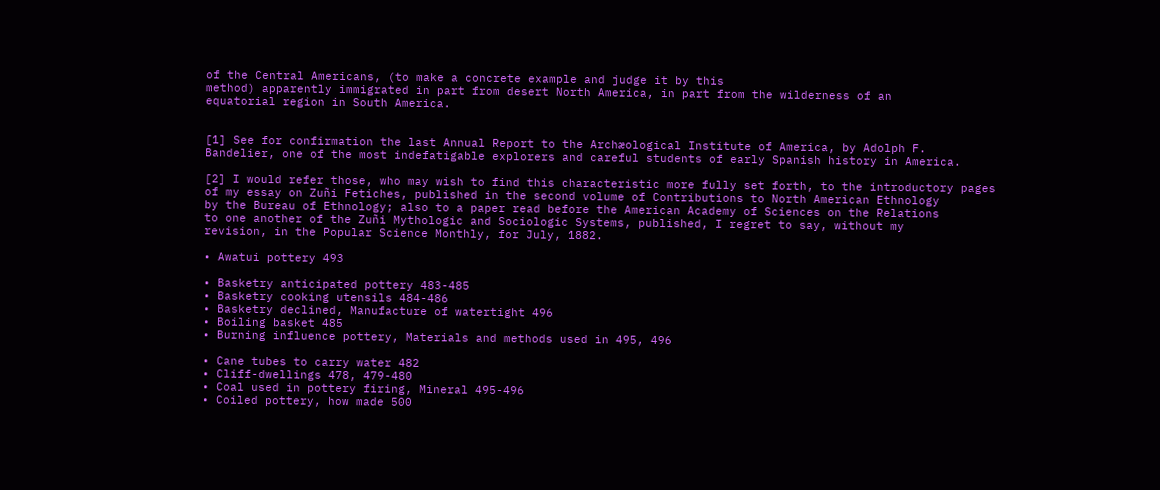of the Central Americans, (to make a concrete example and judge it by this
method) apparently immigrated in part from desert North America, in part from the wilderness of an
equatorial region in South America.


[1] See for confirmation the last Annual Report to the Archæological Institute of America, by Adolph F.
Bandelier, one of the most indefatigable explorers and careful students of early Spanish history in America.

[2] I would refer those, who may wish to find this characteristic more fully set forth, to the introductory pages
of my essay on Zuñi Fetiches, published in the second volume of Contributions to North American Ethnology
by the Bureau of Ethnology; also to a paper read before the American Academy of Sciences on the Relations
to one another of the Zuñi Mythologic and Sociologic Systems, published, I regret to say, without my
revision, in the Popular Science Monthly, for July, 1882.

• Awatui pottery 493

• Basketry anticipated pottery 483-485
• Basketry cooking utensils 484-486
• Basketry declined, Manufacture of watertight 496
• Boiling basket 485
• Burning influence pottery, Materials and methods used in 495, 496

• Cane tubes to carry water 482
• Cliff-dwellings 478, 479-480
• Coal used in pottery firing, Mineral 495-496
• Coiled pottery, how made 500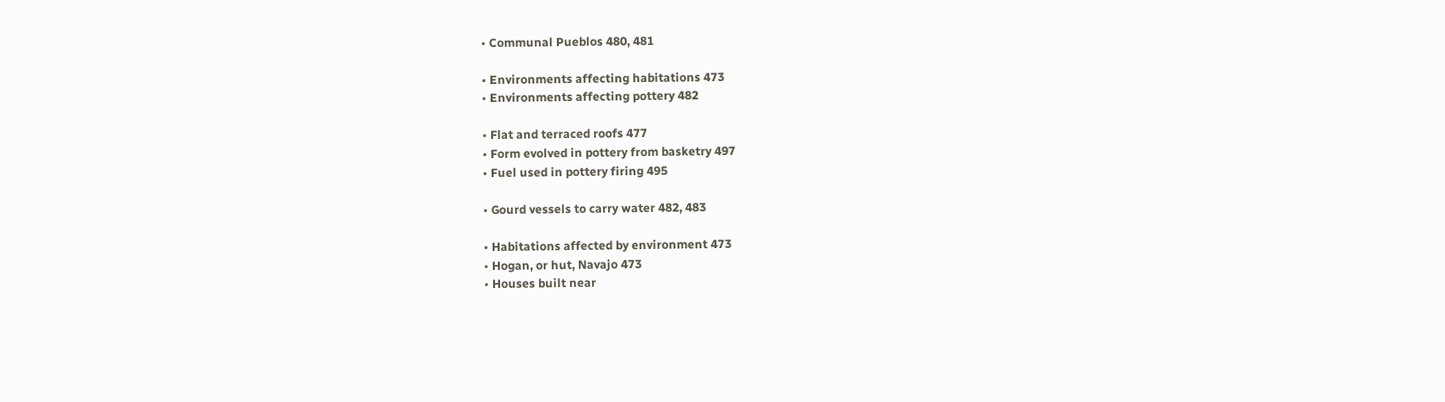• Communal Pueblos 480, 481

• Environments affecting habitations 473
• Environments affecting pottery 482

• Flat and terraced roofs 477
• Form evolved in pottery from basketry 497
• Fuel used in pottery firing 495

• Gourd vessels to carry water 482, 483

• Habitations affected by environment 473
• Hogan, or hut, Navajo 473
• Houses built near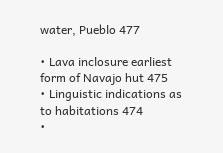water, Pueblo 477

• Lava inclosure earliest form of Navajo hut 475
• Linguistic indications as to habitations 474
•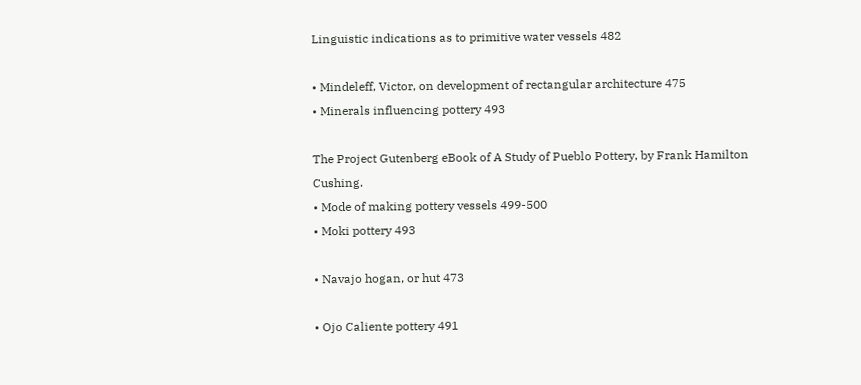Linguistic indications as to primitive water vessels 482

• Mindeleff, Victor, on development of rectangular architecture 475
• Minerals influencing pottery 493

The Project Gutenberg eBook of A Study of Pueblo Pottery, by Frank Hamilton Cushing.
• Mode of making pottery vessels 499-500
• Moki pottery 493

• Navajo hogan, or hut 473

• Ojo Caliente pottery 491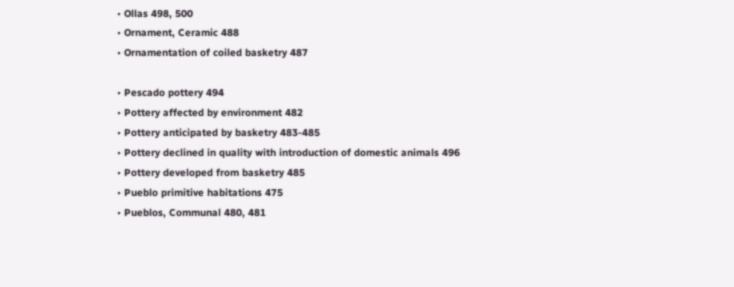• Ollas 498, 500
• Ornament, Ceramic 488
• Ornamentation of coiled basketry 487

• Pescado pottery 494
• Pottery affected by environment 482
• Pottery anticipated by basketry 483-485
• Pottery declined in quality with introduction of domestic animals 496
• Pottery developed from basketry 485
• Pueblo primitive habitations 475
• Pueblos, Communal 480, 481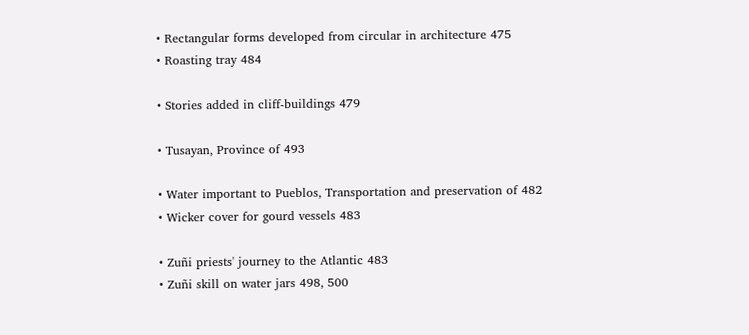• Rectangular forms developed from circular in architecture 475
• Roasting tray 484

• Stories added in cliff-buildings 479

• Tusayan, Province of 493

• Water important to Pueblos, Transportation and preservation of 482
• Wicker cover for gourd vessels 483

• Zuñi priests' journey to the Atlantic 483
• Zuñi skill on water jars 498, 500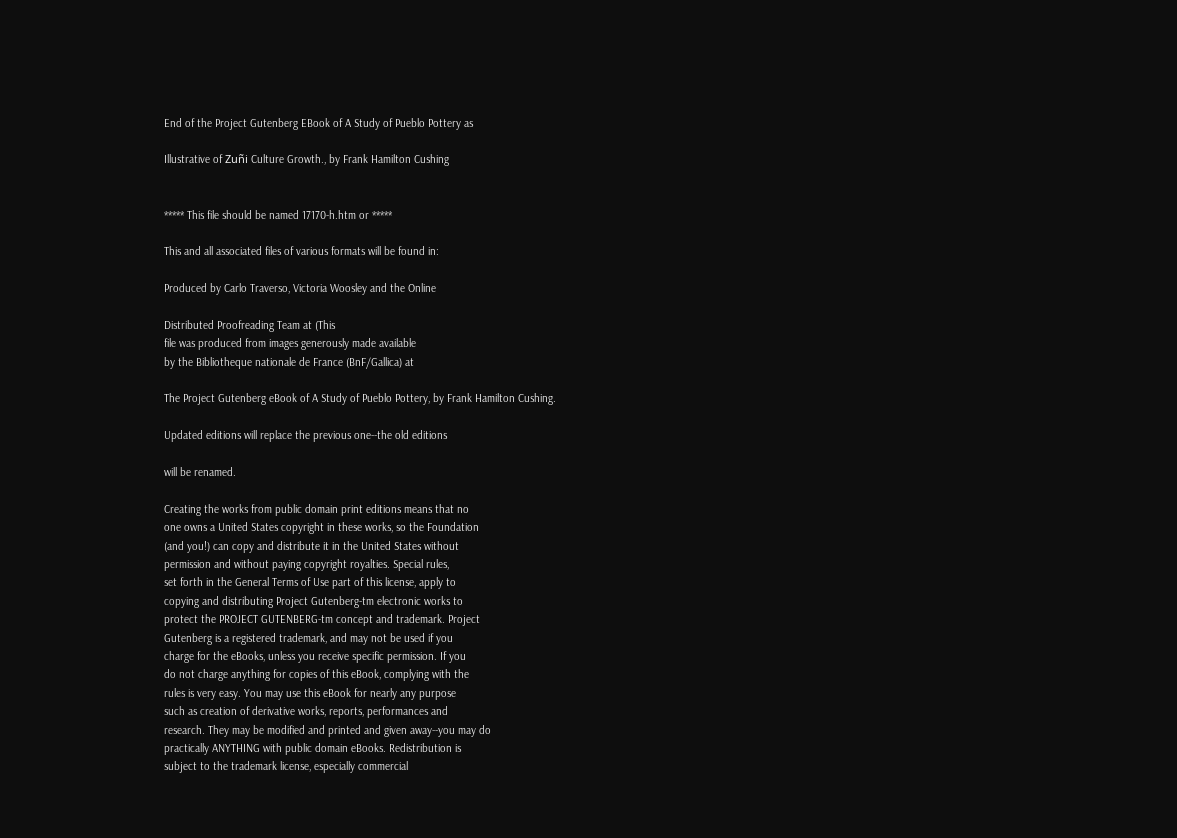End of the Project Gutenberg EBook of A Study of Pueblo Pottery as

Illustrative of Zuñi Culture Growth., by Frank Hamilton Cushing


***** This file should be named 17170-h.htm or *****

This and all associated files of various formats will be found in:

Produced by Carlo Traverso, Victoria Woosley and the Online

Distributed Proofreading Team at (This
file was produced from images generously made available
by the Bibliotheque nationale de France (BnF/Gallica) at

The Project Gutenberg eBook of A Study of Pueblo Pottery, by Frank Hamilton Cushing.

Updated editions will replace the previous one--the old editions

will be renamed.

Creating the works from public domain print editions means that no
one owns a United States copyright in these works, so the Foundation
(and you!) can copy and distribute it in the United States without
permission and without paying copyright royalties. Special rules,
set forth in the General Terms of Use part of this license, apply to
copying and distributing Project Gutenberg-tm electronic works to
protect the PROJECT GUTENBERG-tm concept and trademark. Project
Gutenberg is a registered trademark, and may not be used if you
charge for the eBooks, unless you receive specific permission. If you
do not charge anything for copies of this eBook, complying with the
rules is very easy. You may use this eBook for nearly any purpose
such as creation of derivative works, reports, performances and
research. They may be modified and printed and given away--you may do
practically ANYTHING with public domain eBooks. Redistribution is
subject to the trademark license, especially commercial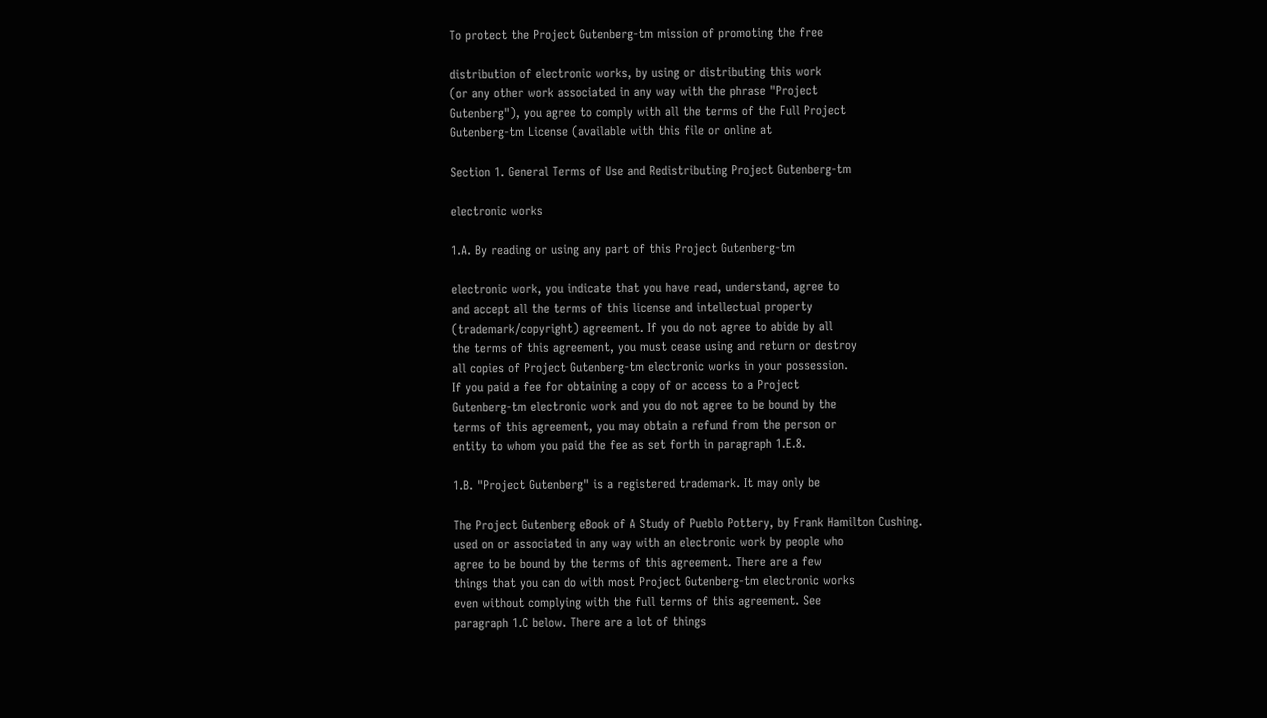To protect the Project Gutenberg-tm mission of promoting the free

distribution of electronic works, by using or distributing this work
(or any other work associated in any way with the phrase "Project
Gutenberg"), you agree to comply with all the terms of the Full Project
Gutenberg-tm License (available with this file or online at

Section 1. General Terms of Use and Redistributing Project Gutenberg-tm

electronic works

1.A. By reading or using any part of this Project Gutenberg-tm

electronic work, you indicate that you have read, understand, agree to
and accept all the terms of this license and intellectual property
(trademark/copyright) agreement. If you do not agree to abide by all
the terms of this agreement, you must cease using and return or destroy
all copies of Project Gutenberg-tm electronic works in your possession.
If you paid a fee for obtaining a copy of or access to a Project
Gutenberg-tm electronic work and you do not agree to be bound by the
terms of this agreement, you may obtain a refund from the person or
entity to whom you paid the fee as set forth in paragraph 1.E.8.

1.B. "Project Gutenberg" is a registered trademark. It may only be

The Project Gutenberg eBook of A Study of Pueblo Pottery, by Frank Hamilton Cushing.
used on or associated in any way with an electronic work by people who
agree to be bound by the terms of this agreement. There are a few
things that you can do with most Project Gutenberg-tm electronic works
even without complying with the full terms of this agreement. See
paragraph 1.C below. There are a lot of things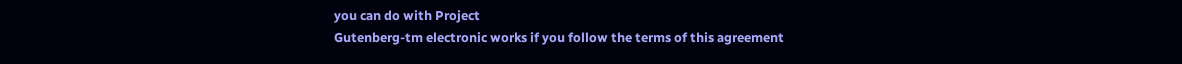you can do with Project
Gutenberg-tm electronic works if you follow the terms of this agreement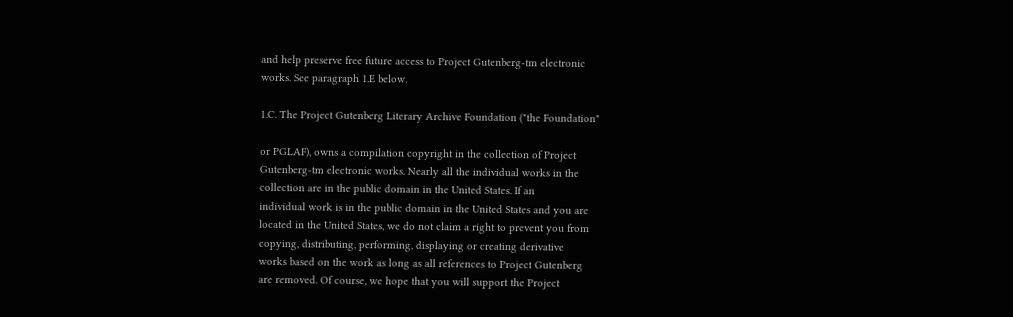and help preserve free future access to Project Gutenberg-tm electronic
works. See paragraph 1.E below.

1.C. The Project Gutenberg Literary Archive Foundation ("the Foundation"

or PGLAF), owns a compilation copyright in the collection of Project
Gutenberg-tm electronic works. Nearly all the individual works in the
collection are in the public domain in the United States. If an
individual work is in the public domain in the United States and you are
located in the United States, we do not claim a right to prevent you from
copying, distributing, performing, displaying or creating derivative
works based on the work as long as all references to Project Gutenberg
are removed. Of course, we hope that you will support the Project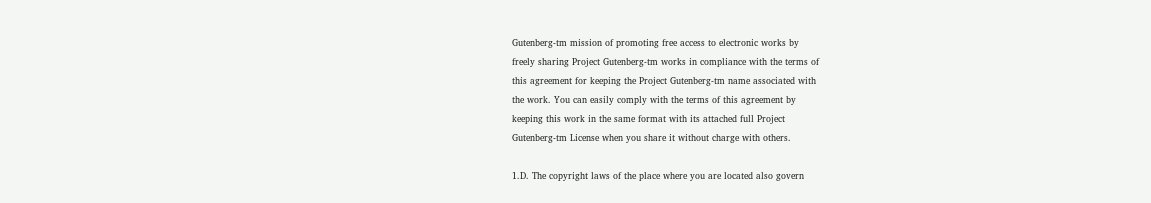Gutenberg-tm mission of promoting free access to electronic works by
freely sharing Project Gutenberg-tm works in compliance with the terms of
this agreement for keeping the Project Gutenberg-tm name associated with
the work. You can easily comply with the terms of this agreement by
keeping this work in the same format with its attached full Project
Gutenberg-tm License when you share it without charge with others.

1.D. The copyright laws of the place where you are located also govern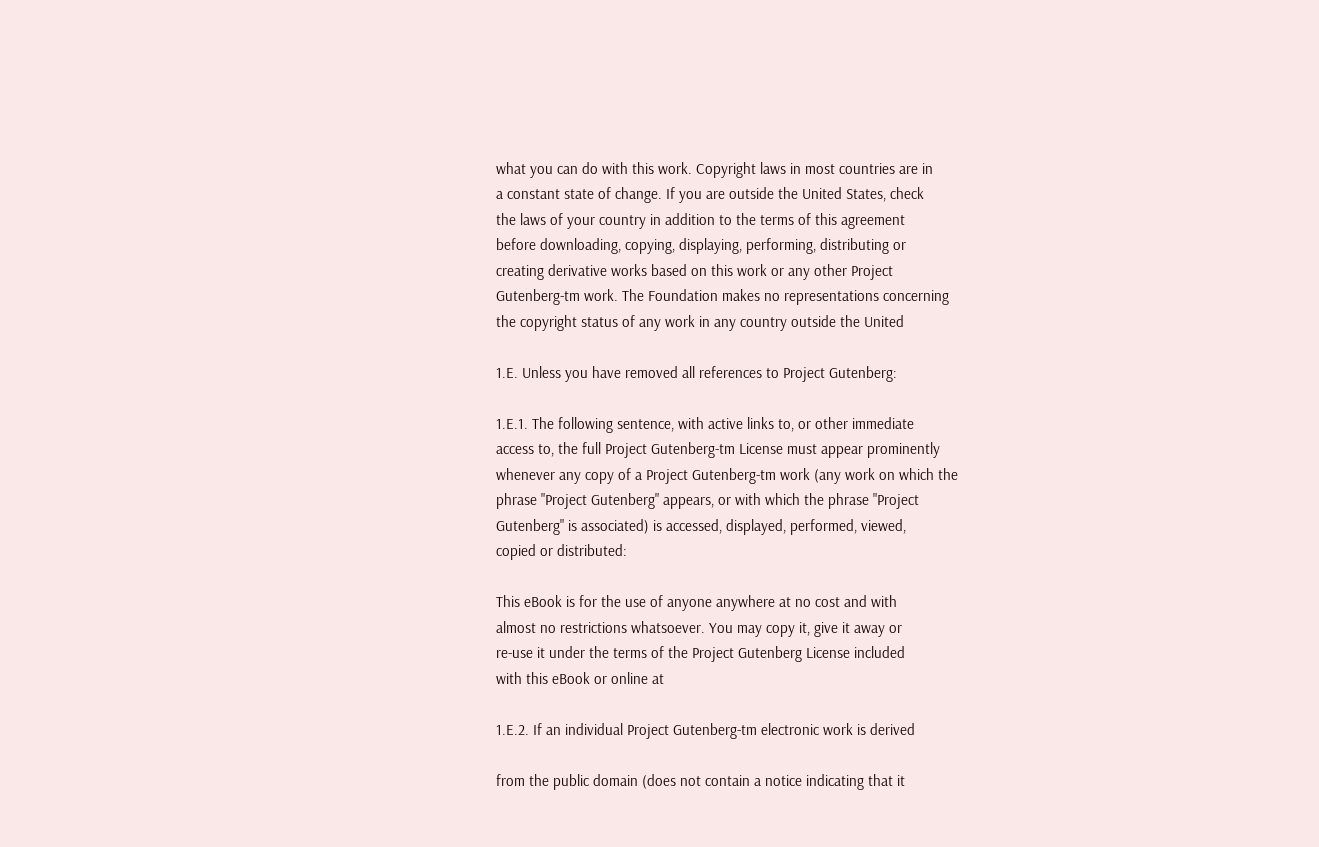what you can do with this work. Copyright laws in most countries are in
a constant state of change. If you are outside the United States, check
the laws of your country in addition to the terms of this agreement
before downloading, copying, displaying, performing, distributing or
creating derivative works based on this work or any other Project
Gutenberg-tm work. The Foundation makes no representations concerning
the copyright status of any work in any country outside the United

1.E. Unless you have removed all references to Project Gutenberg:

1.E.1. The following sentence, with active links to, or other immediate
access to, the full Project Gutenberg-tm License must appear prominently
whenever any copy of a Project Gutenberg-tm work (any work on which the
phrase "Project Gutenberg" appears, or with which the phrase "Project
Gutenberg" is associated) is accessed, displayed, performed, viewed,
copied or distributed:

This eBook is for the use of anyone anywhere at no cost and with
almost no restrictions whatsoever. You may copy it, give it away or
re-use it under the terms of the Project Gutenberg License included
with this eBook or online at

1.E.2. If an individual Project Gutenberg-tm electronic work is derived

from the public domain (does not contain a notice indicating that it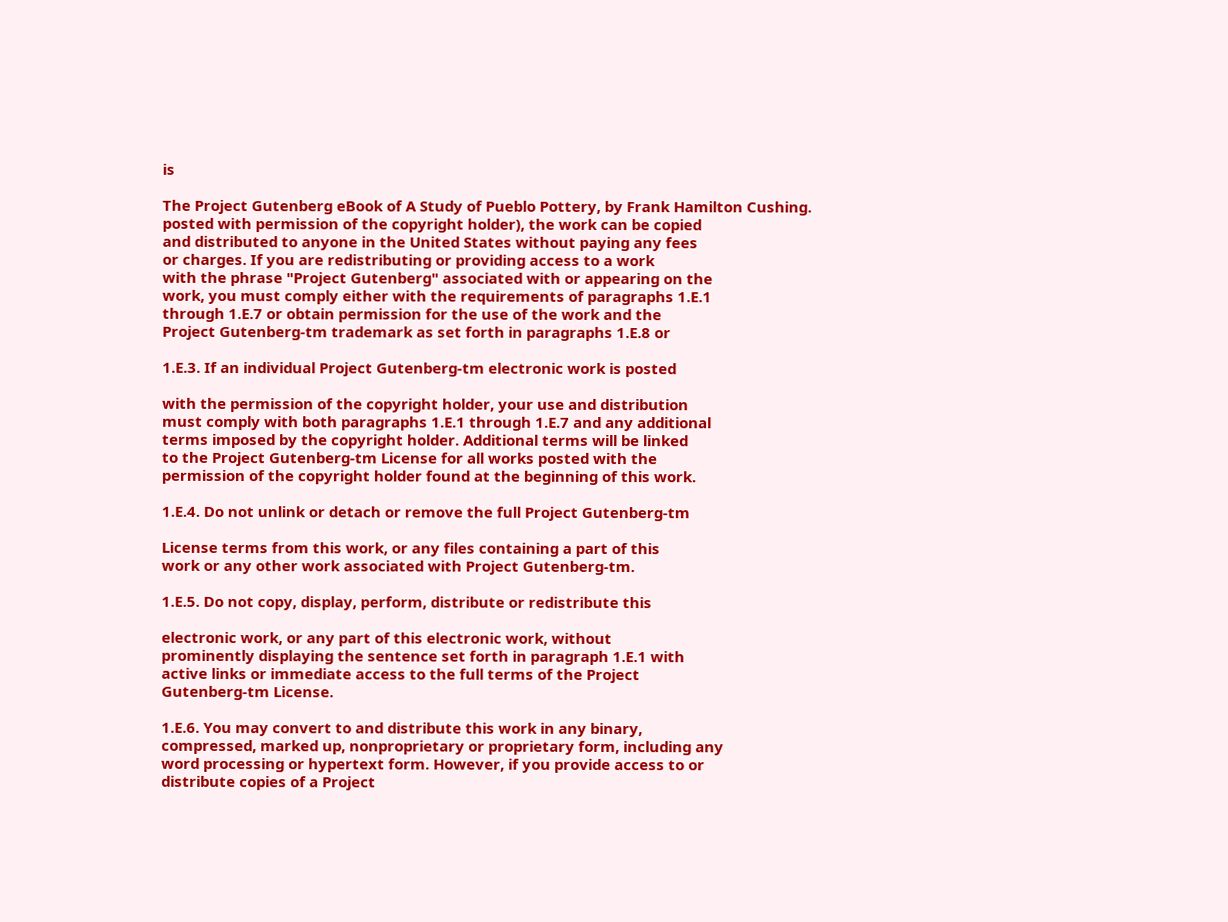is

The Project Gutenberg eBook of A Study of Pueblo Pottery, by Frank Hamilton Cushing.
posted with permission of the copyright holder), the work can be copied
and distributed to anyone in the United States without paying any fees
or charges. If you are redistributing or providing access to a work
with the phrase "Project Gutenberg" associated with or appearing on the
work, you must comply either with the requirements of paragraphs 1.E.1
through 1.E.7 or obtain permission for the use of the work and the
Project Gutenberg-tm trademark as set forth in paragraphs 1.E.8 or

1.E.3. If an individual Project Gutenberg-tm electronic work is posted

with the permission of the copyright holder, your use and distribution
must comply with both paragraphs 1.E.1 through 1.E.7 and any additional
terms imposed by the copyright holder. Additional terms will be linked
to the Project Gutenberg-tm License for all works posted with the
permission of the copyright holder found at the beginning of this work.

1.E.4. Do not unlink or detach or remove the full Project Gutenberg-tm

License terms from this work, or any files containing a part of this
work or any other work associated with Project Gutenberg-tm.

1.E.5. Do not copy, display, perform, distribute or redistribute this

electronic work, or any part of this electronic work, without
prominently displaying the sentence set forth in paragraph 1.E.1 with
active links or immediate access to the full terms of the Project
Gutenberg-tm License.

1.E.6. You may convert to and distribute this work in any binary,
compressed, marked up, nonproprietary or proprietary form, including any
word processing or hypertext form. However, if you provide access to or
distribute copies of a Project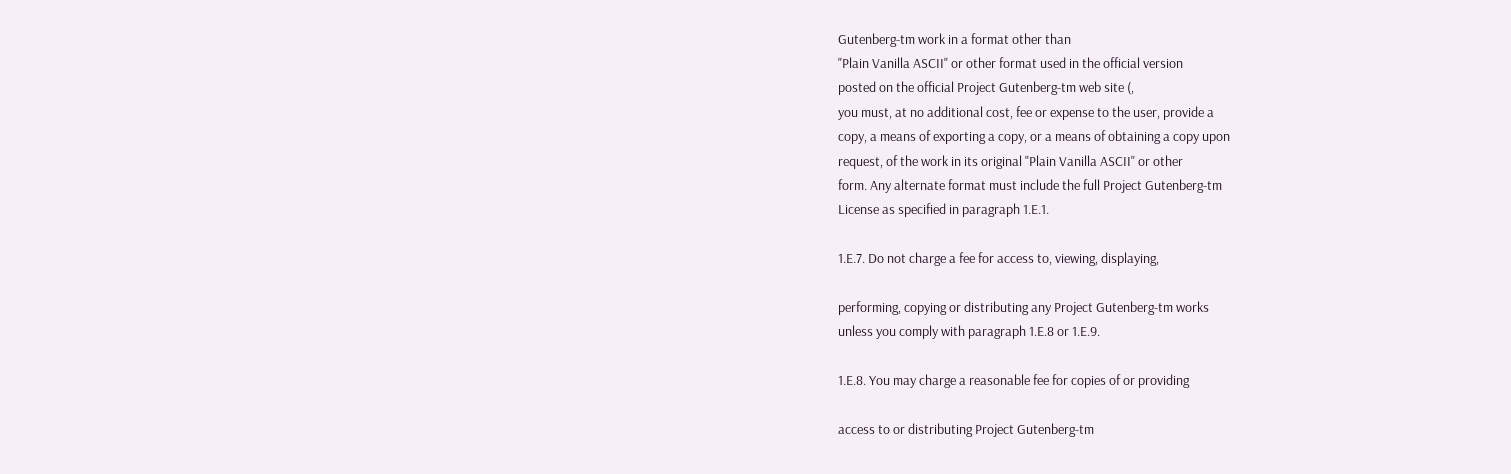Gutenberg-tm work in a format other than
"Plain Vanilla ASCII" or other format used in the official version
posted on the official Project Gutenberg-tm web site (,
you must, at no additional cost, fee or expense to the user, provide a
copy, a means of exporting a copy, or a means of obtaining a copy upon
request, of the work in its original "Plain Vanilla ASCII" or other
form. Any alternate format must include the full Project Gutenberg-tm
License as specified in paragraph 1.E.1.

1.E.7. Do not charge a fee for access to, viewing, displaying,

performing, copying or distributing any Project Gutenberg-tm works
unless you comply with paragraph 1.E.8 or 1.E.9.

1.E.8. You may charge a reasonable fee for copies of or providing

access to or distributing Project Gutenberg-tm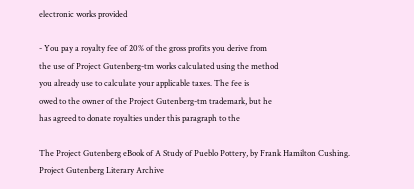electronic works provided

- You pay a royalty fee of 20% of the gross profits you derive from
the use of Project Gutenberg-tm works calculated using the method
you already use to calculate your applicable taxes. The fee is
owed to the owner of the Project Gutenberg-tm trademark, but he
has agreed to donate royalties under this paragraph to the

The Project Gutenberg eBook of A Study of Pueblo Pottery, by Frank Hamilton Cushing.
Project Gutenberg Literary Archive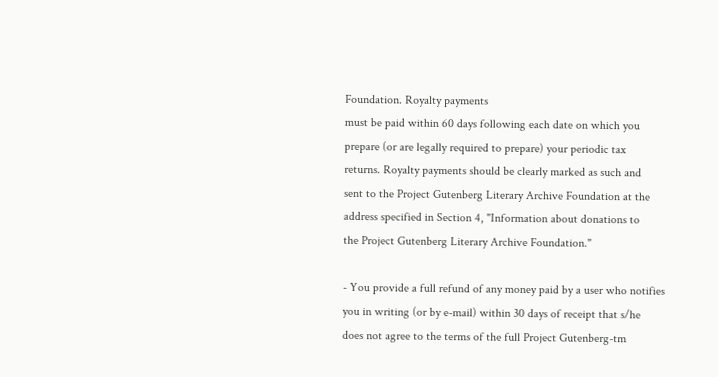Foundation. Royalty payments
must be paid within 60 days following each date on which you
prepare (or are legally required to prepare) your periodic tax
returns. Royalty payments should be clearly marked as such and
sent to the Project Gutenberg Literary Archive Foundation at the
address specified in Section 4, "Information about donations to
the Project Gutenberg Literary Archive Foundation."

- You provide a full refund of any money paid by a user who notifies
you in writing (or by e-mail) within 30 days of receipt that s/he
does not agree to the terms of the full Project Gutenberg-tm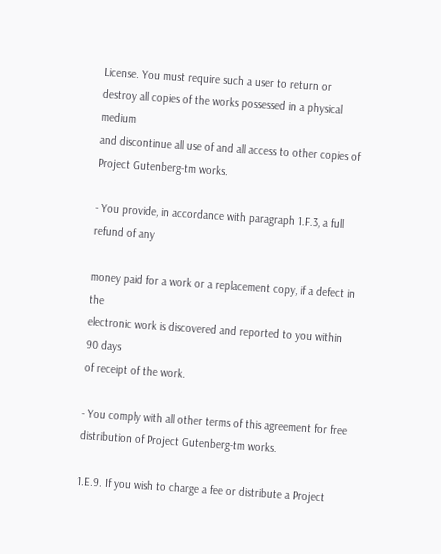License. You must require such a user to return or
destroy all copies of the works possessed in a physical medium
and discontinue all use of and all access to other copies of
Project Gutenberg-tm works.

- You provide, in accordance with paragraph 1.F.3, a full refund of any

money paid for a work or a replacement copy, if a defect in the
electronic work is discovered and reported to you within 90 days
of receipt of the work.

- You comply with all other terms of this agreement for free
distribution of Project Gutenberg-tm works.

1.E.9. If you wish to charge a fee or distribute a Project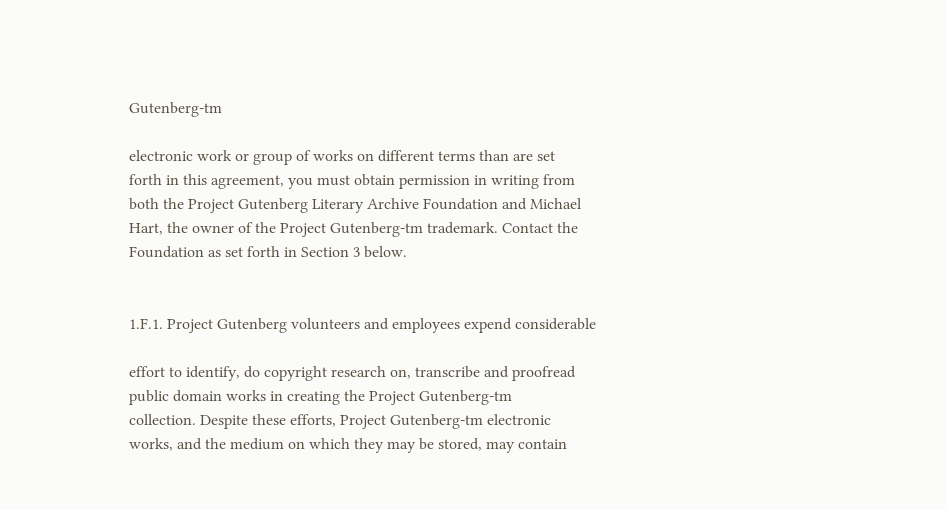Gutenberg-tm

electronic work or group of works on different terms than are set
forth in this agreement, you must obtain permission in writing from
both the Project Gutenberg Literary Archive Foundation and Michael
Hart, the owner of the Project Gutenberg-tm trademark. Contact the
Foundation as set forth in Section 3 below.


1.F.1. Project Gutenberg volunteers and employees expend considerable

effort to identify, do copyright research on, transcribe and proofread
public domain works in creating the Project Gutenberg-tm
collection. Despite these efforts, Project Gutenberg-tm electronic
works, and the medium on which they may be stored, may contain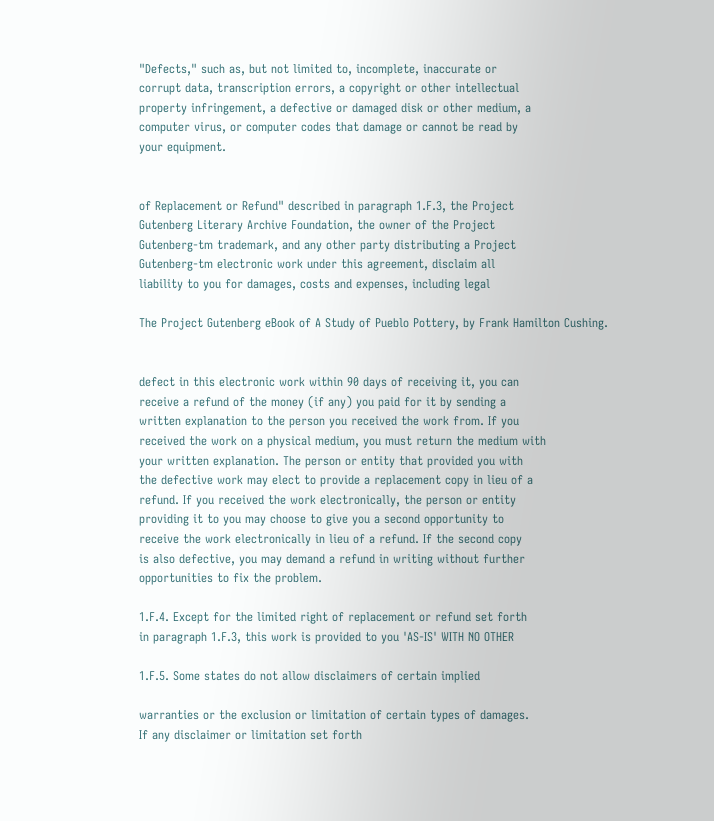"Defects," such as, but not limited to, incomplete, inaccurate or
corrupt data, transcription errors, a copyright or other intellectual
property infringement, a defective or damaged disk or other medium, a
computer virus, or computer codes that damage or cannot be read by
your equipment.


of Replacement or Refund" described in paragraph 1.F.3, the Project
Gutenberg Literary Archive Foundation, the owner of the Project
Gutenberg-tm trademark, and any other party distributing a Project
Gutenberg-tm electronic work under this agreement, disclaim all
liability to you for damages, costs and expenses, including legal

The Project Gutenberg eBook of A Study of Pueblo Pottery, by Frank Hamilton Cushing.


defect in this electronic work within 90 days of receiving it, you can
receive a refund of the money (if any) you paid for it by sending a
written explanation to the person you received the work from. If you
received the work on a physical medium, you must return the medium with
your written explanation. The person or entity that provided you with
the defective work may elect to provide a replacement copy in lieu of a
refund. If you received the work electronically, the person or entity
providing it to you may choose to give you a second opportunity to
receive the work electronically in lieu of a refund. If the second copy
is also defective, you may demand a refund in writing without further
opportunities to fix the problem.

1.F.4. Except for the limited right of replacement or refund set forth
in paragraph 1.F.3, this work is provided to you 'AS-IS' WITH NO OTHER

1.F.5. Some states do not allow disclaimers of certain implied

warranties or the exclusion or limitation of certain types of damages.
If any disclaimer or limitation set forth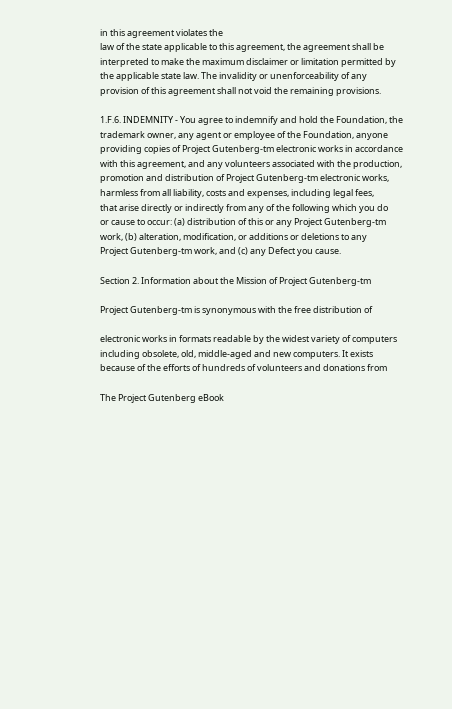in this agreement violates the
law of the state applicable to this agreement, the agreement shall be
interpreted to make the maximum disclaimer or limitation permitted by
the applicable state law. The invalidity or unenforceability of any
provision of this agreement shall not void the remaining provisions.

1.F.6. INDEMNITY - You agree to indemnify and hold the Foundation, the
trademark owner, any agent or employee of the Foundation, anyone
providing copies of Project Gutenberg-tm electronic works in accordance
with this agreement, and any volunteers associated with the production,
promotion and distribution of Project Gutenberg-tm electronic works,
harmless from all liability, costs and expenses, including legal fees,
that arise directly or indirectly from any of the following which you do
or cause to occur: (a) distribution of this or any Project Gutenberg-tm
work, (b) alteration, modification, or additions or deletions to any
Project Gutenberg-tm work, and (c) any Defect you cause.

Section 2. Information about the Mission of Project Gutenberg-tm

Project Gutenberg-tm is synonymous with the free distribution of

electronic works in formats readable by the widest variety of computers
including obsolete, old, middle-aged and new computers. It exists
because of the efforts of hundreds of volunteers and donations from

The Project Gutenberg eBook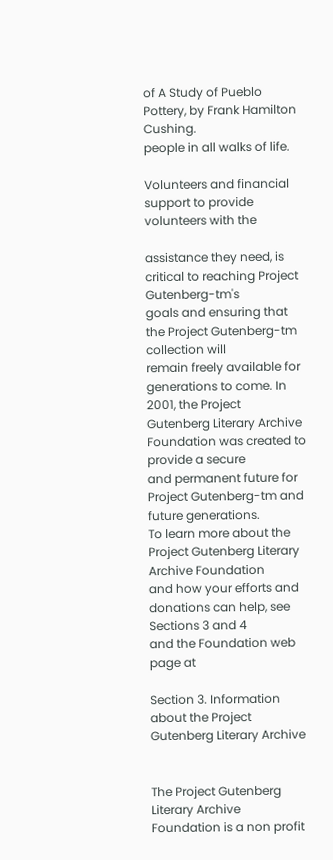of A Study of Pueblo Pottery, by Frank Hamilton Cushing.
people in all walks of life.

Volunteers and financial support to provide volunteers with the

assistance they need, is critical to reaching Project Gutenberg-tm's
goals and ensuring that the Project Gutenberg-tm collection will
remain freely available for generations to come. In 2001, the Project
Gutenberg Literary Archive Foundation was created to provide a secure
and permanent future for Project Gutenberg-tm and future generations.
To learn more about the Project Gutenberg Literary Archive Foundation
and how your efforts and donations can help, see Sections 3 and 4
and the Foundation web page at

Section 3. Information about the Project Gutenberg Literary Archive


The Project Gutenberg Literary Archive Foundation is a non profit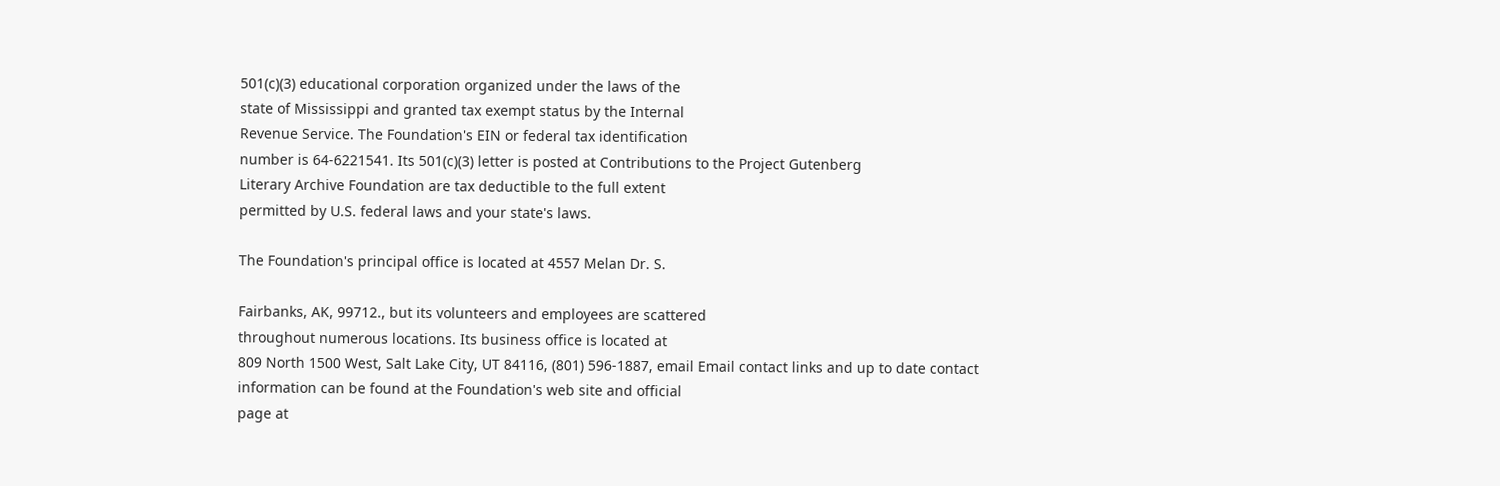501(c)(3) educational corporation organized under the laws of the
state of Mississippi and granted tax exempt status by the Internal
Revenue Service. The Foundation's EIN or federal tax identification
number is 64-6221541. Its 501(c)(3) letter is posted at Contributions to the Project Gutenberg
Literary Archive Foundation are tax deductible to the full extent
permitted by U.S. federal laws and your state's laws.

The Foundation's principal office is located at 4557 Melan Dr. S.

Fairbanks, AK, 99712., but its volunteers and employees are scattered
throughout numerous locations. Its business office is located at
809 North 1500 West, Salt Lake City, UT 84116, (801) 596-1887, email Email contact links and up to date contact
information can be found at the Foundation's web site and official
page at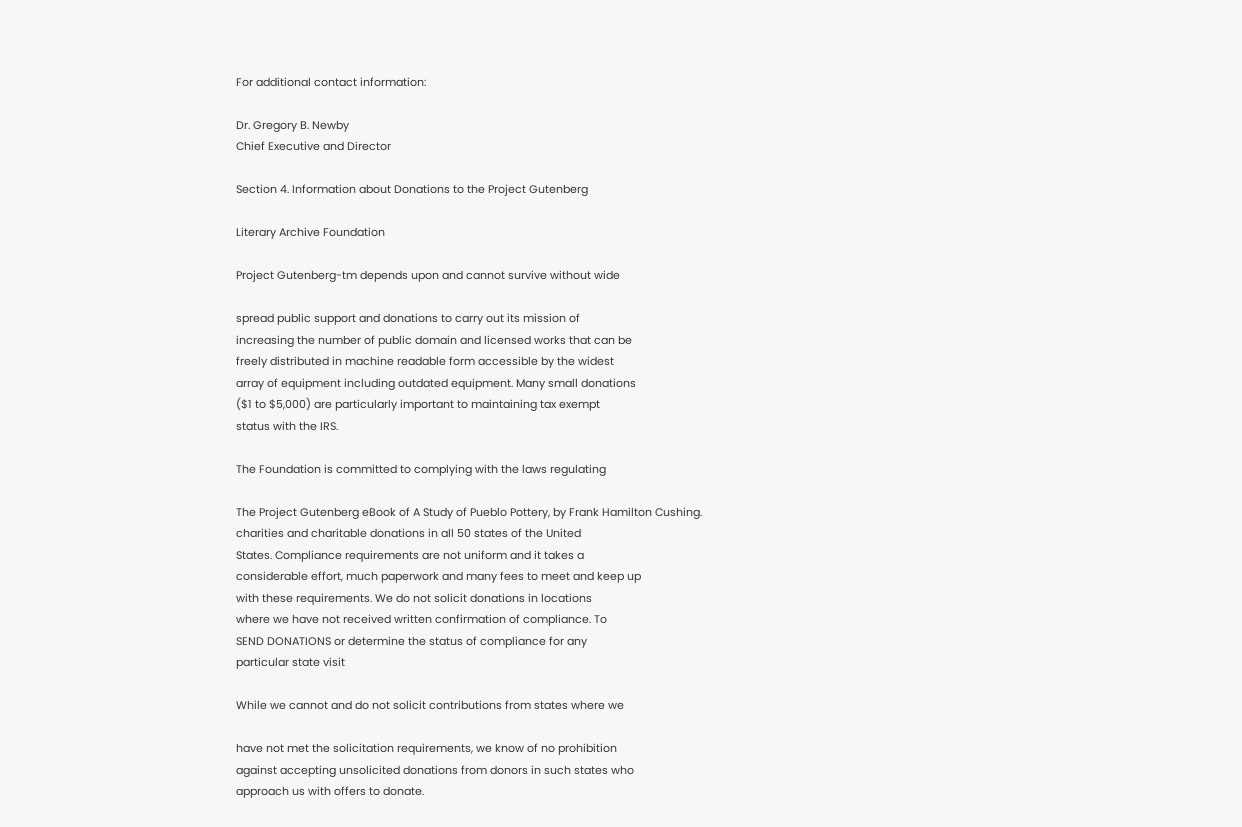For additional contact information:

Dr. Gregory B. Newby
Chief Executive and Director

Section 4. Information about Donations to the Project Gutenberg

Literary Archive Foundation

Project Gutenberg-tm depends upon and cannot survive without wide

spread public support and donations to carry out its mission of
increasing the number of public domain and licensed works that can be
freely distributed in machine readable form accessible by the widest
array of equipment including outdated equipment. Many small donations
($1 to $5,000) are particularly important to maintaining tax exempt
status with the IRS.

The Foundation is committed to complying with the laws regulating

The Project Gutenberg eBook of A Study of Pueblo Pottery, by Frank Hamilton Cushing.
charities and charitable donations in all 50 states of the United
States. Compliance requirements are not uniform and it takes a
considerable effort, much paperwork and many fees to meet and keep up
with these requirements. We do not solicit donations in locations
where we have not received written confirmation of compliance. To
SEND DONATIONS or determine the status of compliance for any
particular state visit

While we cannot and do not solicit contributions from states where we

have not met the solicitation requirements, we know of no prohibition
against accepting unsolicited donations from donors in such states who
approach us with offers to donate.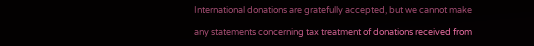International donations are gratefully accepted, but we cannot make

any statements concerning tax treatment of donations received from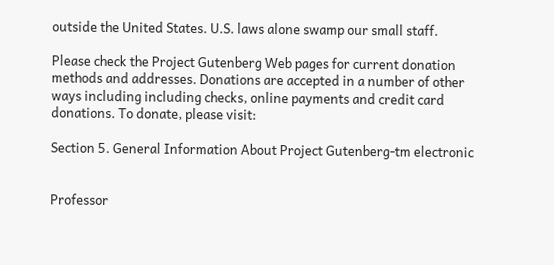outside the United States. U.S. laws alone swamp our small staff.

Please check the Project Gutenberg Web pages for current donation
methods and addresses. Donations are accepted in a number of other
ways including including checks, online payments and credit card
donations. To donate, please visit:

Section 5. General Information About Project Gutenberg-tm electronic


Professor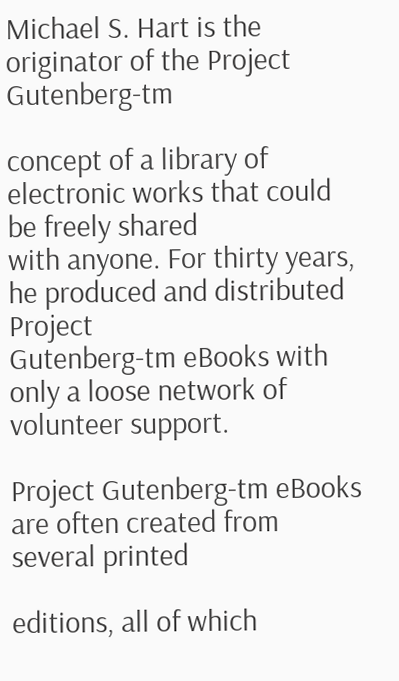Michael S. Hart is the originator of the Project Gutenberg-tm

concept of a library of electronic works that could be freely shared
with anyone. For thirty years, he produced and distributed Project
Gutenberg-tm eBooks with only a loose network of volunteer support.

Project Gutenberg-tm eBooks are often created from several printed

editions, all of which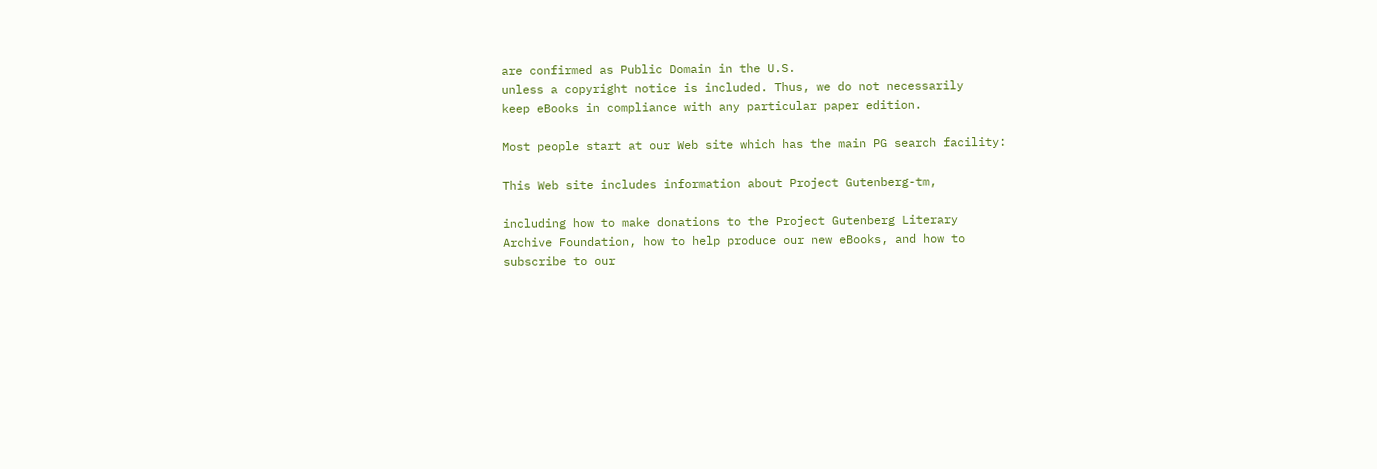are confirmed as Public Domain in the U.S.
unless a copyright notice is included. Thus, we do not necessarily
keep eBooks in compliance with any particular paper edition.

Most people start at our Web site which has the main PG search facility:

This Web site includes information about Project Gutenberg-tm,

including how to make donations to the Project Gutenberg Literary
Archive Foundation, how to help produce our new eBooks, and how to
subscribe to our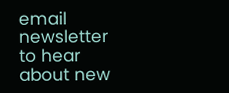email newsletter to hear about new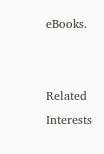eBooks.


Related Interests